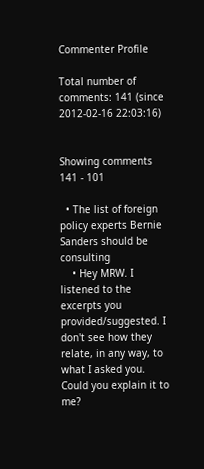Commenter Profile

Total number of comments: 141 (since 2012-02-16 22:03:16)


Showing comments 141 - 101

  • The list of foreign policy experts Bernie Sanders should be consulting
    • Hey MRW. I listened to the excerpts you provided/suggested. I don't see how they relate, in any way, to what I asked you. Could you explain it to me?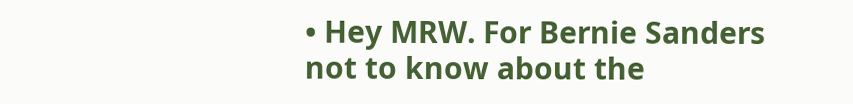• Hey MRW. For Bernie Sanders not to know about the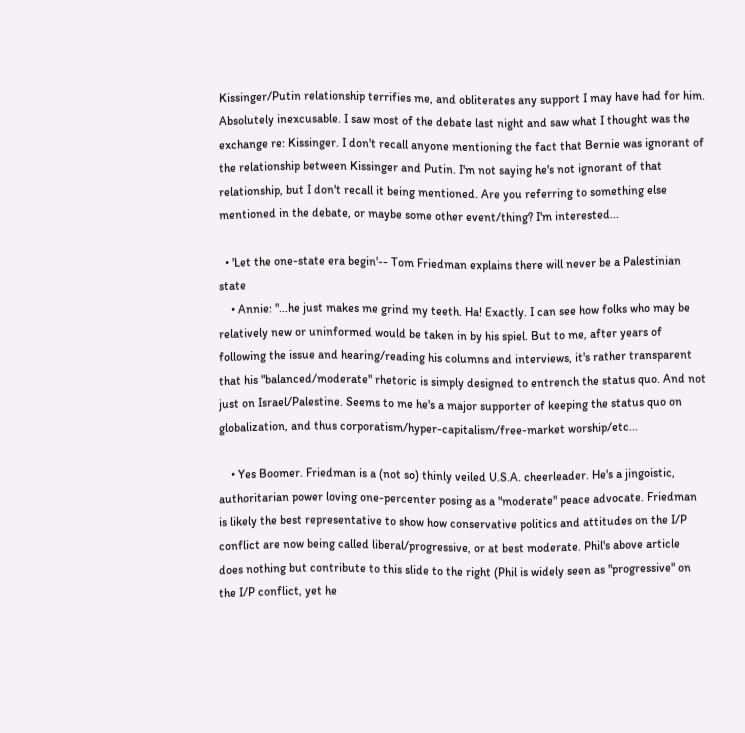Kissinger/Putin relationship terrifies me, and obliterates any support I may have had for him. Absolutely inexcusable. I saw most of the debate last night and saw what I thought was the exchange re: Kissinger. I don't recall anyone mentioning the fact that Bernie was ignorant of the relationship between Kissinger and Putin. I'm not saying he's not ignorant of that relationship, but I don't recall it being mentioned. Are you referring to something else mentioned in the debate, or maybe some other event/thing? I'm interested...

  • 'Let the one-state era begin'-- Tom Friedman explains there will never be a Palestinian state
    • Annie: "...he just makes me grind my teeth. Ha! Exactly. I can see how folks who may be relatively new or uninformed would be taken in by his spiel. But to me, after years of following the issue and hearing/reading his columns and interviews, it's rather transparent that his "balanced/moderate" rhetoric is simply designed to entrench the status quo. And not just on Israel/Palestine. Seems to me he's a major supporter of keeping the status quo on globalization, and thus corporatism/hyper-capitalism/free-market worship/etc...

    • Yes Boomer. Friedman is a (not so) thinly veiled U.S.A. cheerleader. He's a jingoistic, authoritarian power loving one-percenter posing as a "moderate" peace advocate. Friedman is likely the best representative to show how conservative politics and attitudes on the I/P conflict are now being called liberal/progressive, or at best moderate. Phil's above article does nothing but contribute to this slide to the right (Phil is widely seen as "progressive" on the I/P conflict, yet he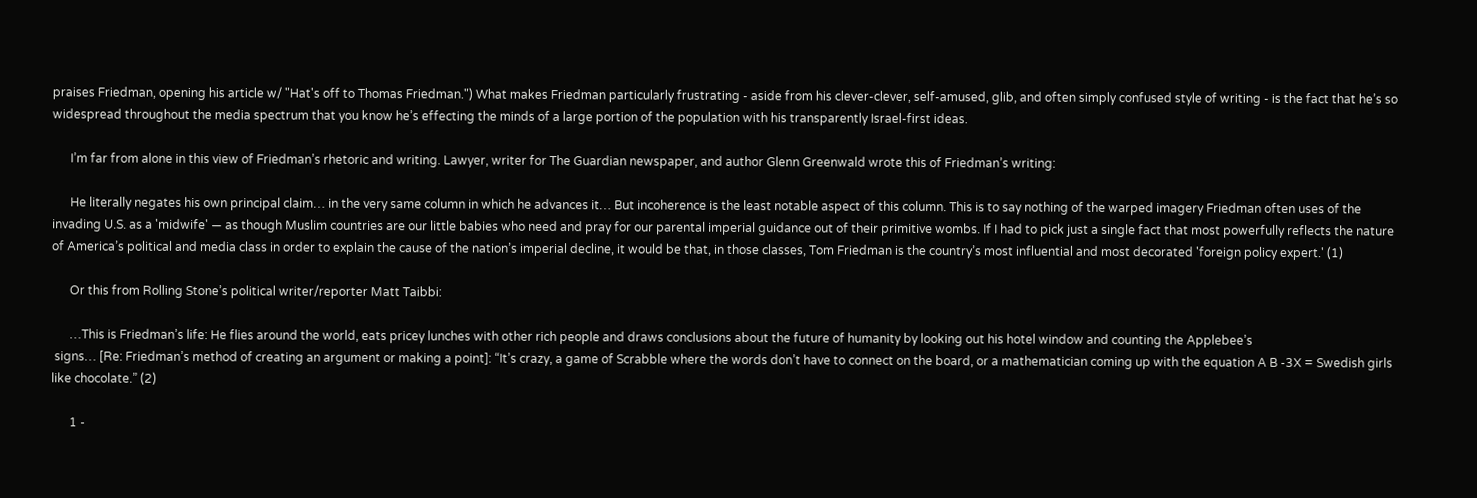praises Friedman, opening his article w/ "Hat's off to Thomas Friedman.") What makes Friedman particularly frustrating - aside from his clever-clever, self-amused, glib, and often simply confused style of writing - is the fact that he’s so widespread throughout the media spectrum that you know he’s effecting the minds of a large portion of the population with his transparently Israel-first ideas.

      I’m far from alone in this view of Friedman’s rhetoric and writing. Lawyer, writer for The Guardian newspaper, and author Glenn Greenwald wrote this of Friedman’s writing:

      He literally negates his own principal claim… in the very same column in which he advances it… But incoherence is the least notable aspect of this column. This is to say nothing of the warped imagery Friedman often uses of the invading U.S. as a 'midwife' — as though Muslim countries are our little babies who need and pray for our parental imperial guidance out of their primitive wombs. If I had to pick just a single fact that most powerfully reflects the nature of America’s political and media class in order to explain the cause of the nation’s imperial decline, it would be that, in those classes, Tom Friedman is the country’s most influential and most decorated 'foreign policy expert.' (1)

      Or this from Rolling Stone’s political writer/reporter Matt Taibbi:

      …This is Friedman’s life: He flies around the world, eats pricey lunches with other rich people and draws conclusions about the future of humanity by looking out his hotel window and counting the Applebee’s
 signs… [Re: Friedman’s method of creating an argument or making a point]: “It’s crazy, a game of Scrabble where the words don’t have to connect on the board, or a mathematician coming up with the equation A B -3X = Swedish girls like chocolate.” (2)

      1 -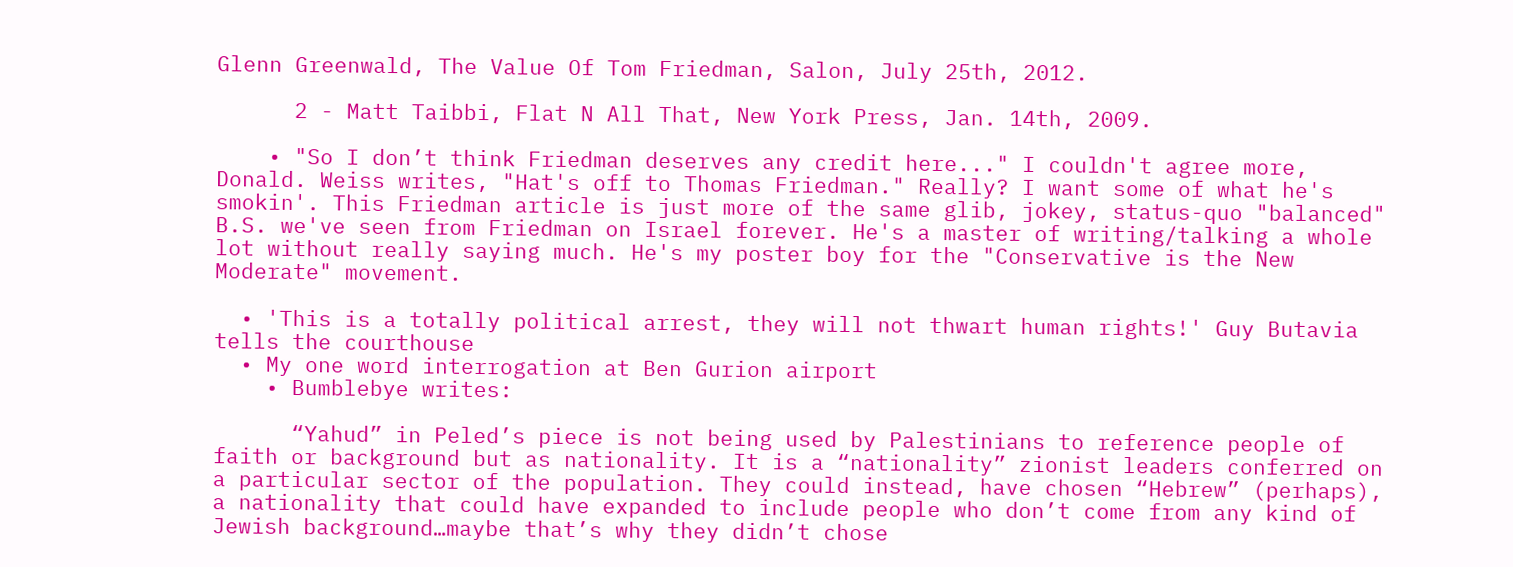Glenn Greenwald, The Value Of Tom Friedman, Salon, July 25th, 2012.

      2 - Matt Taibbi, Flat N All That, New York Press, Jan. 14th, 2009.

    • "So I don’t think Friedman deserves any credit here..." I couldn't agree more, Donald. Weiss writes, "Hat's off to Thomas Friedman." Really? I want some of what he's smokin'. This Friedman article is just more of the same glib, jokey, status-quo "balanced" B.S. we've seen from Friedman on Israel forever. He's a master of writing/talking a whole lot without really saying much. He's my poster boy for the "Conservative is the New Moderate" movement.

  • 'This is a totally political arrest, they will not thwart human rights!' Guy Butavia tells the courthouse
  • My one word interrogation at Ben Gurion airport
    • Bumblebye writes:

      “Yahud” in Peled’s piece is not being used by Palestinians to reference people of faith or background but as nationality. It is a “nationality” zionist leaders conferred on a particular sector of the population. They could instead, have chosen “Hebrew” (perhaps), a nationality that could have expanded to include people who don’t come from any kind of Jewish background…maybe that’s why they didn’t chose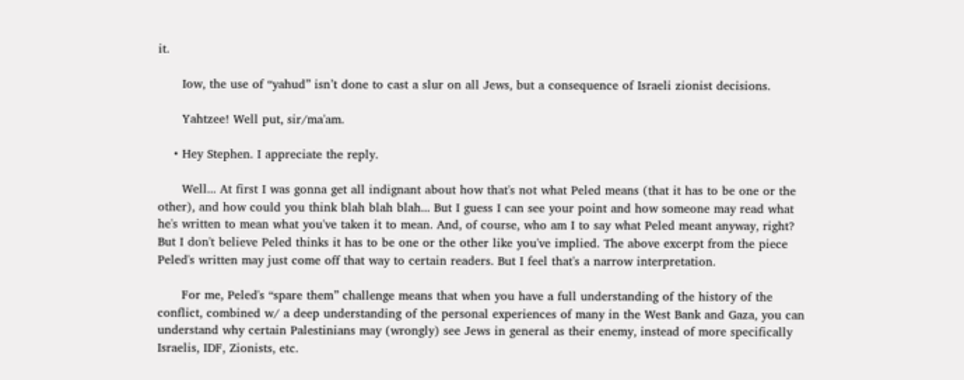it.

      Iow, the use of “yahud” isn’t done to cast a slur on all Jews, but a consequence of Israeli zionist decisions.

      Yahtzee! Well put, sir/ma'am.

    • Hey Stephen. I appreciate the reply.

      Well... At first I was gonna get all indignant about how that's not what Peled means (that it has to be one or the other), and how could you think blah blah blah... But I guess I can see your point and how someone may read what he's written to mean what you've taken it to mean. And, of course, who am I to say what Peled meant anyway, right? But I don't believe Peled thinks it has to be one or the other like you've implied. The above excerpt from the piece Peled's written may just come off that way to certain readers. But I feel that's a narrow interpretation.

      For me, Peled's “spare them” challenge means that when you have a full understanding of the history of the conflict, combined w/ a deep understanding of the personal experiences of many in the West Bank and Gaza, you can understand why certain Palestinians may (wrongly) see Jews in general as their enemy, instead of more specifically Israelis, IDF, Zionists, etc.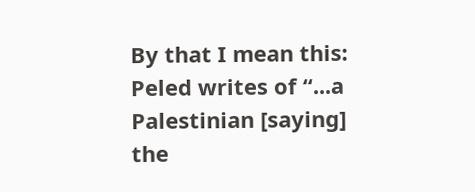By that I mean this: Peled writes of “...a Palestinian [saying] the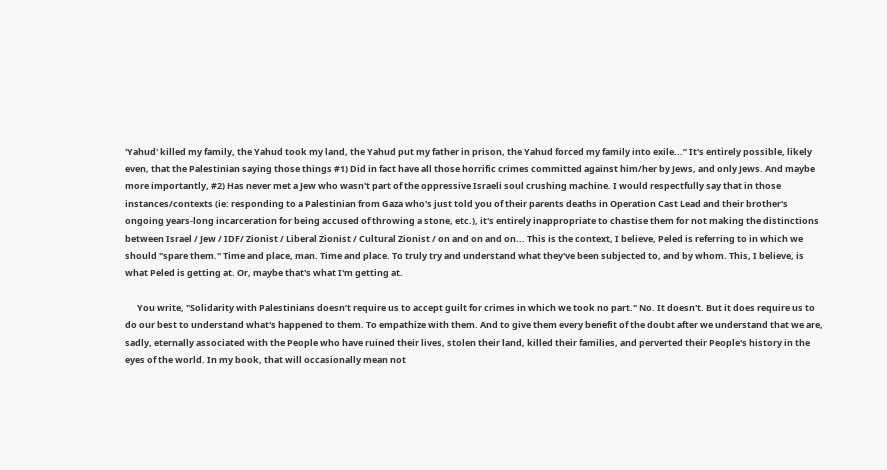'Yahud' killed my family, the Yahud took my land, the Yahud put my father in prison, the Yahud forced my family into exile...” It's entirely possible, likely even, that the Palestinian saying those things #1) Did in fact have all those horrific crimes committed against him/her by Jews, and only Jews. And maybe more importantly, #2) Has never met a Jew who wasn't part of the oppressive Israeli soul crushing machine. I would respectfully say that in those instances/contexts (ie: responding to a Palestinian from Gaza who's just told you of their parents deaths in Operation Cast Lead and their brother's ongoing years-long incarceration for being accused of throwing a stone, etc.), it's entirely inappropriate to chastise them for not making the distinctions between Israel / Jew / IDF/ Zionist / Liberal Zionist / Cultural Zionist / on and on and on... This is the context, I believe, Peled is referring to in which we should "spare them." Time and place, man. Time and place. To truly try and understand what they've been subjected to, and by whom. This, I believe, is what Peled is getting at. Or, maybe that's what I'm getting at.

      You write, "Solidarity with Palestinians doesn’t require us to accept guilt for crimes in which we took no part." No. It doesn't. But it does require us to do our best to understand what's happened to them. To empathize with them. And to give them every benefit of the doubt after we understand that we are, sadly, eternally associated with the People who have ruined their lives, stolen their land, killed their families, and perverted their People's history in the eyes of the world. In my book, that will occasionally mean not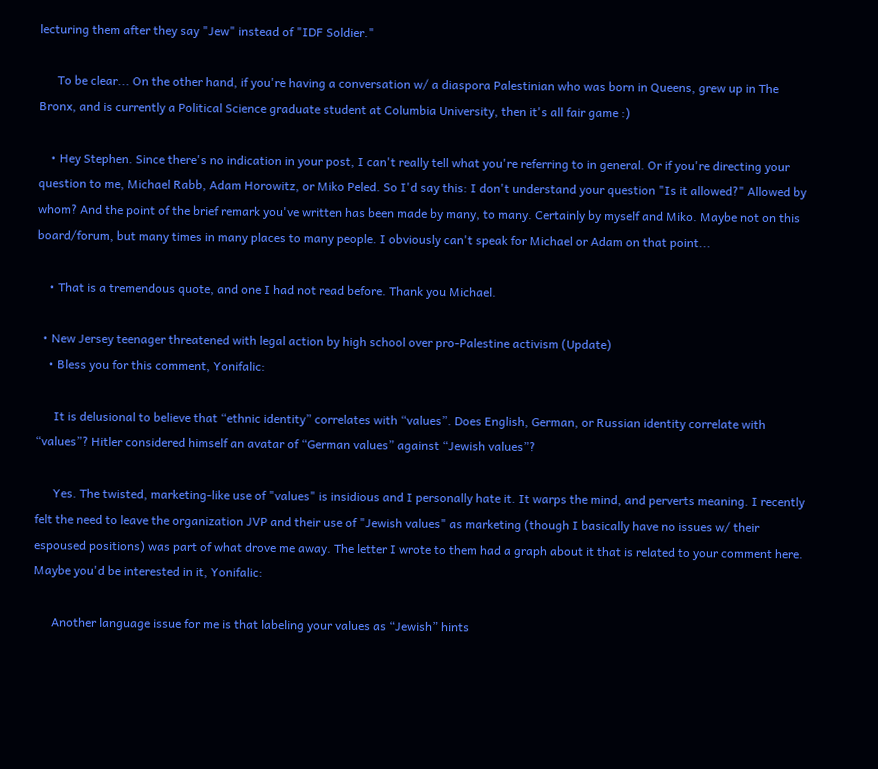lecturing them after they say "Jew" instead of "IDF Soldier."

      To be clear... On the other hand, if you're having a conversation w/ a diaspora Palestinian who was born in Queens, grew up in The Bronx, and is currently a Political Science graduate student at Columbia University, then it's all fair game :)

    • Hey Stephen. Since there's no indication in your post, I can't really tell what you're referring to in general. Or if you're directing your question to me, Michael Rabb, Adam Horowitz, or Miko Peled. So I'd say this: I don't understand your question "Is it allowed?" Allowed by whom? And the point of the brief remark you've written has been made by many, to many. Certainly by myself and Miko. Maybe not on this board/forum, but many times in many places to many people. I obviously can't speak for Michael or Adam on that point...

    • That is a tremendous quote, and one I had not read before. Thank you Michael.

  • New Jersey teenager threatened with legal action by high school over pro-Palestine activism (Update)
    • Bless you for this comment, Yonifalic:

      It is delusional to believe that “ethnic identity” correlates with “values”. Does English, German, or Russian identity correlate with “values”? Hitler considered himself an avatar of “German values” against “Jewish values”?

      Yes. The twisted, marketing-like use of "values" is insidious and I personally hate it. It warps the mind, and perverts meaning. I recently felt the need to leave the organization JVP and their use of "Jewish values" as marketing (though I basically have no issues w/ their espoused positions) was part of what drove me away. The letter I wrote to them had a graph about it that is related to your comment here. Maybe you'd be interested in it, Yonifalic:

      Another language issue for me is that labeling your values as “Jewish” hints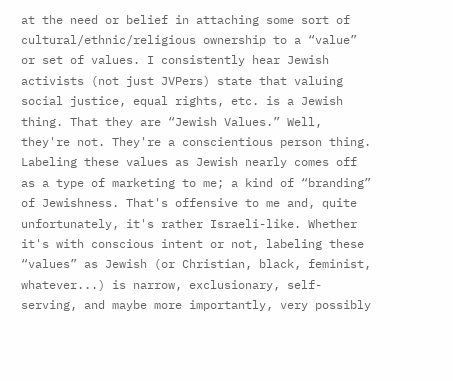at the need or belief in attaching some sort of cultural/ethnic/religious ownership to a “value” or set of values. I consistently hear Jewish activists (not just JVPers) state that valuing social justice, equal rights, etc. is a Jewish thing. That they are “Jewish Values.” Well, they're not. They're a conscientious person thing. Labeling these values as Jewish nearly comes off as a type of marketing to me; a kind of “branding” of Jewishness. That's offensive to me and, quite unfortunately, it's rather Israeli-like. Whether it's with conscious intent or not, labeling these “values” as Jewish (or Christian, black, feminist, whatever...) is narrow, exclusionary, self-serving, and maybe more importantly, very possibly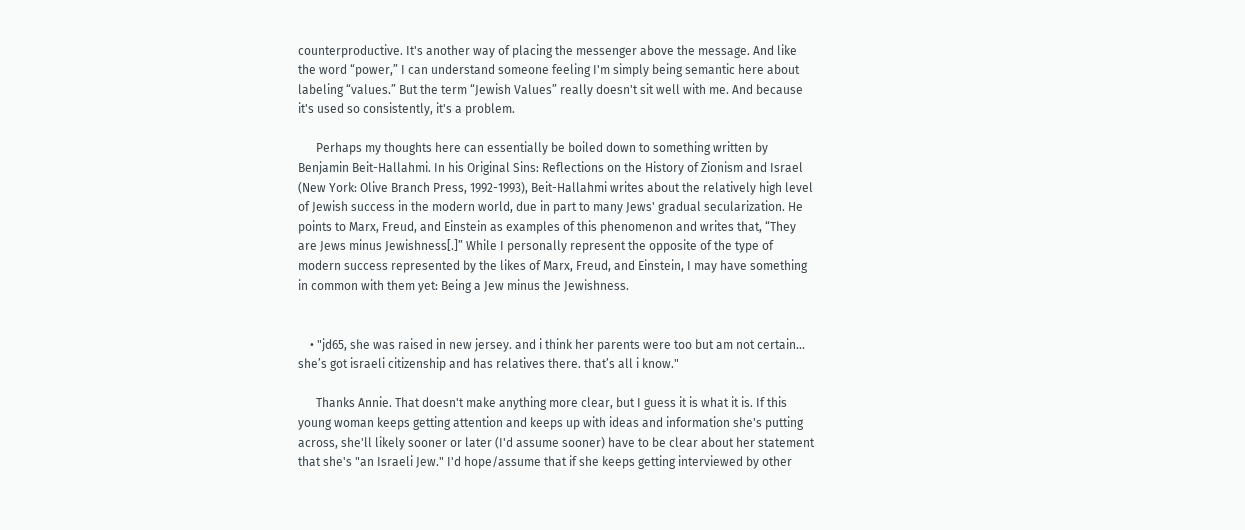counterproductive. It's another way of placing the messenger above the message. And like the word “power,” I can understand someone feeling I'm simply being semantic here about labeling “values.” But the term “Jewish Values” really doesn't sit well with me. And because it's used so consistently, it's a problem.

      Perhaps my thoughts here can essentially be boiled down to something written by Benjamin Beit-Hallahmi. In his Original Sins: Reflections on the History of Zionism and Israel (New York: Olive Branch Press, 1992-1993), Beit-Hallahmi writes about the relatively high level of Jewish success in the modern world, due in part to many Jews' gradual secularization. He points to Marx, Freud, and Einstein as examples of this phenomenon and writes that, “They are Jews minus Jewishness[.]” While I personally represent the opposite of the type of modern success represented by the likes of Marx, Freud, and Einstein, I may have something in common with them yet: Being a Jew minus the Jewishness.


    • "jd65, she was raised in new jersey. and i think her parents were too but am not certain... she’s got israeli citizenship and has relatives there. that’s all i know."

      Thanks Annie. That doesn't make anything more clear, but I guess it is what it is. If this young woman keeps getting attention and keeps up with ideas and information she's putting across, she'll likely sooner or later (I'd assume sooner) have to be clear about her statement that she's "an Israeli Jew." I'd hope/assume that if she keeps getting interviewed by other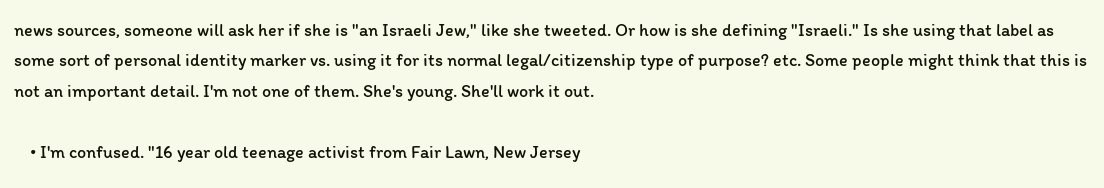news sources, someone will ask her if she is "an Israeli Jew," like she tweeted. Or how is she defining "Israeli." Is she using that label as some sort of personal identity marker vs. using it for its normal legal/citizenship type of purpose? etc. Some people might think that this is not an important detail. I'm not one of them. She's young. She'll work it out.

    • I'm confused. "16 year old teenage activist from Fair Lawn, New Jersey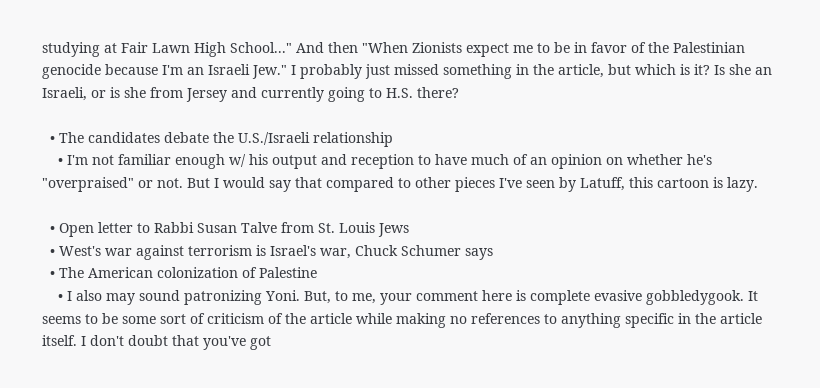studying at Fair Lawn High School..." And then "When Zionists expect me to be in favor of the Palestinian genocide because I'm an Israeli Jew." I probably just missed something in the article, but which is it? Is she an Israeli, or is she from Jersey and currently going to H.S. there?

  • The candidates debate the U.S./Israeli relationship
    • I'm not familiar enough w/ his output and reception to have much of an opinion on whether he's "overpraised" or not. But I would say that compared to other pieces I've seen by Latuff, this cartoon is lazy.

  • Open letter to Rabbi Susan Talve from St. Louis Jews
  • West's war against terrorism is Israel's war, Chuck Schumer says
  • The American colonization of Palestine
    • I also may sound patronizing Yoni. But, to me, your comment here is complete evasive gobbledygook. It seems to be some sort of criticism of the article while making no references to anything specific in the article itself. I don't doubt that you've got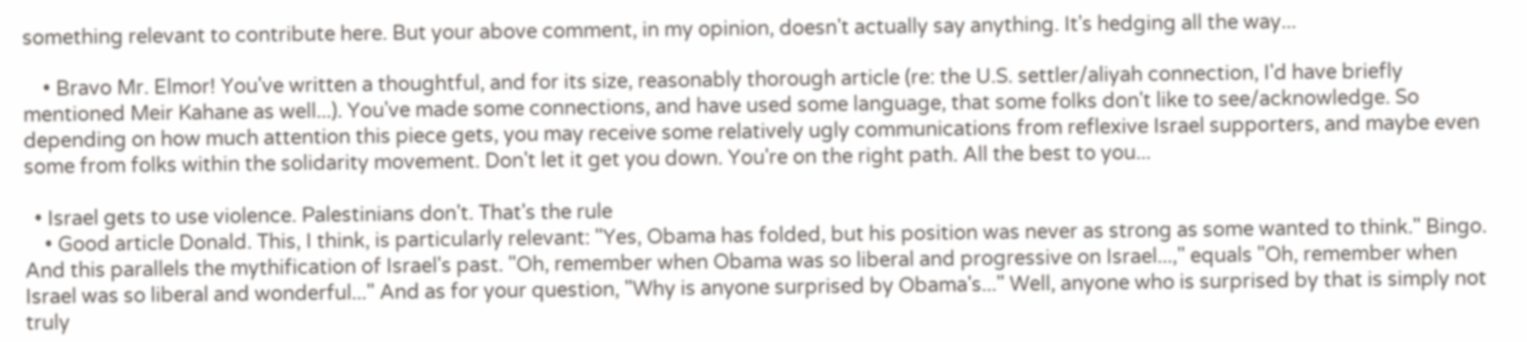something relevant to contribute here. But your above comment, in my opinion, doesn't actually say anything. It's hedging all the way...

    • Bravo Mr. Elmor! You've written a thoughtful, and for its size, reasonably thorough article (re: the U.S. settler/aliyah connection, I'd have briefly mentioned Meir Kahane as well...). You've made some connections, and have used some language, that some folks don't like to see/acknowledge. So depending on how much attention this piece gets, you may receive some relatively ugly communications from reflexive Israel supporters, and maybe even some from folks within the solidarity movement. Don't let it get you down. You're on the right path. All the best to you...

  • Israel gets to use violence. Palestinians don't. That's the rule
    • Good article Donald. This, I think, is particularly relevant: "Yes, Obama has folded, but his position was never as strong as some wanted to think." Bingo. And this parallels the mythification of Israel's past. "Oh, remember when Obama was so liberal and progressive on Israel...," equals "Oh, remember when Israel was so liberal and wonderful..." And as for your question, "Why is anyone surprised by Obama's..." Well, anyone who is surprised by that is simply not truly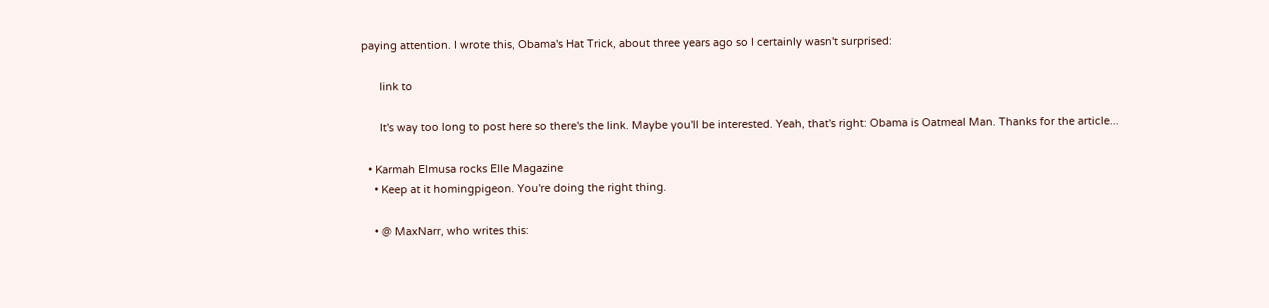paying attention. I wrote this, Obama's Hat Trick, about three years ago so I certainly wasn't surprised:

      link to

      It's way too long to post here so there's the link. Maybe you'll be interested. Yeah, that's right: Obama is Oatmeal Man. Thanks for the article...

  • Karmah Elmusa rocks Elle Magazine
    • Keep at it homingpigeon. You're doing the right thing.

    • @ MaxNarr, who writes this: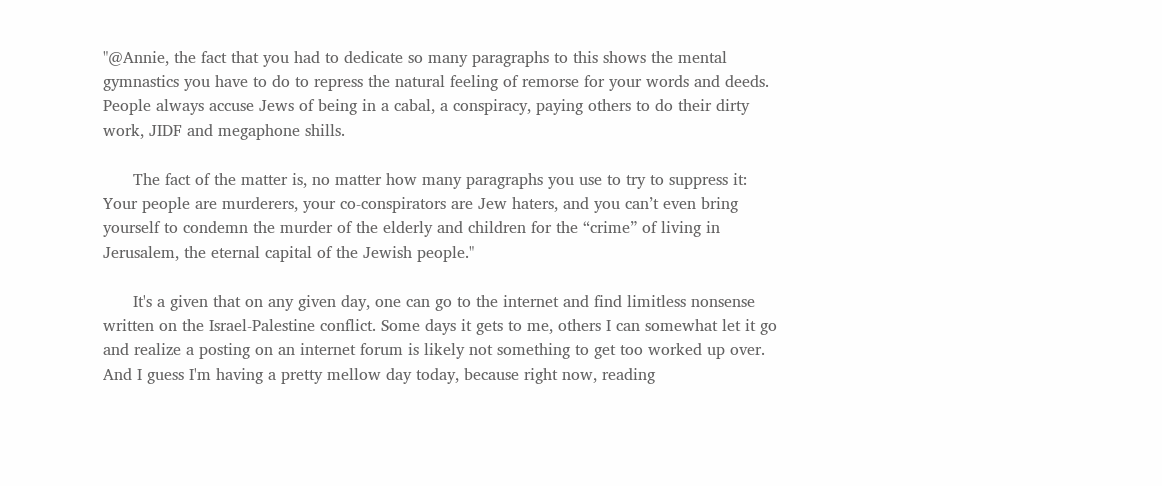"@Annie, the fact that you had to dedicate so many paragraphs to this shows the mental gymnastics you have to do to repress the natural feeling of remorse for your words and deeds. People always accuse Jews of being in a cabal, a conspiracy, paying others to do their dirty work, JIDF and megaphone shills.

      The fact of the matter is, no matter how many paragraphs you use to try to suppress it: Your people are murderers, your co-conspirators are Jew haters, and you can’t even bring yourself to condemn the murder of the elderly and children for the “crime” of living in Jerusalem, the eternal capital of the Jewish people."

      It's a given that on any given day, one can go to the internet and find limitless nonsense written on the Israel-Palestine conflict. Some days it gets to me, others I can somewhat let it go and realize a posting on an internet forum is likely not something to get too worked up over. And I guess I'm having a pretty mellow day today, because right now, reading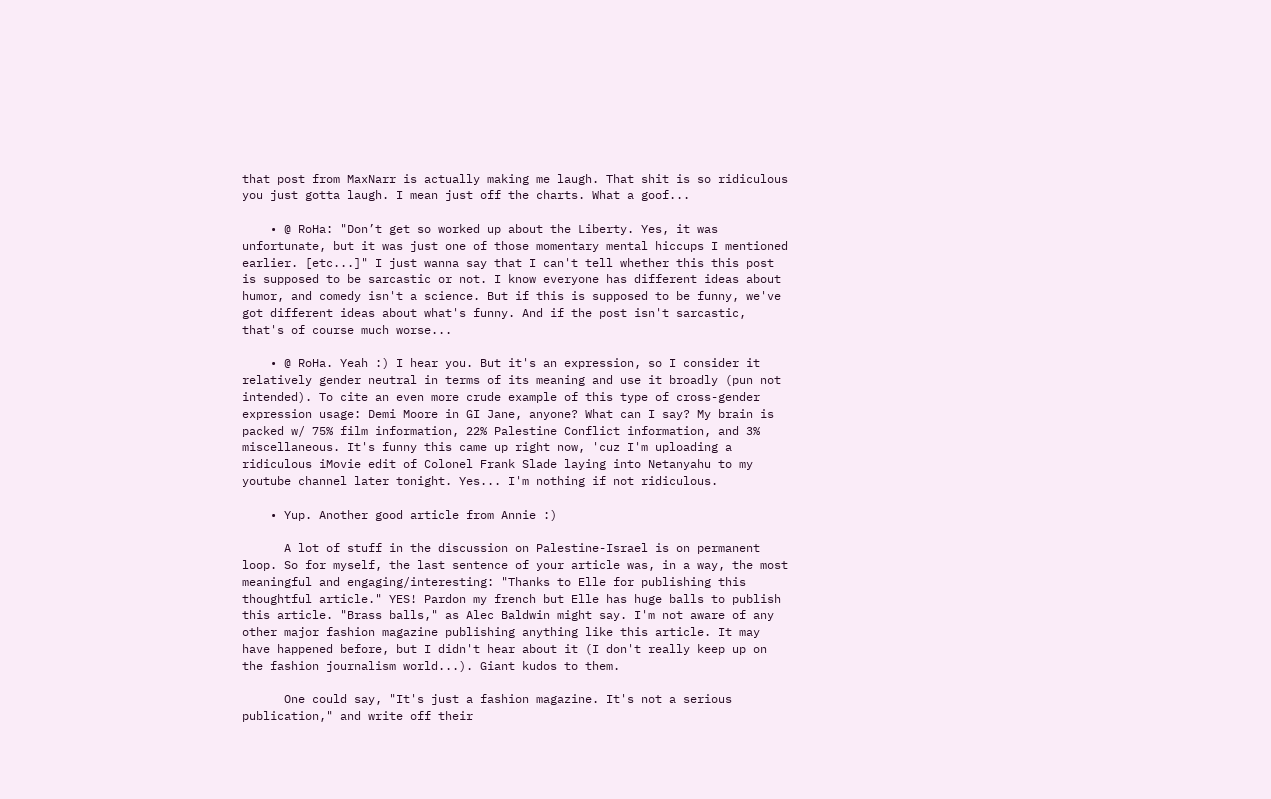that post from MaxNarr is actually making me laugh. That shit is so ridiculous you just gotta laugh. I mean just off the charts. What a goof...

    • @ RoHa: "Don’t get so worked up about the Liberty. Yes, it was unfortunate, but it was just one of those momentary mental hiccups I mentioned earlier. [etc...]" I just wanna say that I can't tell whether this this post is supposed to be sarcastic or not. I know everyone has different ideas about humor, and comedy isn't a science. But if this is supposed to be funny, we've got different ideas about what's funny. And if the post isn't sarcastic, that's of course much worse...

    • @ RoHa. Yeah :) I hear you. But it's an expression, so I consider it relatively gender neutral in terms of its meaning and use it broadly (pun not intended). To cite an even more crude example of this type of cross-gender expression usage: Demi Moore in GI Jane, anyone? What can I say? My brain is packed w/ 75% film information, 22% Palestine Conflict information, and 3% miscellaneous. It's funny this came up right now, 'cuz I'm uploading a ridiculous iMovie edit of Colonel Frank Slade laying into Netanyahu to my youtube channel later tonight. Yes... I'm nothing if not ridiculous.

    • Yup. Another good article from Annie :)

      A lot of stuff in the discussion on Palestine-Israel is on permanent loop. So for myself, the last sentence of your article was, in a way, the most meaningful and engaging/interesting: "Thanks to Elle for publishing this thoughtful article." YES! Pardon my french but Elle has huge balls to publish this article. "Brass balls," as Alec Baldwin might say. I'm not aware of any other major fashion magazine publishing anything like this article. It may have happened before, but I didn't hear about it (I don't really keep up on the fashion journalism world...). Giant kudos to them.

      One could say, "It's just a fashion magazine. It's not a serious publication," and write off their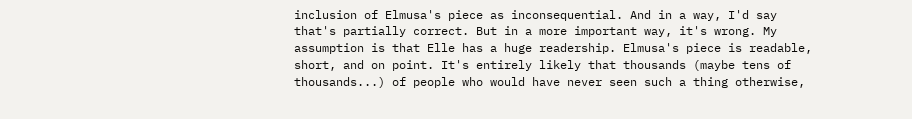inclusion of Elmusa's piece as inconsequential. And in a way, I'd say that's partially correct. But in a more important way, it's wrong. My assumption is that Elle has a huge readership. Elmusa's piece is readable, short, and on point. It's entirely likely that thousands (maybe tens of thousands...) of people who would have never seen such a thing otherwise,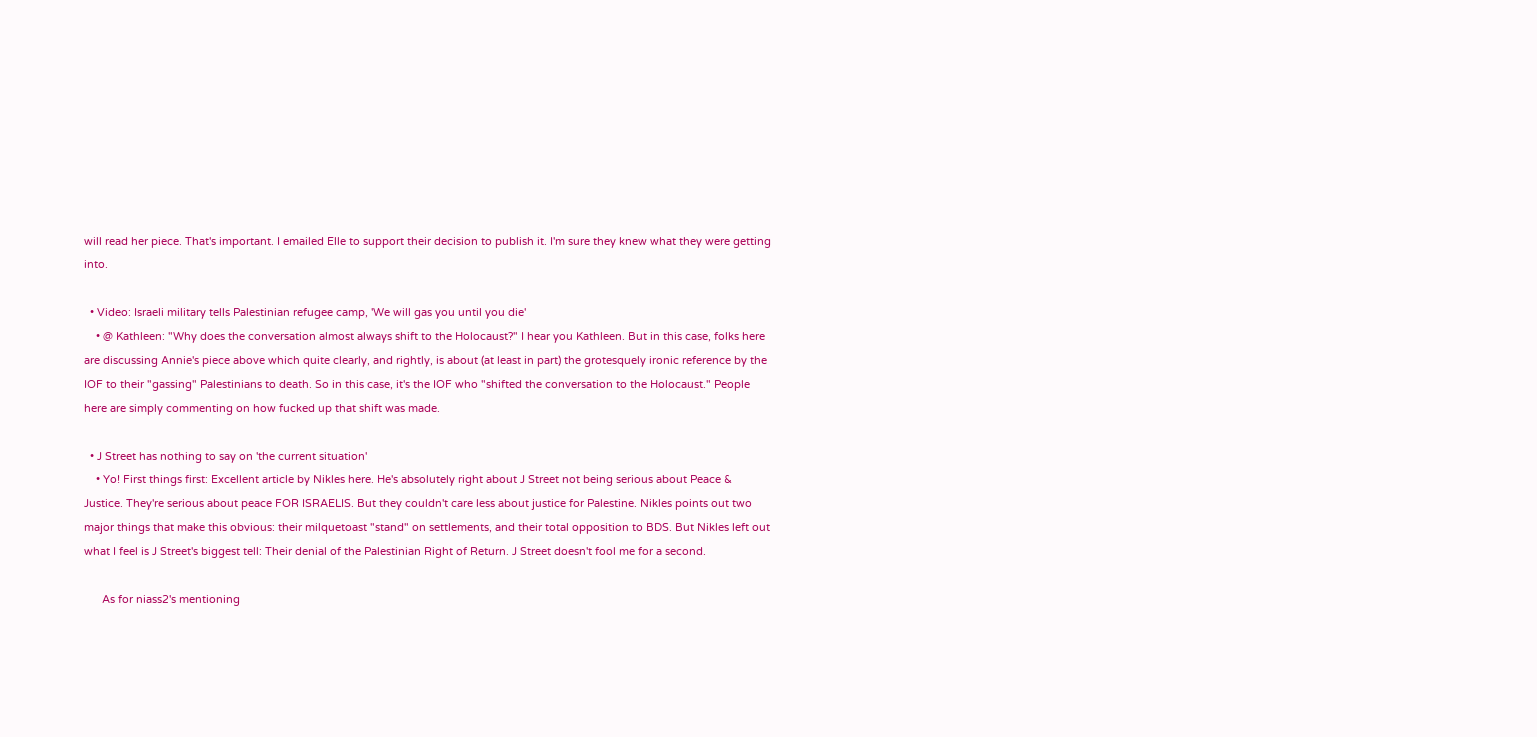will read her piece. That's important. I emailed Elle to support their decision to publish it. I'm sure they knew what they were getting into.

  • Video: Israeli military tells Palestinian refugee camp, 'We will gas you until you die'
    • @ Kathleen: "Why does the conversation almost always shift to the Holocaust?" I hear you Kathleen. But in this case, folks here are discussing Annie's piece above which quite clearly, and rightly, is about (at least in part) the grotesquely ironic reference by the IOF to their "gassing" Palestinians to death. So in this case, it's the IOF who "shifted the conversation to the Holocaust." People here are simply commenting on how fucked up that shift was made.

  • J Street has nothing to say on 'the current situation'
    • Yo! First things first: Excellent article by Nikles here. He's absolutely right about J Street not being serious about Peace & Justice. They're serious about peace FOR ISRAELIS. But they couldn't care less about justice for Palestine. Nikles points out two major things that make this obvious: their milquetoast "stand" on settlements, and their total opposition to BDS. But Nikles left out what I feel is J Street's biggest tell: Their denial of the Palestinian Right of Return. J Street doesn't fool me for a second.

      As for niass2's mentioning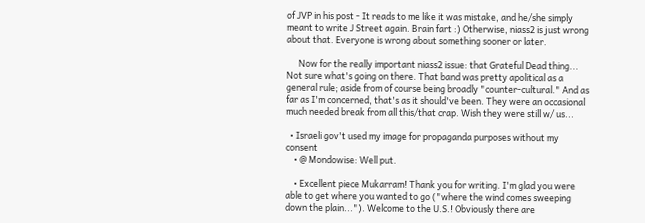of JVP in his post - It reads to me like it was mistake, and he/she simply meant to write J Street again. Brain fart :) Otherwise, niass2 is just wrong about that. Everyone is wrong about something sooner or later.

      Now for the really important niass2 issue: that Grateful Dead thing... Not sure what's going on there. That band was pretty apolitical as a general rule; aside from of course being broadly "counter-cultural." And as far as I'm concerned, that's as it should've been. They were an occasional much needed break from all this/that crap. Wish they were still w/ us...

  • Israeli gov't used my image for propaganda purposes without my consent
    • @ Mondowise: Well put.

    • Excellent piece Mukarram! Thank you for writing. I'm glad you were able to get where you wanted to go ("where the wind comes sweeping down the plain..."). Welcome to the U.S.! Obviously there are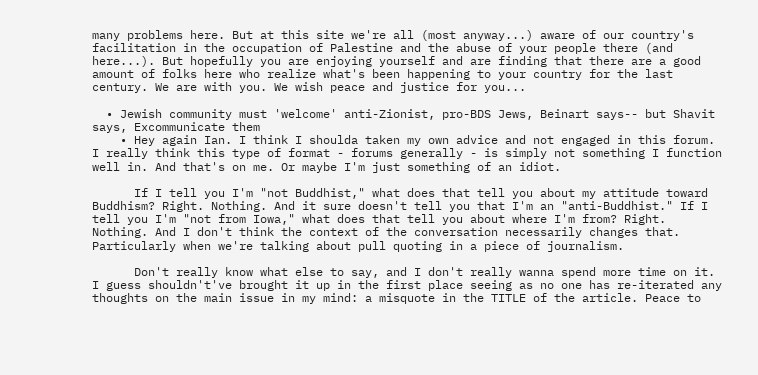many problems here. But at this site we're all (most anyway...) aware of our country's facilitation in the occupation of Palestine and the abuse of your people there (and here...). But hopefully you are enjoying yourself and are finding that there are a good amount of folks here who realize what's been happening to your country for the last century. We are with you. We wish peace and justice for you...

  • Jewish community must 'welcome' anti-Zionist, pro-BDS Jews, Beinart says-- but Shavit says, Excommunicate them
    • Hey again Ian. I think I shoulda taken my own advice and not engaged in this forum. I really think this type of format - forums generally - is simply not something I function well in. And that's on me. Or maybe I'm just something of an idiot.

      If I tell you I'm "not Buddhist," what does that tell you about my attitude toward Buddhism? Right. Nothing. And it sure doesn't tell you that I'm an "anti-Buddhist." If I tell you I'm "not from Iowa," what does that tell you about where I'm from? Right. Nothing. And I don't think the context of the conversation necessarily changes that. Particularly when we're talking about pull quoting in a piece of journalism.

      Don't really know what else to say, and I don't really wanna spend more time on it. I guess shouldn't've brought it up in the first place seeing as no one has re-iterated any thoughts on the main issue in my mind: a misquote in the TITLE of the article. Peace to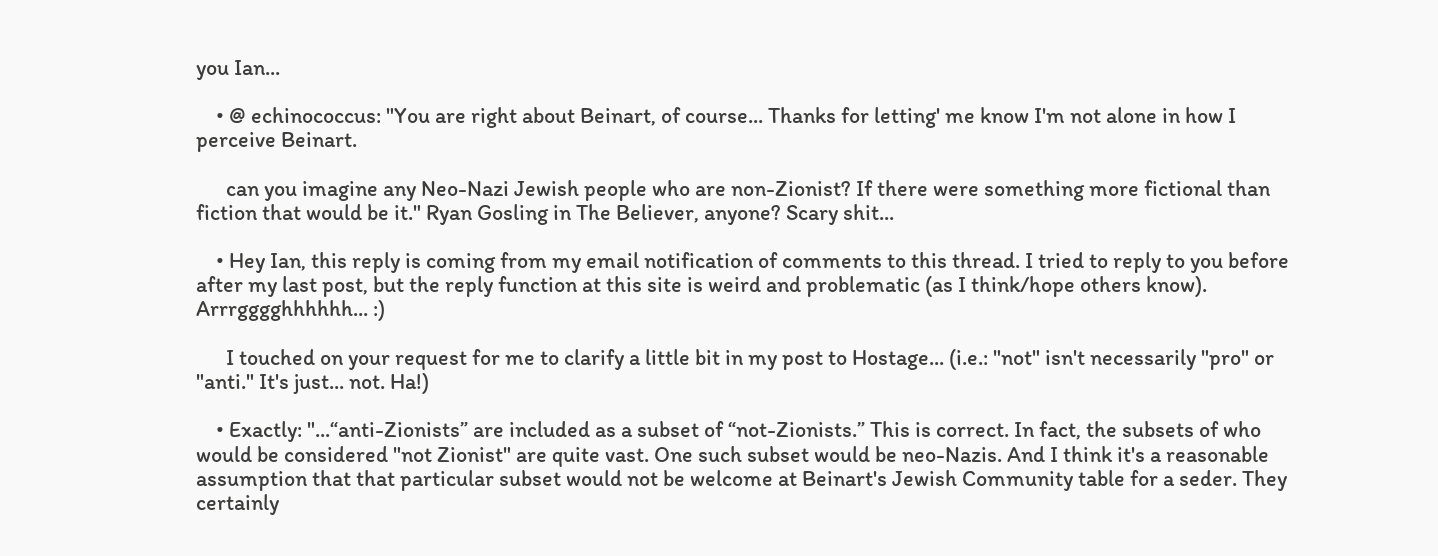you Ian...

    • @ echinococcus: "You are right about Beinart, of course... Thanks for letting' me know I'm not alone in how I perceive Beinart.

      can you imagine any Neo-Nazi Jewish people who are non-Zionist? If there were something more fictional than fiction that would be it." Ryan Gosling in The Believer, anyone? Scary shit...

    • Hey Ian, this reply is coming from my email notification of comments to this thread. I tried to reply to you before after my last post, but the reply function at this site is weird and problematic (as I think/hope others know). Arrrgggghhhhhh... :)

      I touched on your request for me to clarify a little bit in my post to Hostage... (i.e.: "not" isn't necessarily "pro" or "anti." It's just... not. Ha!)

    • Exactly: "...“anti-Zionists” are included as a subset of “not-Zionists.” This is correct. In fact, the subsets of who would be considered "not Zionist" are quite vast. One such subset would be neo-Nazis. And I think it's a reasonable assumption that that particular subset would not be welcome at Beinart's Jewish Community table for a seder. They certainly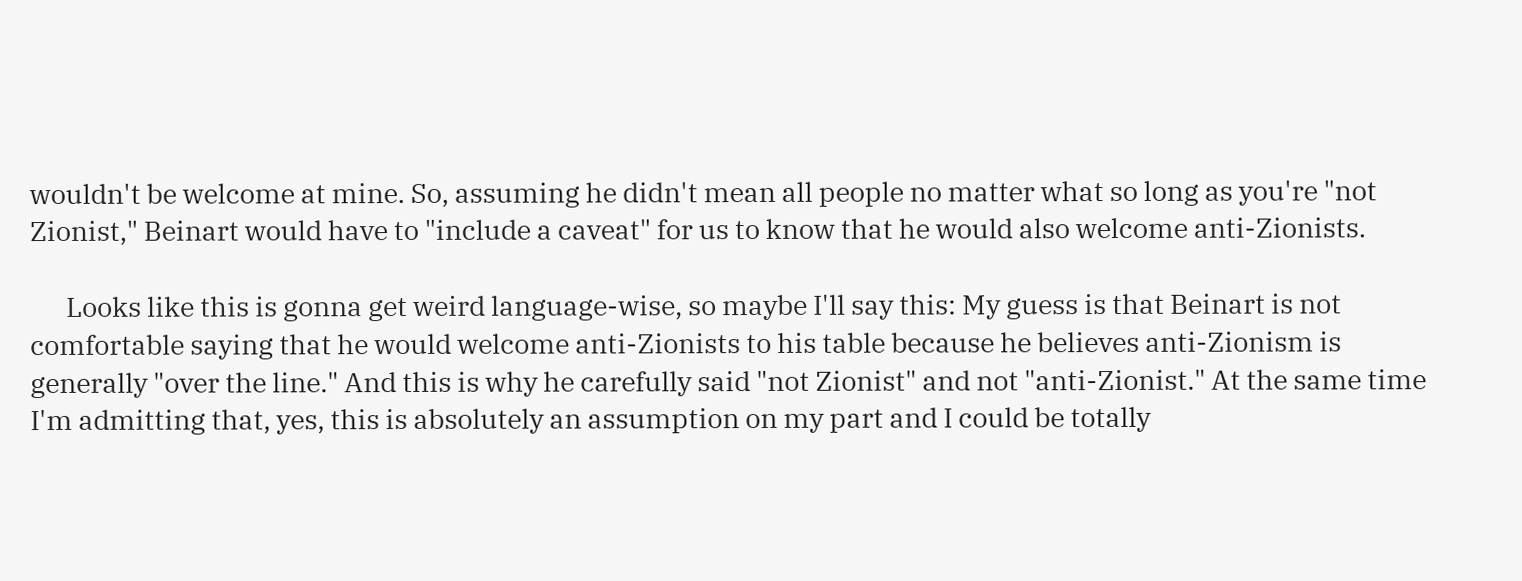wouldn't be welcome at mine. So, assuming he didn't mean all people no matter what so long as you're "not Zionist," Beinart would have to "include a caveat" for us to know that he would also welcome anti-Zionists.

      Looks like this is gonna get weird language-wise, so maybe I'll say this: My guess is that Beinart is not comfortable saying that he would welcome anti-Zionists to his table because he believes anti-Zionism is generally "over the line." And this is why he carefully said "not Zionist" and not "anti-Zionist." At the same time I'm admitting that, yes, this is absolutely an assumption on my part and I could be totally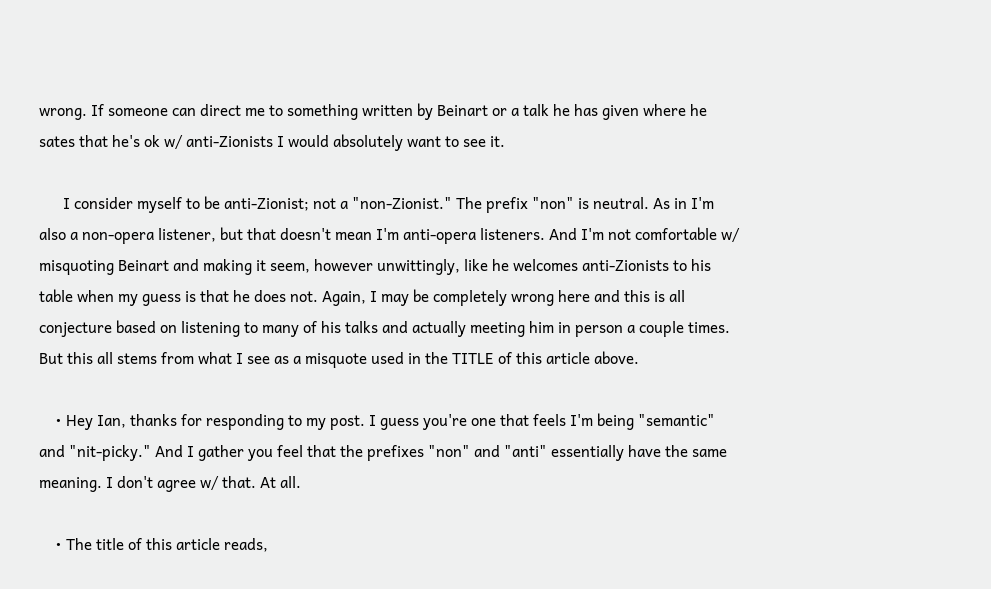wrong. If someone can direct me to something written by Beinart or a talk he has given where he sates that he's ok w/ anti-Zionists I would absolutely want to see it.

      I consider myself to be anti-Zionist; not a "non-Zionist." The prefix "non" is neutral. As in I'm also a non-opera listener, but that doesn't mean I'm anti-opera listeners. And I'm not comfortable w/ misquoting Beinart and making it seem, however unwittingly, like he welcomes anti-Zionists to his table when my guess is that he does not. Again, I may be completely wrong here and this is all conjecture based on listening to many of his talks and actually meeting him in person a couple times. But this all stems from what I see as a misquote used in the TITLE of this article above.

    • Hey Ian, thanks for responding to my post. I guess you're one that feels I'm being "semantic" and "nit-picky." And I gather you feel that the prefixes "non" and "anti" essentially have the same meaning. I don't agree w/ that. At all.

    • The title of this article reads,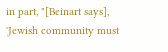in part, "[Beinart says], 'Jewish community must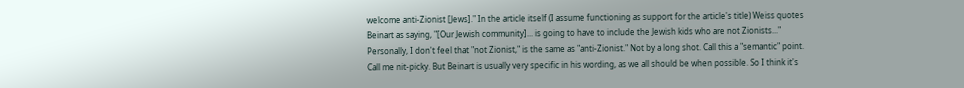welcome anti-Zionist [Jews]." In the article itself (I assume functioning as support for the article's title) Weiss quotes Beinart as saying, "[Our Jewish community]... is going to have to include the Jewish kids who are not Zionists..." Personally, I don't feel that "not Zionist," is the same as "anti-Zionist." Not by a long shot. Call this a "semantic" point. Call me nit-picky. But Beinart is usually very specific in his wording, as we all should be when possible. So I think it's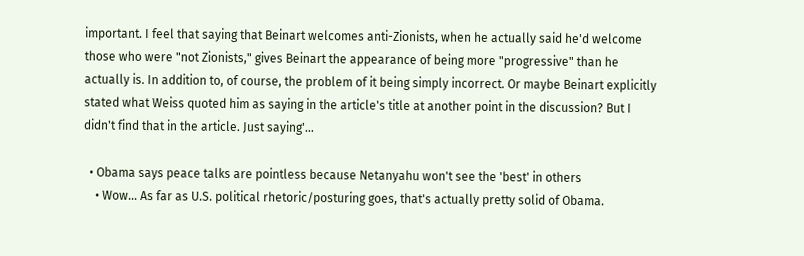important. I feel that saying that Beinart welcomes anti-Zionists, when he actually said he'd welcome those who were "not Zionists," gives Beinart the appearance of being more "progressive" than he actually is. In addition to, of course, the problem of it being simply incorrect. Or maybe Beinart explicitly stated what Weiss quoted him as saying in the article's title at another point in the discussion? But I didn't find that in the article. Just saying'...

  • Obama says peace talks are pointless because Netanyahu won't see the 'best' in others
    • Wow... As far as U.S. political rhetoric/posturing goes, that's actually pretty solid of Obama.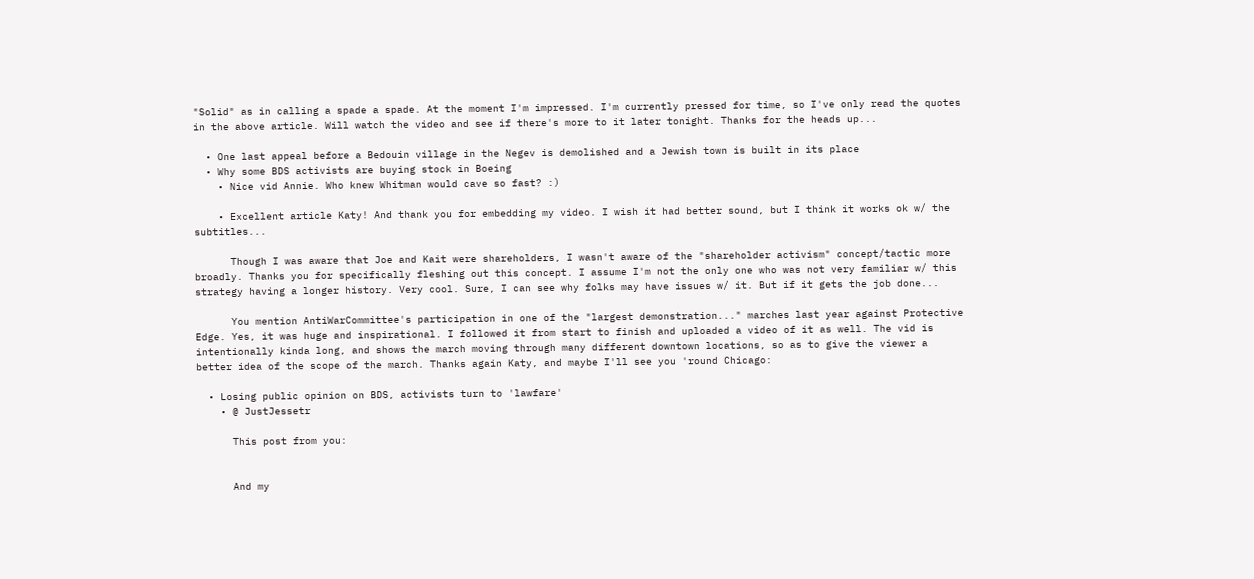"Solid" as in calling a spade a spade. At the moment I'm impressed. I'm currently pressed for time, so I've only read the quotes in the above article. Will watch the video and see if there's more to it later tonight. Thanks for the heads up...

  • One last appeal before a Bedouin village in the Negev is demolished and a Jewish town is built in its place
  • Why some BDS activists are buying stock in Boeing
    • Nice vid Annie. Who knew Whitman would cave so fast? :)

    • Excellent article Katy! And thank you for embedding my video. I wish it had better sound, but I think it works ok w/ the subtitles...

      Though I was aware that Joe and Kait were shareholders, I wasn't aware of the "shareholder activism" concept/tactic more broadly. Thanks you for specifically fleshing out this concept. I assume I'm not the only one who was not very familiar w/ this strategy having a longer history. Very cool. Sure, I can see why folks may have issues w/ it. But if it gets the job done...

      You mention AntiWarCommittee's participation in one of the "largest demonstration..." marches last year against Protective Edge. Yes, it was huge and inspirational. I followed it from start to finish and uploaded a video of it as well. The vid is intentionally kinda long, and shows the march moving through many different downtown locations, so as to give the viewer a better idea of the scope of the march. Thanks again Katy, and maybe I'll see you 'round Chicago:

  • Losing public opinion on BDS, activists turn to 'lawfare'
    • @ JustJessetr

      This post from you:


      And my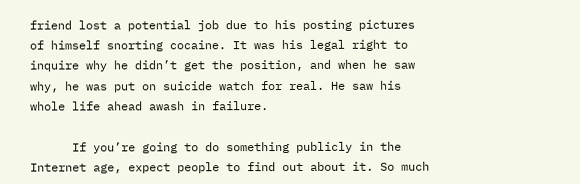friend lost a potential job due to his posting pictures of himself snorting cocaine. It was his legal right to inquire why he didn’t get the position, and when he saw why, he was put on suicide watch for real. He saw his whole life ahead awash in failure.

      If you’re going to do something publicly in the Internet age, expect people to find out about it. So much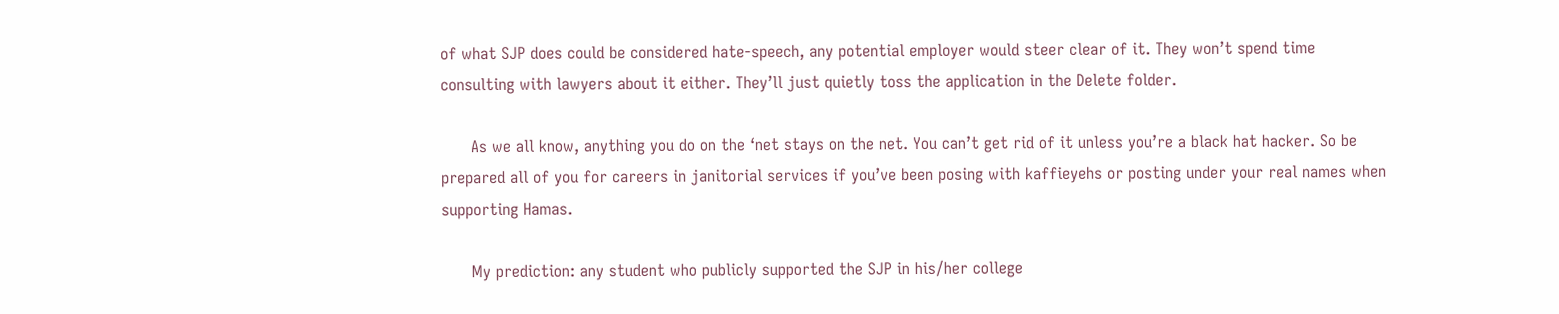of what SJP does could be considered hate-speech, any potential employer would steer clear of it. They won’t spend time consulting with lawyers about it either. They’ll just quietly toss the application in the Delete folder.

      As we all know, anything you do on the ‘net stays on the net. You can’t get rid of it unless you’re a black hat hacker. So be prepared all of you for careers in janitorial services if you’ve been posing with kaffieyehs or posting under your real names when supporting Hamas.

      My prediction: any student who publicly supported the SJP in his/her college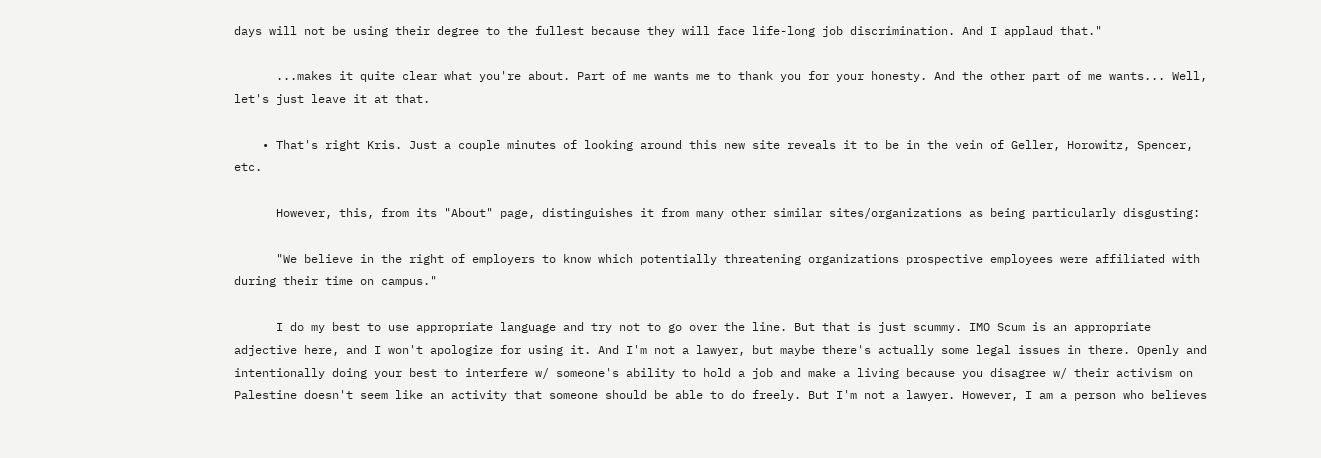days will not be using their degree to the fullest because they will face life-long job discrimination. And I applaud that."

      ...makes it quite clear what you're about. Part of me wants me to thank you for your honesty. And the other part of me wants... Well, let's just leave it at that.

    • That's right Kris. Just a couple minutes of looking around this new site reveals it to be in the vein of Geller, Horowitz, Spencer, etc.

      However, this, from its "About" page, distinguishes it from many other similar sites/organizations as being particularly disgusting:

      "We believe in the right of employers to know which potentially threatening organizations prospective employees were affiliated with during their time on campus."

      I do my best to use appropriate language and try not to go over the line. But that is just scummy. IMO Scum is an appropriate adjective here, and I won't apologize for using it. And I'm not a lawyer, but maybe there's actually some legal issues in there. Openly and intentionally doing your best to interfere w/ someone's ability to hold a job and make a living because you disagree w/ their activism on Palestine doesn't seem like an activity that someone should be able to do freely. But I'm not a lawyer. However, I am a person who believes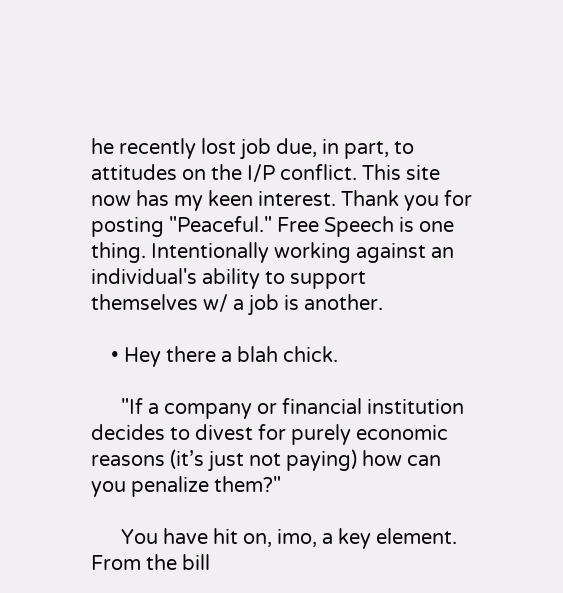he recently lost job due, in part, to attitudes on the I/P conflict. This site now has my keen interest. Thank you for posting "Peaceful." Free Speech is one thing. Intentionally working against an individual's ability to support themselves w/ a job is another.

    • Hey there a blah chick.

      "If a company or financial institution decides to divest for purely economic reasons (it’s just not paying) how can you penalize them?"

      You have hit on, imo, a key element. From the bill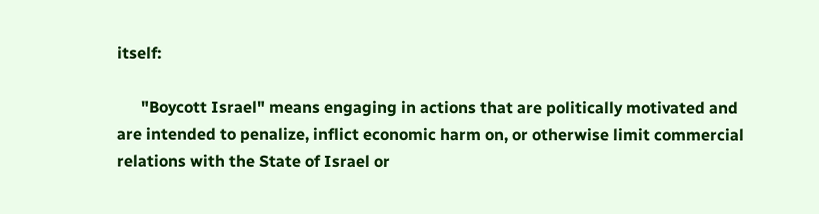itself:

      "Boycott Israel" means engaging in actions that are politically motivated and are intended to penalize, inflict economic harm on, or otherwise limit commercial relations with the State of Israel or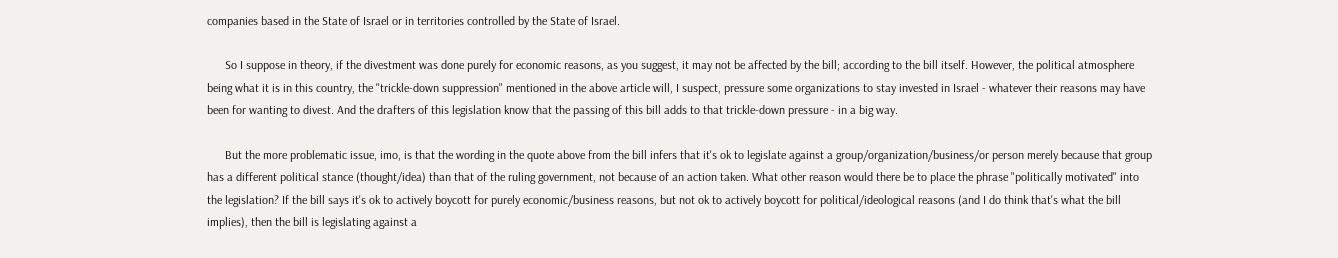companies based in the State of Israel or in territories controlled by the State of Israel.

      So I suppose in theory, if the divestment was done purely for economic reasons, as you suggest, it may not be affected by the bill; according to the bill itself. However, the political atmosphere being what it is in this country, the "trickle-down suppression" mentioned in the above article will, I suspect, pressure some organizations to stay invested in Israel - whatever their reasons may have been for wanting to divest. And the drafters of this legislation know that the passing of this bill adds to that trickle-down pressure - in a big way.

      But the more problematic issue, imo, is that the wording in the quote above from the bill infers that it's ok to legislate against a group/organization/business/or person merely because that group has a different political stance (thought/idea) than that of the ruling government, not because of an action taken. What other reason would there be to place the phrase "politically motivated" into the legislation? If the bill says it's ok to actively boycott for purely economic/business reasons, but not ok to actively boycott for political/ideological reasons (and I do think that's what the bill implies), then the bill is legislating against a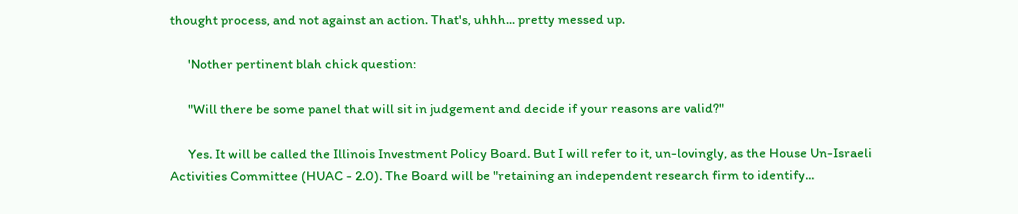thought process, and not against an action. That's, uhhh... pretty messed up.

      'Nother pertinent blah chick question:

      "Will there be some panel that will sit in judgement and decide if your reasons are valid?"

      Yes. It will be called the Illinois Investment Policy Board. But I will refer to it, un-lovingly, as the House Un-Israeli Activities Committee (HUAC - 2.0). The Board will be "retaining an independent research firm to identify...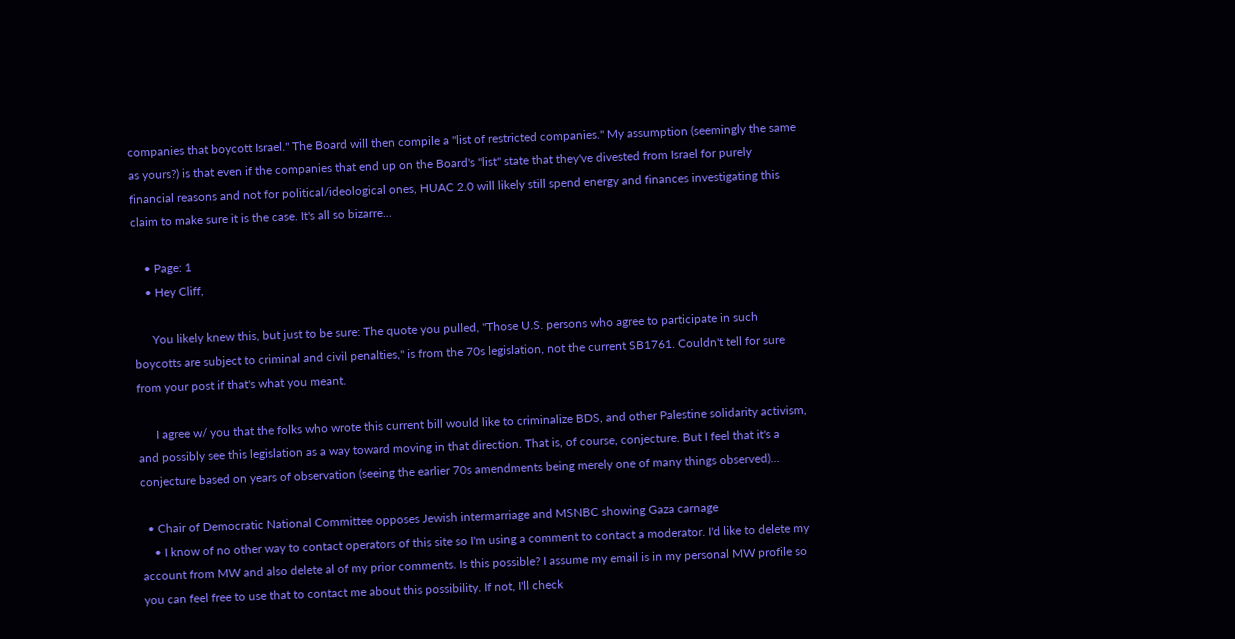companies that boycott Israel." The Board will then compile a "list of restricted companies." My assumption (seemingly the same as yours?) is that even if the companies that end up on the Board's "list" state that they've divested from Israel for purely financial reasons and not for political/ideological ones, HUAC 2.0 will likely still spend energy and finances investigating this claim to make sure it is the case. It's all so bizarre...

    • Page: 1
    • Hey Cliff,

      You likely knew this, but just to be sure: The quote you pulled, "Those U.S. persons who agree to participate in such boycotts are subject to criminal and civil penalties," is from the 70s legislation, not the current SB1761. Couldn't tell for sure from your post if that's what you meant.

      I agree w/ you that the folks who wrote this current bill would like to criminalize BDS, and other Palestine solidarity activism, and possibly see this legislation as a way toward moving in that direction. That is, of course, conjecture. But I feel that it's a conjecture based on years of observation (seeing the earlier 70s amendments being merely one of many things observed)...

  • Chair of Democratic National Committee opposes Jewish intermarriage and MSNBC showing Gaza carnage
    • I know of no other way to contact operators of this site so I'm using a comment to contact a moderator. I'd like to delete my account from MW and also delete al of my prior comments. Is this possible? I assume my email is in my personal MW profile so you can feel free to use that to contact me about this possibility. If not, I'll check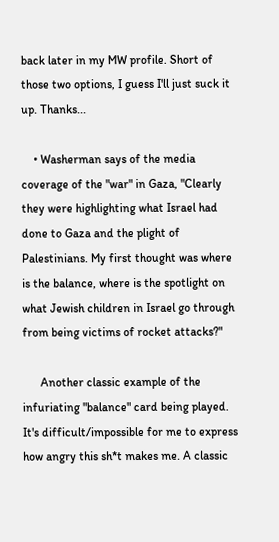back later in my MW profile. Short of those two options, I guess I'll just suck it up. Thanks...

    • Washerman says of the media coverage of the "war" in Gaza, "Clearly they were highlighting what Israel had done to Gaza and the plight of Palestinians. My first thought was where is the balance, where is the spotlight on what Jewish children in Israel go through from being victims of rocket attacks?"

      Another classic example of the infuriating "balance" card being played. It's difficult/impossible for me to express how angry this sh*t makes me. A classic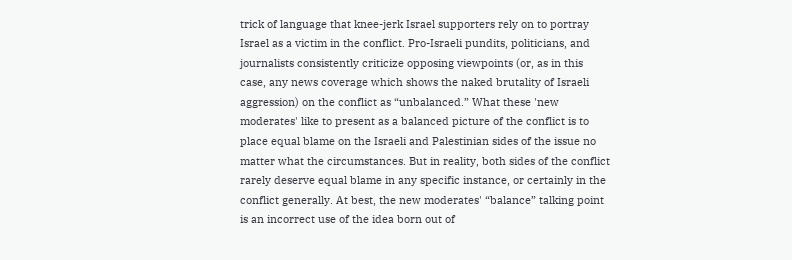trick of language that knee-jerk Israel supporters rely on to portray Israel as a victim in the conflict. Pro-Israeli pundits, politicians, and journalists consistently criticize opposing viewpoints (or, as in this case, any news coverage which shows the naked brutality of Israeli aggression) on the conflict as “unbalanced.” What these 'new moderates' like to present as a balanced picture of the conflict is to place equal blame on the Israeli and Palestinian sides of the issue no matter what the circumstances. But in reality, both sides of the conflict rarely deserve equal blame in any specific instance, or certainly in the conflict generally. At best, the new moderates' “balance” talking point is an incorrect use of the idea born out of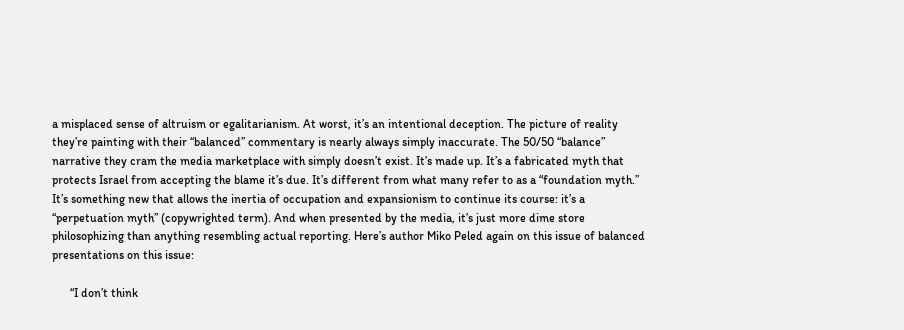a misplaced sense of altruism or egalitarianism. At worst, it’s an intentional deception. The picture of reality they’re painting with their “balanced” commentary is nearly always simply inaccurate. The 50/50 “balance” narrative they cram the media marketplace with simply doesn’t exist. It’s made up. It’s a fabricated myth that protects Israel from accepting the blame it’s due. It’s different from what many refer to as a “foundation myth.” It’s something new that allows the inertia of occupation and expansionism to continue its course: it’s a “perpetuation myth” (copywrighted term). And when presented by the media, it’s just more dime store philosophizing than anything resembling actual reporting. Here’s author Miko Peled again on this issue of balanced presentations on this issue:

      “I don’t think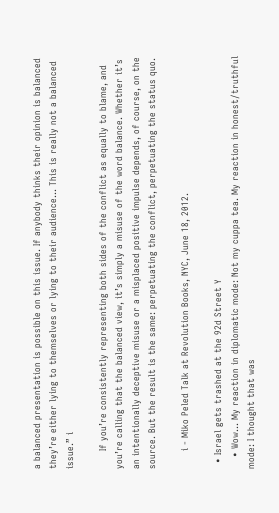a balanced presentation is possible on this issue. If anybody thinks their opinion is balanced they’re either lying to themselves or lying to their audience… This is really not a balanced issue.” i

      If you’re consistently representing both sides of the conflict as equally to blame, and you’re calling that the balanced view, it’s simply a misuse of the word balance. Whether it’s an intentionally deceptive misuse or a misplaced positive impulse depends, of course, on the source. But the result is the same: perpetuating the conflict, perpetuating the status quo.

      i - Miko Peled Talk at Revolution Books, NYC, June 18, 2012.

  • Israel gets trashed at the 92d Street Y
    • Wow... My reaction in diplomatic mode: Not my cuppa tea. My reaction in honest/truthful mode: I thought that was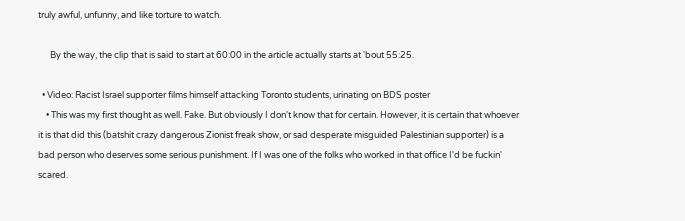truly awful, unfunny, and like torture to watch.

      By the way, the clip that is said to start at 60:00 in the article actually starts at 'bout 55:25.

  • Video: Racist Israel supporter films himself attacking Toronto students, urinating on BDS poster
    • This was my first thought as well. Fake. But obviously I don't know that for certain. However, it is certain that whoever it is that did this (batshit crazy dangerous Zionist freak show, or sad desperate misguided Palestinian supporter) is a bad person who deserves some serious punishment. If I was one of the folks who worked in that office I'd be fuckin' scared.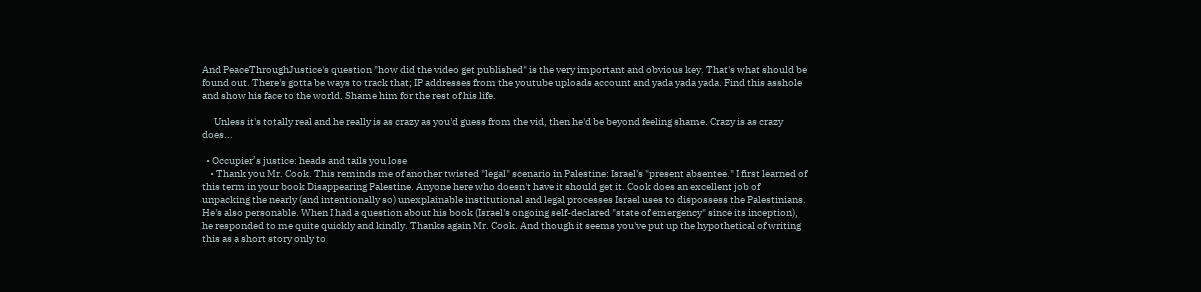And PeaceThroughJustice's question "how did the video get published" is the very important and obvious key. That's what should be found out. There's gotta be ways to track that; IP addresses from the youtube uploads account and yada yada yada. Find this asshole and show his face to the world. Shame him for the rest of his life.

      Unless it's totally real and he really is as crazy as you'd guess from the vid, then he'd be beyond feeling shame. Crazy is as crazy does...

  • Occupier’s justice: heads and tails you lose
    • Thank you Mr. Cook. This reminds me of another twisted "legal" scenario in Palestine: Israel's "present absentee." I first learned of this term in your book Disappearing Palestine. Anyone here who doesn't have it should get it. Cook does an excellent job of unpacking the nearly (and intentionally so) unexplainable institutional and legal processes Israel uses to dispossess the Palestinians. He's also personable. When I had a question about his book (Israel's ongoing self-declared "state of emergency" since its inception), he responded to me quite quickly and kindly. Thanks again Mr. Cook. And though it seems you've put up the hypothetical of writing this as a short story only to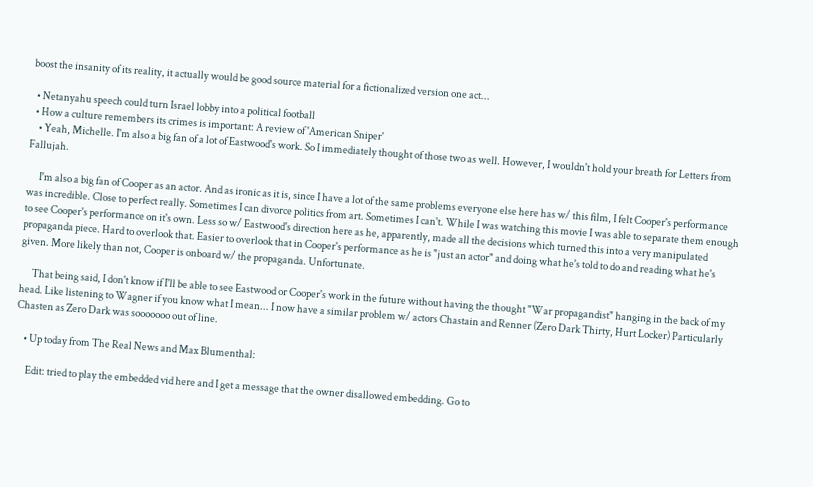boost the insanity of its reality, it actually would be good source material for a fictionalized version one act...

  • Netanyahu speech could turn Israel lobby into a political football
  • How a culture remembers its crimes is important: A review of 'American Sniper'
    • Yeah, Michelle. I'm also a big fan of a lot of Eastwood's work. So I immediately thought of those two as well. However, I wouldn't hold your breath for Letters from Fallujah.

      I'm also a big fan of Cooper as an actor. And as ironic as it is, since I have a lot of the same problems everyone else here has w/ this film, I felt Cooper's performance was incredible. Close to perfect really. Sometimes I can divorce politics from art. Sometimes I can't. While I was watching this movie I was able to separate them enough to see Cooper's performance on it's own. Less so w/ Eastwood's direction here as he, apparently, made all the decisions which turned this into a very manipulated propaganda piece. Hard to overlook that. Easier to overlook that in Cooper's performance as he is "just an actor" and doing what he's told to do and reading what he's given. More likely than not, Cooper is onboard w/ the propaganda. Unfortunate.

      That being said, I don't know if I'll be able to see Eastwood or Cooper's work in the future without having the thought "War propagandist" hanging in the back of my head. Like listening to Wagner if you know what I mean... I now have a similar problem w/ actors Chastain and Renner (Zero Dark Thirty, Hurt Locker) Particularly Chasten as Zero Dark was sooooooo out of line.

    • Up today from The Real News and Max Blumenthal:

      Edit: tried to play the embedded vid here and I get a message that the owner disallowed embedding. Go to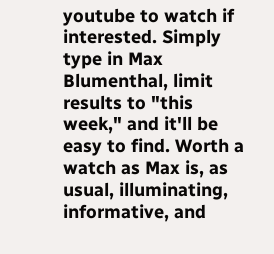youtube to watch if interested. Simply type in Max Blumenthal, limit results to "this week," and it'll be easy to find. Worth a watch as Max is, as usual, illuminating, informative, and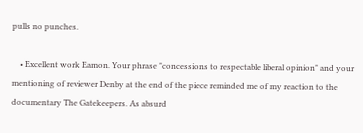pulls no punches.

    • Excellent work Eamon. Your phrase "concessions to respectable liberal opinion" and your mentioning of reviewer Denby at the end of the piece reminded me of my reaction to the documentary The Gatekeepers. As absurd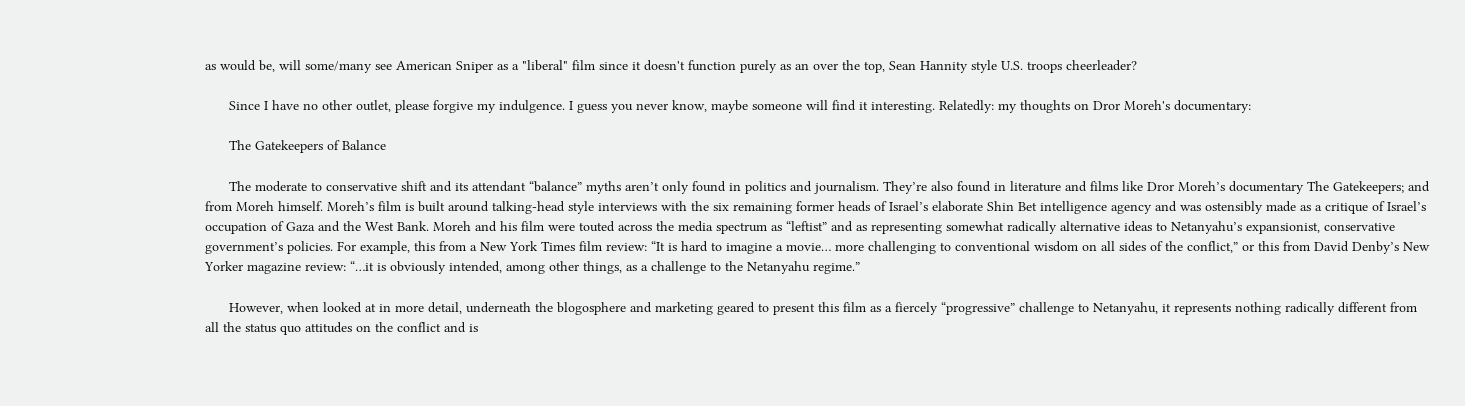as would be, will some/many see American Sniper as a "liberal" film since it doesn't function purely as an over the top, Sean Hannity style U.S. troops cheerleader?

      Since I have no other outlet, please forgive my indulgence. I guess you never know, maybe someone will find it interesting. Relatedly: my thoughts on Dror Moreh's documentary:

      The Gatekeepers of Balance

      The moderate to conservative shift and its attendant “balance” myths aren’t only found in politics and journalism. They’re also found in literature and films like Dror Moreh’s documentary The Gatekeepers; and from Moreh himself. Moreh’s film is built around talking-head style interviews with the six remaining former heads of Israel’s elaborate Shin Bet intelligence agency and was ostensibly made as a critique of Israel’s occupation of Gaza and the West Bank. Moreh and his film were touted across the media spectrum as “leftist” and as representing somewhat radically alternative ideas to Netanyahu’s expansionist, conservative government’s policies. For example, this from a New York Times film review: “It is hard to imagine a movie… more challenging to conventional wisdom on all sides of the conflict,” or this from David Denby’s New Yorker magazine review: “…it is obviously intended, among other things, as a challenge to the Netanyahu regime.”

      However, when looked at in more detail, underneath the blogosphere and marketing geared to present this film as a fiercely “progressive” challenge to Netanyahu, it represents nothing radically different from all the status quo attitudes on the conflict and is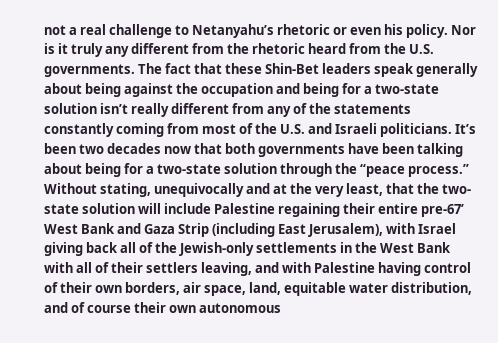not a real challenge to Netanyahu’s rhetoric or even his policy. Nor is it truly any different from the rhetoric heard from the U.S. governments. The fact that these Shin-Bet leaders speak generally about being against the occupation and being for a two-state solution isn’t really different from any of the statements constantly coming from most of the U.S. and Israeli politicians. It’s been two decades now that both governments have been talking about being for a two-state solution through the “peace process.” Without stating, unequivocally and at the very least, that the two-state solution will include Palestine regaining their entire pre-67’ West Bank and Gaza Strip (including East Jerusalem), with Israel giving back all of the Jewish-only settlements in the West Bank with all of their settlers leaving, and with Palestine having control of their own borders, air space, land, equitable water distribution, and of course their own autonomous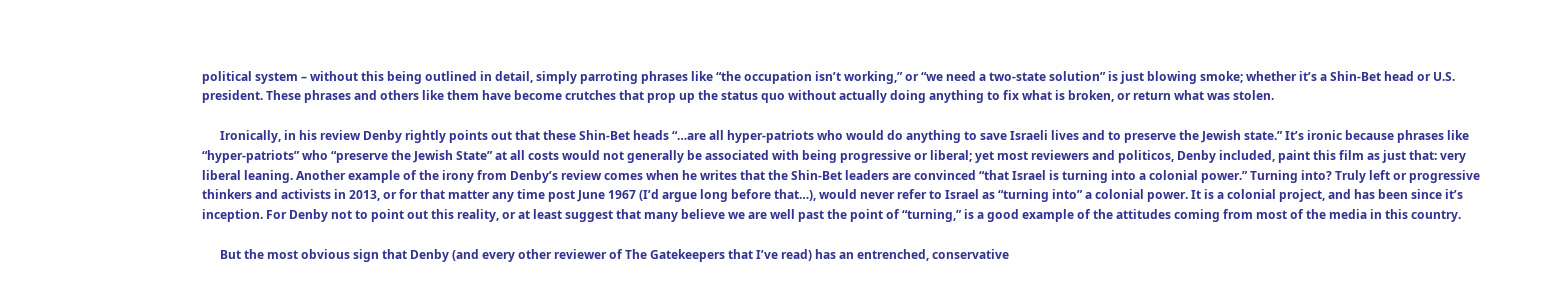political system – without this being outlined in detail, simply parroting phrases like “the occupation isn’t working,” or “we need a two-state solution” is just blowing smoke; whether it’s a Shin-Bet head or U.S. president. These phrases and others like them have become crutches that prop up the status quo without actually doing anything to fix what is broken, or return what was stolen.

      Ironically, in his review Denby rightly points out that these Shin-Bet heads “…are all hyper-patriots who would do anything to save Israeli lives and to preserve the Jewish state.” It’s ironic because phrases like “hyper-patriots” who “preserve the Jewish State” at all costs would not generally be associated with being progressive or liberal; yet most reviewers and politicos, Denby included, paint this film as just that: very liberal leaning. Another example of the irony from Denby’s review comes when he writes that the Shin-Bet leaders are convinced “that Israel is turning into a colonial power.” Turning into? Truly left or progressive thinkers and activists in 2013, or for that matter any time post June 1967 (I’d argue long before that…), would never refer to Israel as “turning into” a colonial power. It is a colonial project, and has been since it’s inception. For Denby not to point out this reality, or at least suggest that many believe we are well past the point of “turning,” is a good example of the attitudes coming from most of the media in this country.

      But the most obvious sign that Denby (and every other reviewer of The Gatekeepers that I’ve read) has an entrenched, conservative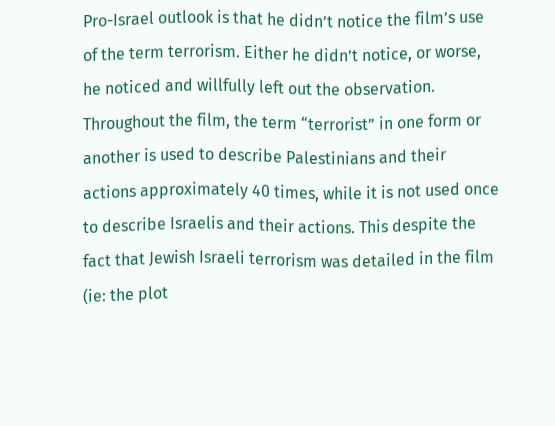Pro-Israel outlook is that he didn’t notice the film’s use of the term terrorism. Either he didn’t notice, or worse, he noticed and willfully left out the observation. Throughout the film, the term “terrorist” in one form or another is used to describe Palestinians and their actions approximately 40 times, while it is not used once to describe Israelis and their actions. This despite the fact that Jewish Israeli terrorism was detailed in the film (ie: the plot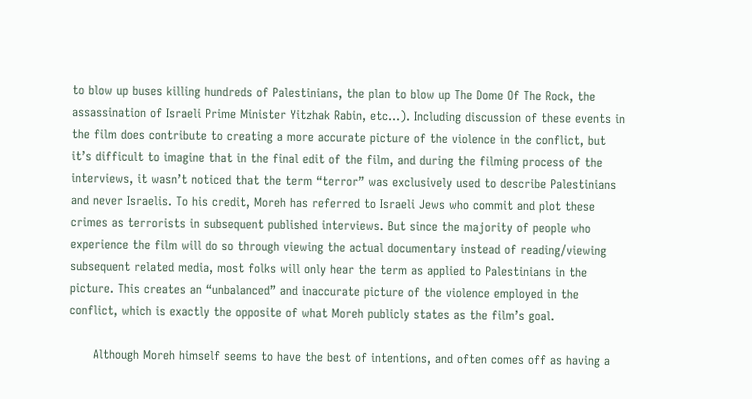to blow up buses killing hundreds of Palestinians, the plan to blow up The Dome Of The Rock, the assassination of Israeli Prime Minister Yitzhak Rabin, etc...). Including discussion of these events in the film does contribute to creating a more accurate picture of the violence in the conflict, but it’s difficult to imagine that in the final edit of the film, and during the filming process of the interviews, it wasn’t noticed that the term “terror” was exclusively used to describe Palestinians and never Israelis. To his credit, Moreh has referred to Israeli Jews who commit and plot these crimes as terrorists in subsequent published interviews. But since the majority of people who experience the film will do so through viewing the actual documentary instead of reading/viewing subsequent related media, most folks will only hear the term as applied to Palestinians in the picture. This creates an “unbalanced” and inaccurate picture of the violence employed in the conflict, which is exactly the opposite of what Moreh publicly states as the film’s goal.

      Although Moreh himself seems to have the best of intentions, and often comes off as having a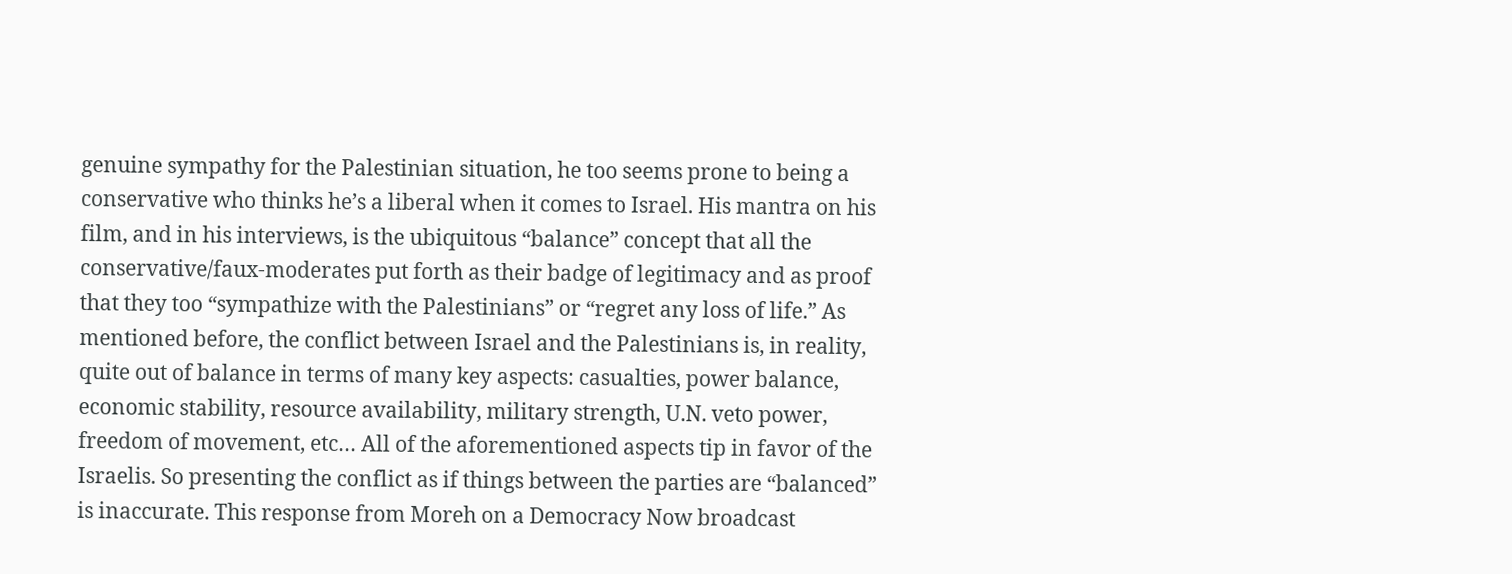genuine sympathy for the Palestinian situation, he too seems prone to being a conservative who thinks he’s a liberal when it comes to Israel. His mantra on his film, and in his interviews, is the ubiquitous “balance” concept that all the conservative/faux-moderates put forth as their badge of legitimacy and as proof that they too “sympathize with the Palestinians” or “regret any loss of life.” As mentioned before, the conflict between Israel and the Palestinians is, in reality, quite out of balance in terms of many key aspects: casualties, power balance, economic stability, resource availability, military strength, U.N. veto power, freedom of movement, etc… All of the aforementioned aspects tip in favor of the Israelis. So presenting the conflict as if things between the parties are “balanced” is inaccurate. This response from Moreh on a Democracy Now broadcast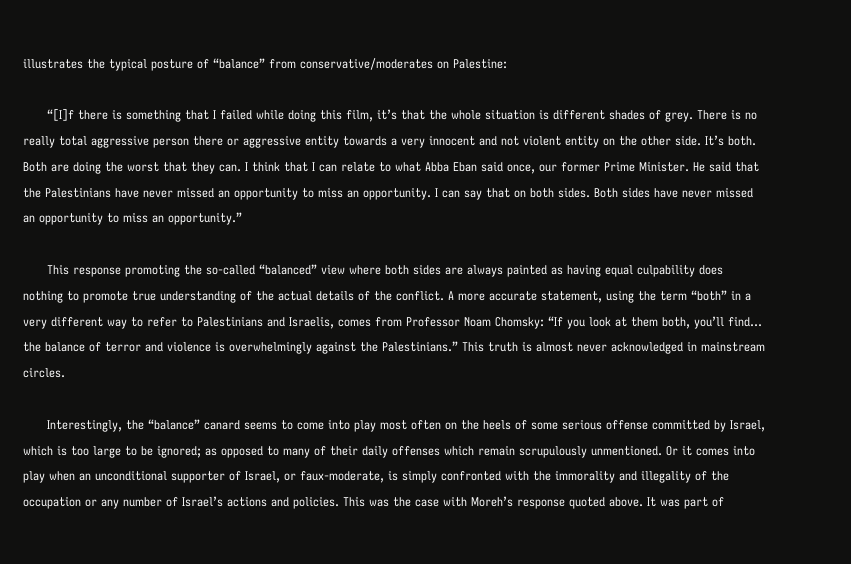illustrates the typical posture of “balance” from conservative/moderates on Palestine:

      “[I]f there is something that I failed while doing this film, it’s that the whole situation is different shades of grey. There is no really total aggressive person there or aggressive entity towards a very innocent and not violent entity on the other side. It’s both. Both are doing the worst that they can. I think that I can relate to what Abba Eban said once, our former Prime Minister. He said that the Palestinians have never missed an opportunity to miss an opportunity. I can say that on both sides. Both sides have never missed an opportunity to miss an opportunity.”

      This response promoting the so-called “balanced” view where both sides are always painted as having equal culpability does nothing to promote true understanding of the actual details of the conflict. A more accurate statement, using the term “both” in a very different way to refer to Palestinians and Israelis, comes from Professor Noam Chomsky: “If you look at them both, you’ll find… the balance of terror and violence is overwhelmingly against the Palestinians.” This truth is almost never acknowledged in mainstream circles.

      Interestingly, the “balance” canard seems to come into play most often on the heels of some serious offense committed by Israel, which is too large to be ignored; as opposed to many of their daily offenses which remain scrupulously unmentioned. Or it comes into play when an unconditional supporter of Israel, or faux-moderate, is simply confronted with the immorality and illegality of the occupation or any number of Israel’s actions and policies. This was the case with Moreh’s response quoted above. It was part of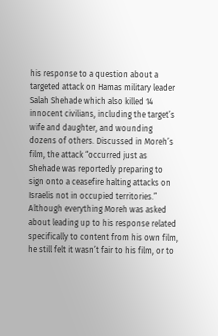his response to a question about a targeted attack on Hamas military leader Salah Shehade which also killed 14 innocent civilians, including the target’s wife and daughter, and wounding dozens of others. Discussed in Moreh’s film, the attack “occurred just as Shehade was reportedly preparing to sign onto a ceasefire halting attacks on Israelis not in occupied territories.” Although everything Moreh was asked about leading up to his response related specifically to content from his own film, he still felt it wasn’t fair to his film, or to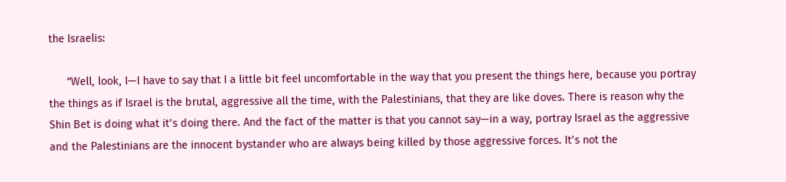the Israelis:

      “Well, look, I—I have to say that I a little bit feel uncomfortable in the way that you present the things here, because you portray the things as if Israel is the brutal, aggressive all the time, with the Palestinians, that they are like doves. There is reason why the Shin Bet is doing what it’s doing there. And the fact of the matter is that you cannot say—in a way, portray Israel as the aggressive and the Palestinians are the innocent bystander who are always being killed by those aggressive forces. It’s not the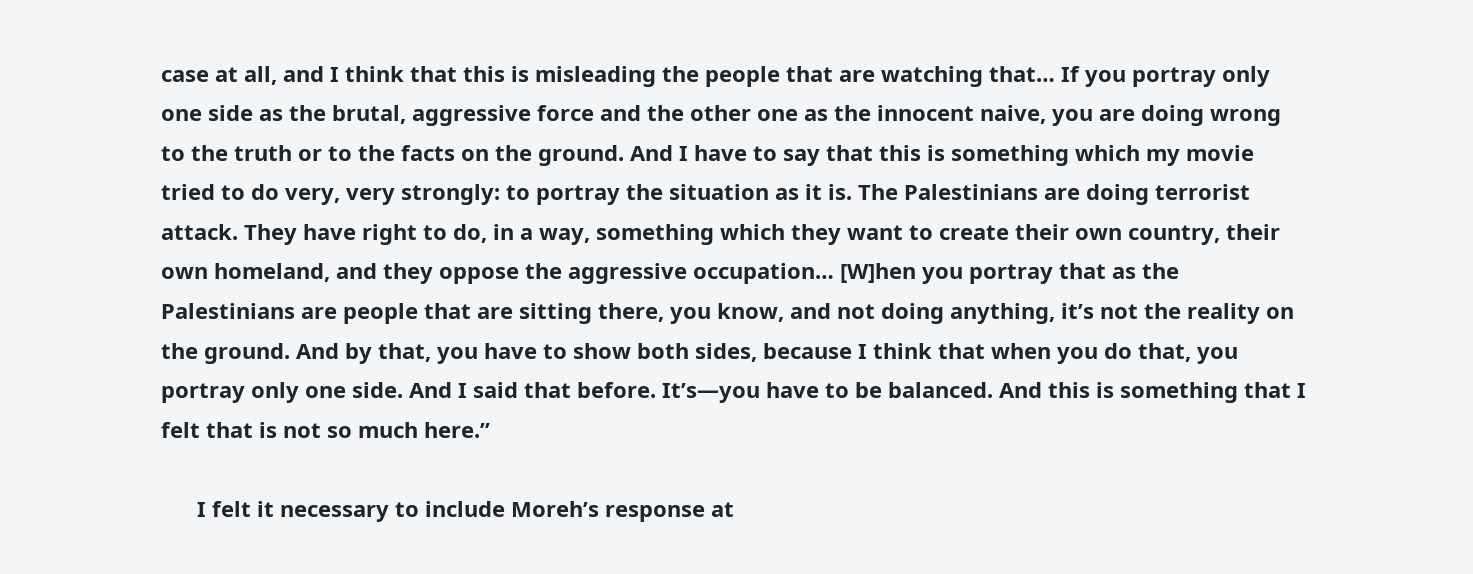case at all, and I think that this is misleading the people that are watching that… If you portray only one side as the brutal, aggressive force and the other one as the innocent naive, you are doing wrong to the truth or to the facts on the ground. And I have to say that this is something which my movie tried to do very, very strongly: to portray the situation as it is. The Palestinians are doing terrorist attack. They have right to do, in a way, something which they want to create their own country, their own homeland, and they oppose the aggressive occupation… [W]hen you portray that as the Palestinians are people that are sitting there, you know, and not doing anything, it’s not the reality on the ground. And by that, you have to show both sides, because I think that when you do that, you portray only one side. And I said that before. It’s—you have to be balanced. And this is something that I felt that is not so much here.”

      I felt it necessary to include Moreh’s response at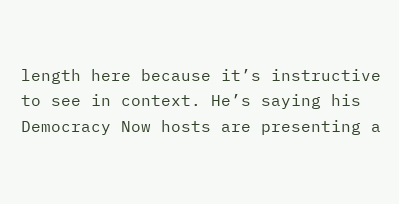length here because it’s instructive to see in context. He’s saying his Democracy Now hosts are presenting a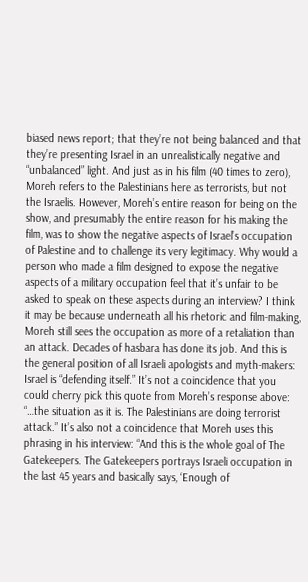biased news report; that they’re not being balanced and that they’re presenting Israel in an unrealistically negative and “unbalanced” light. And just as in his film (40 times to zero), Moreh refers to the Palestinians here as terrorists, but not the Israelis. However, Moreh’s entire reason for being on the show, and presumably the entire reason for his making the film, was to show the negative aspects of Israel’s occupation of Palestine and to challenge its very legitimacy. Why would a person who made a film designed to expose the negative aspects of a military occupation feel that it’s unfair to be asked to speak on these aspects during an interview? I think it may be because underneath all his rhetoric and film-making, Moreh still sees the occupation as more of a retaliation than an attack. Decades of hasbara has done its job. And this is the general position of all Israeli apologists and myth-makers: Israel is “defending itself.” It’s not a coincidence that you could cherry pick this quote from Moreh’s response above: “…the situation as it is. The Palestinians are doing terrorist attack.” It’s also not a coincidence that Moreh uses this phrasing in his interview: “And this is the whole goal of The Gatekeepers. The Gatekeepers portrays Israeli occupation in the last 45 years and basically says, ‘Enough of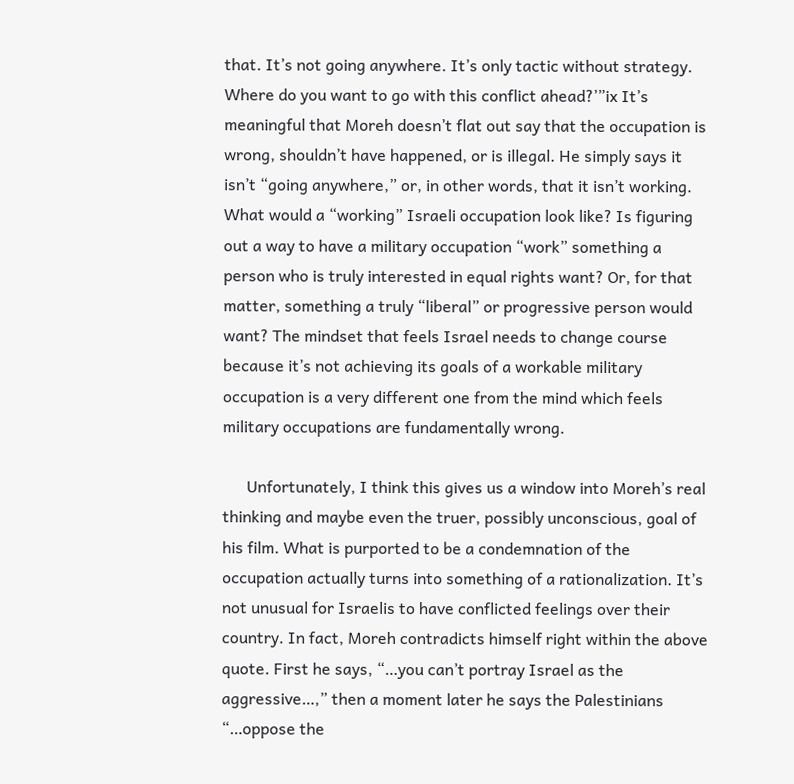that. It’s not going anywhere. It’s only tactic without strategy. Where do you want to go with this conflict ahead?’”ix It’s meaningful that Moreh doesn’t flat out say that the occupation is wrong, shouldn’t have happened, or is illegal. He simply says it isn’t “going anywhere,” or, in other words, that it isn’t working. What would a “working” Israeli occupation look like? Is figuring out a way to have a military occupation “work” something a person who is truly interested in equal rights want? Or, for that matter, something a truly “liberal” or progressive person would want? The mindset that feels Israel needs to change course because it’s not achieving its goals of a workable military occupation is a very different one from the mind which feels military occupations are fundamentally wrong.

      Unfortunately, I think this gives us a window into Moreh’s real thinking and maybe even the truer, possibly unconscious, goal of his film. What is purported to be a condemnation of the occupation actually turns into something of a rationalization. It’s not unusual for Israelis to have conflicted feelings over their country. In fact, Moreh contradicts himself right within the above quote. First he says, “…you can’t portray Israel as the aggressive…,” then a moment later he says the Palestinians “…oppose the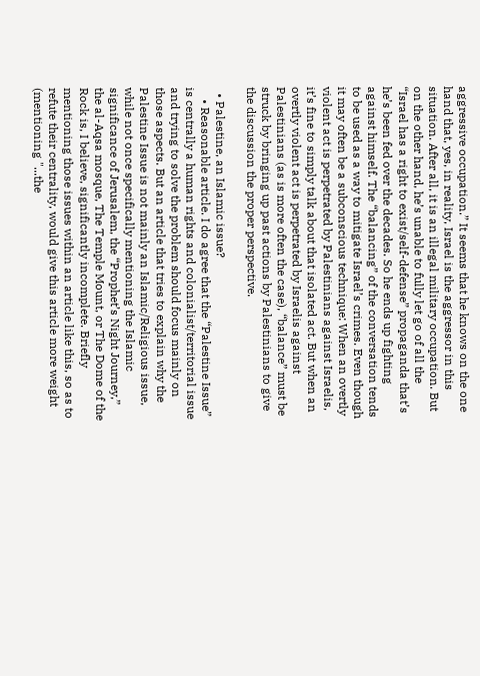aggressive occupation.” It seems that he knows on the one hand that, yes, in reality, Israel is the aggressor in this situation. After all, it is an illegal military occupation. But on the other hand, he’s unable to fully let go of all the “Israel has a right to exist/self-defense” propaganda that’s he’s been fed over the decades. So he ends up fighting against himself. The “balancing” of the conversation tends to be used as a way to mitigate Israel’s crimes. Even though it may often be a subconscious technique: When an overtly violent act is perpetrated by Palestinians against Israelis, it’s fine to simply talk about that isolated act. But when an overtly violent act is perpetrated by Israelis against Palestinians (as is more often the case), “balance” must be struck by bringing up past actions by Palestinians to give the discussion the proper perspective.

  • Palestine, an Islamic issue?
    • Reasonable article. I do agree that the “Palestine Issue” is centrally a human rights and colonialist/territorial issue and trying to solve the problem should focus mainly on those aspects. But an article that tries to explain why the Palestine Issue is not mainly an Islamic/Religious issue, while not once specifically mentioning the Islamic significance of Jerusalem, the “Prophet’s Night Journey,” the al-Aqsa mosque, The Temple Mount, or The Dome of the Rock is, I believe, significantly incomplete. Briefly mentioning those issues within an article like this, so as to refute their centrality, would give this article more weight (mentioning "...the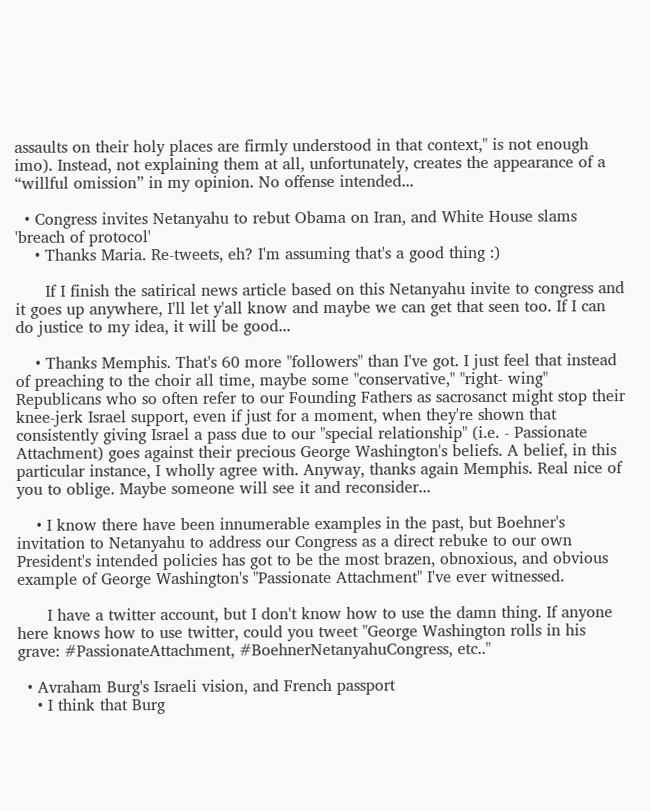assaults on their holy places are firmly understood in that context," is not enough imo). Instead, not explaining them at all, unfortunately, creates the appearance of a “willful omission” in my opinion. No offense intended...

  • Congress invites Netanyahu to rebut Obama on Iran, and White House slams 'breach of protocol'
    • Thanks Maria. Re-tweets, eh? I'm assuming that's a good thing :)

      If I finish the satirical news article based on this Netanyahu invite to congress and it goes up anywhere, I'll let y'all know and maybe we can get that seen too. If I can do justice to my idea, it will be good...

    • Thanks Memphis. That's 60 more "followers" than I've got. I just feel that instead of preaching to the choir all time, maybe some "conservative," "right- wing" Republicans who so often refer to our Founding Fathers as sacrosanct might stop their knee-jerk Israel support, even if just for a moment, when they're shown that consistently giving Israel a pass due to our "special relationship" (i.e. - Passionate Attachment) goes against their precious George Washington's beliefs. A belief, in this particular instance, I wholly agree with. Anyway, thanks again Memphis. Real nice of you to oblige. Maybe someone will see it and reconsider...

    • I know there have been innumerable examples in the past, but Boehner's invitation to Netanyahu to address our Congress as a direct rebuke to our own President's intended policies has got to be the most brazen, obnoxious, and obvious example of George Washington's "Passionate Attachment" I've ever witnessed.

      I have a twitter account, but I don't know how to use the damn thing. If anyone here knows how to use twitter, could you tweet "George Washington rolls in his grave: #PassionateAttachment, #BoehnerNetanyahuCongress, etc.."

  • Avraham Burg's Israeli vision, and French passport
    • I think that Burg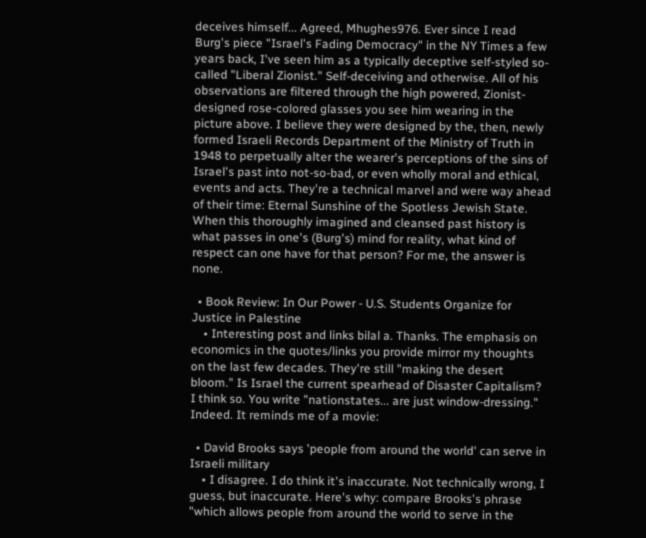deceives himself... Agreed, Mhughes976. Ever since I read Burg's piece "Israel's Fading Democracy" in the NY Times a few years back, I've seen him as a typically deceptive self-styled so-called "Liberal Zionist." Self-deceiving and otherwise. All of his observations are filtered through the high powered, Zionist-designed rose-colored glasses you see him wearing in the picture above. I believe they were designed by the, then, newly formed Israeli Records Department of the Ministry of Truth in 1948 to perpetually alter the wearer's perceptions of the sins of Israel's past into not-so-bad, or even wholly moral and ethical, events and acts. They're a technical marvel and were way ahead of their time: Eternal Sunshine of the Spotless Jewish State. When this thoroughly imagined and cleansed past history is what passes in one's (Burg's) mind for reality, what kind of respect can one have for that person? For me, the answer is none.

  • Book Review: In Our Power - U.S. Students Organize for Justice in Palestine
    • Interesting post and links bilal a. Thanks. The emphasis on economics in the quotes/links you provide mirror my thoughts on the last few decades. They're still "making the desert bloom." Is Israel the current spearhead of Disaster Capitalism? I think so. You write "nationstates... are just window-dressing." Indeed. It reminds me of a movie:

  • David Brooks says 'people from around the world' can serve in Israeli military
    • I disagree. I do think it's inaccurate. Not technically wrong, I guess, but inaccurate. Here's why: compare Brooks's phrase "which allows people from around the world to serve in the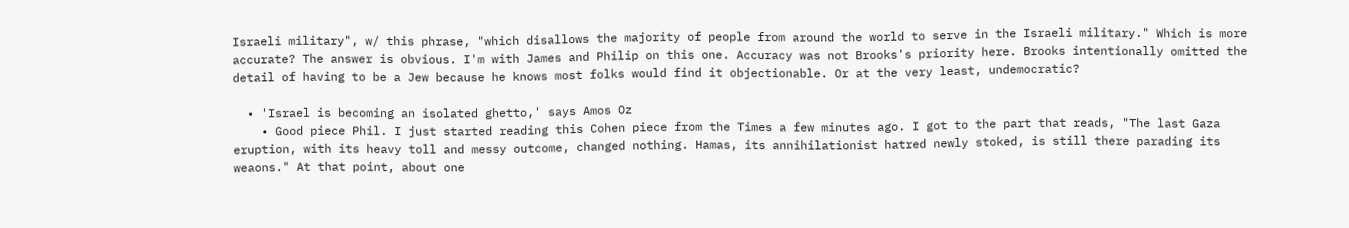Israeli military", w/ this phrase, "which disallows the majority of people from around the world to serve in the Israeli military." Which is more accurate? The answer is obvious. I'm with James and Philip on this one. Accuracy was not Brooks's priority here. Brooks intentionally omitted the detail of having to be a Jew because he knows most folks would find it objectionable. Or at the very least, undemocratic?

  • 'Israel is becoming an isolated ghetto,' says Amos Oz
    • Good piece Phil. I just started reading this Cohen piece from the Times a few minutes ago. I got to the part that reads, "The last Gaza eruption, with its heavy toll and messy outcome, changed nothing. Hamas, its annihilationist hatred newly stoked, is still there parading its weaons." At that point, about one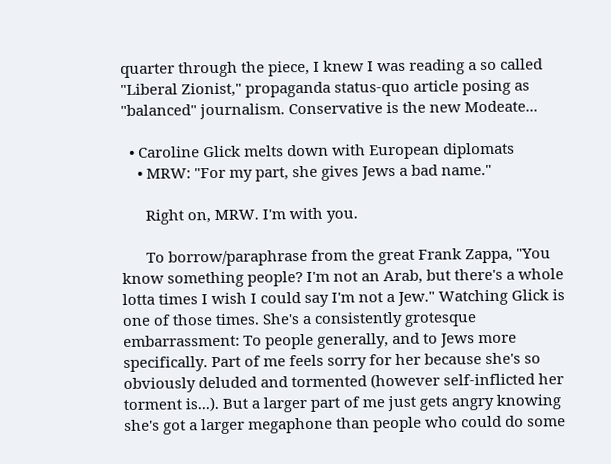quarter through the piece, I knew I was reading a so called "Liberal Zionist," propaganda status-quo article posing as "balanced" journalism. Conservative is the new Modeate...

  • Caroline Glick melts down with European diplomats
    • MRW: "For my part, she gives Jews a bad name."

      Right on, MRW. I'm with you.

      To borrow/paraphrase from the great Frank Zappa, "You know something people? I'm not an Arab, but there's a whole lotta times I wish I could say I'm not a Jew." Watching Glick is one of those times. She's a consistently grotesque embarrassment: To people generally, and to Jews more specifically. Part of me feels sorry for her because she's so obviously deluded and tormented (however self-inflicted her torment is...). But a larger part of me just gets angry knowing she's got a larger megaphone than people who could do some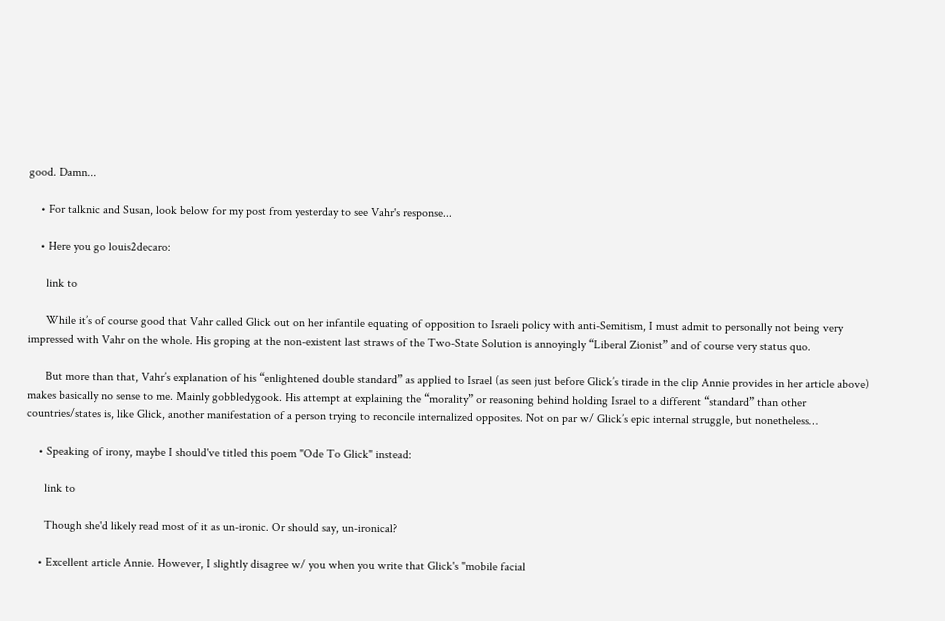good. Damn...

    • For talknic and Susan, look below for my post from yesterday to see Vahr's response...

    • Here you go louis2decaro:

      link to

      While it’s of course good that Vahr called Glick out on her infantile equating of opposition to Israeli policy with anti-Semitism, I must admit to personally not being very impressed with Vahr on the whole. His groping at the non-existent last straws of the Two-State Solution is annoyingly “Liberal Zionist” and of course very status quo.

      But more than that, Vahr’s explanation of his “enlightened double standard” as applied to Israel (as seen just before Glick’s tirade in the clip Annie provides in her article above) makes basically no sense to me. Mainly gobbledygook. His attempt at explaining the “morality” or reasoning behind holding Israel to a different “standard” than other countries/states is, like Glick, another manifestation of a person trying to reconcile internalized opposites. Not on par w/ Glick’s epic internal struggle, but nonetheless…

    • Speaking of irony, maybe I should've titled this poem "Ode To Glick" instead:

      link to

      Though she'd likely read most of it as un-ironic. Or should say, un-ironical?

    • Excellent article Annie. However, I slightly disagree w/ you when you write that Glick's "mobile facial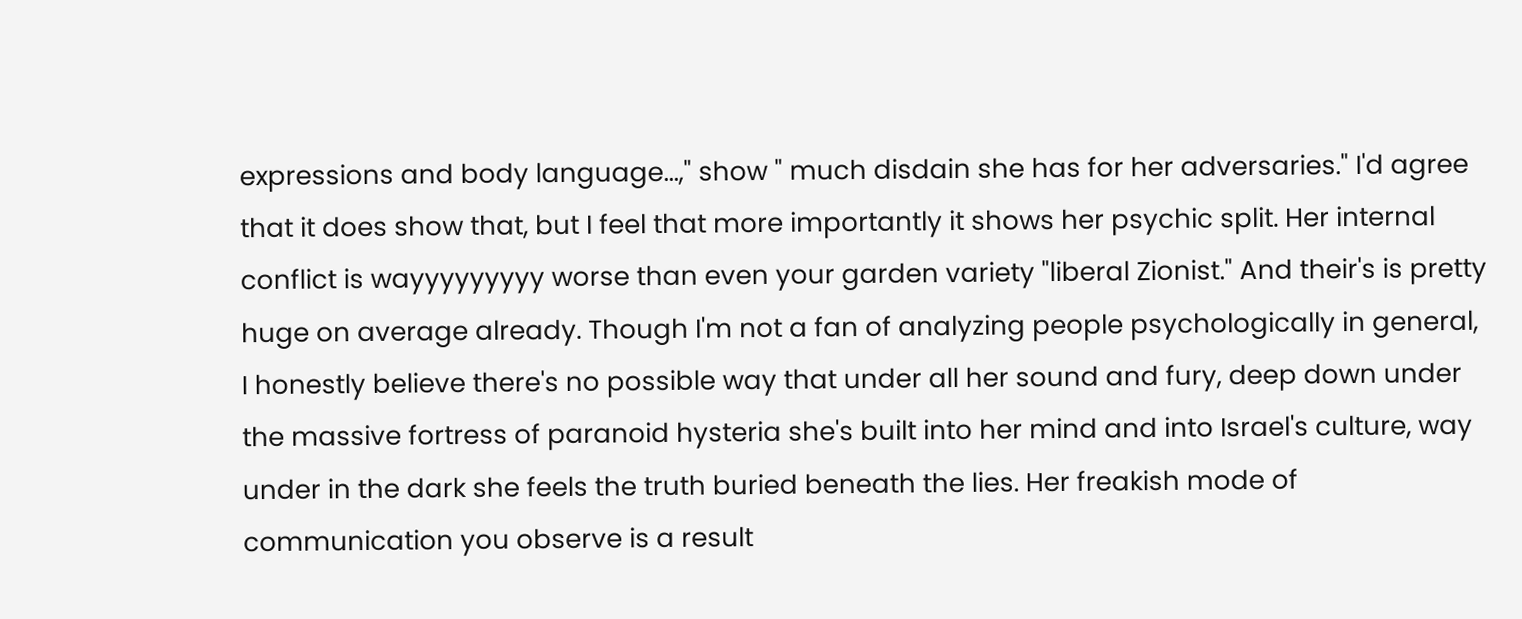expressions and body language...," show " much disdain she has for her adversaries." I'd agree that it does show that, but I feel that more importantly it shows her psychic split. Her internal conflict is wayyyyyyyyy worse than even your garden variety "liberal Zionist." And their's is pretty huge on average already. Though I'm not a fan of analyzing people psychologically in general, I honestly believe there's no possible way that under all her sound and fury, deep down under the massive fortress of paranoid hysteria she's built into her mind and into Israel's culture, way under in the dark she feels the truth buried beneath the lies. Her freakish mode of communication you observe is a result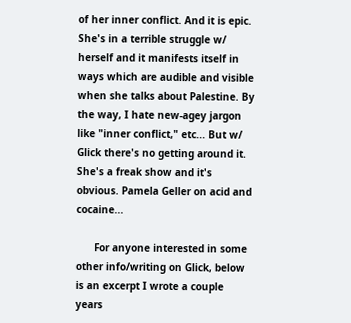of her inner conflict. And it is epic. She's in a terrible struggle w/ herself and it manifests itself in ways which are audible and visible when she talks about Palestine. By the way, I hate new-agey jargon like "inner conflict," etc... But w/ Glick there's no getting around it. She's a freak show and it's obvious. Pamela Geller on acid and cocaine...

      For anyone interested in some other info/writing on Glick, below is an excerpt I wrote a couple years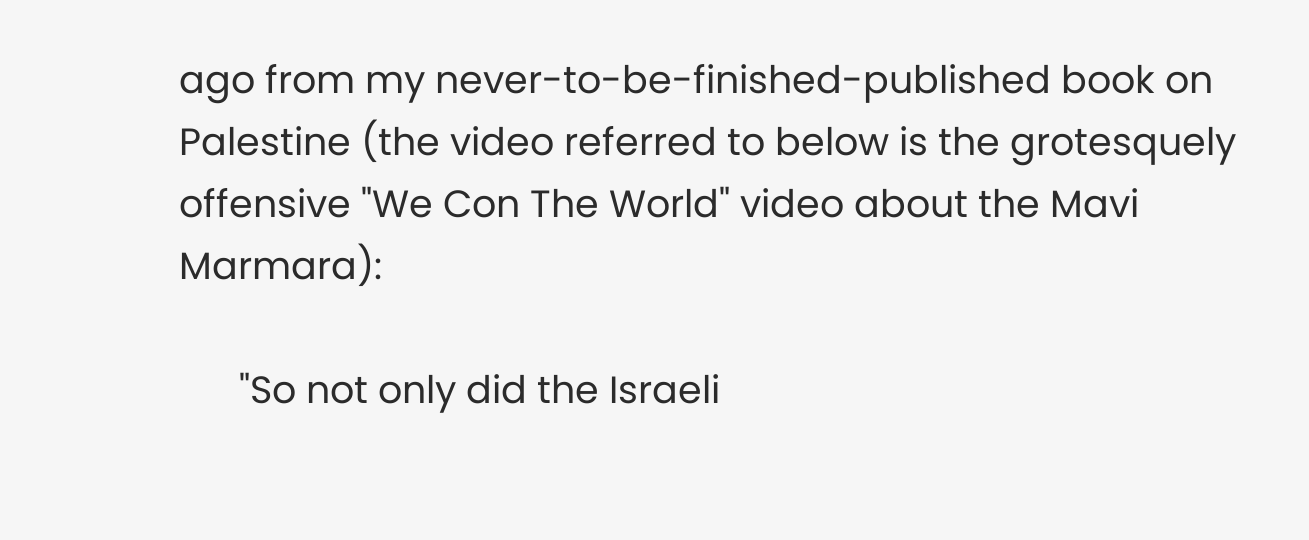ago from my never-to-be-finished-published book on Palestine (the video referred to below is the grotesquely offensive "We Con The World" video about the Mavi Marmara):

      "So not only did the Israeli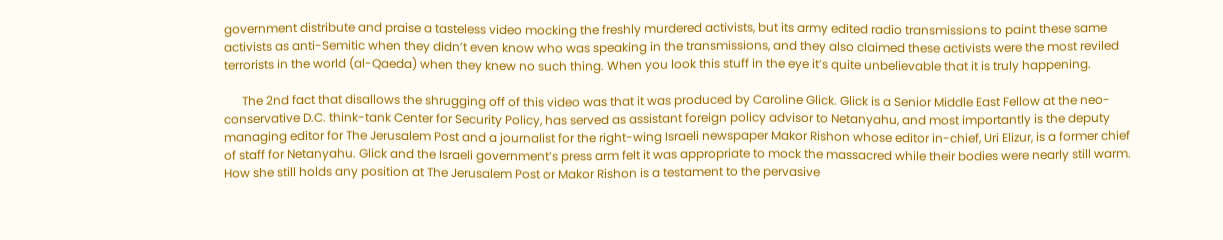government distribute and praise a tasteless video mocking the freshly murdered activists, but its army edited radio transmissions to paint these same activists as anti-Semitic when they didn’t even know who was speaking in the transmissions, and they also claimed these activists were the most reviled terrorists in the world (al-Qaeda) when they knew no such thing. When you look this stuff in the eye it’s quite unbelievable that it is truly happening.

      The 2nd fact that disallows the shrugging off of this video was that it was produced by Caroline Glick. Glick is a Senior Middle East Fellow at the neo-conservative D.C. think-tank Center for Security Policy, has served as assistant foreign policy advisor to Netanyahu, and most importantly is the deputy managing editor for The Jerusalem Post and a journalist for the right-wing Israeli newspaper Makor Rishon whose editor in-chief, Uri Elizur, is a former chief of staff for Netanyahu. Glick and the Israeli government’s press arm felt it was appropriate to mock the massacred while their bodies were nearly still warm. How she still holds any position at The Jerusalem Post or Makor Rishon is a testament to the pervasive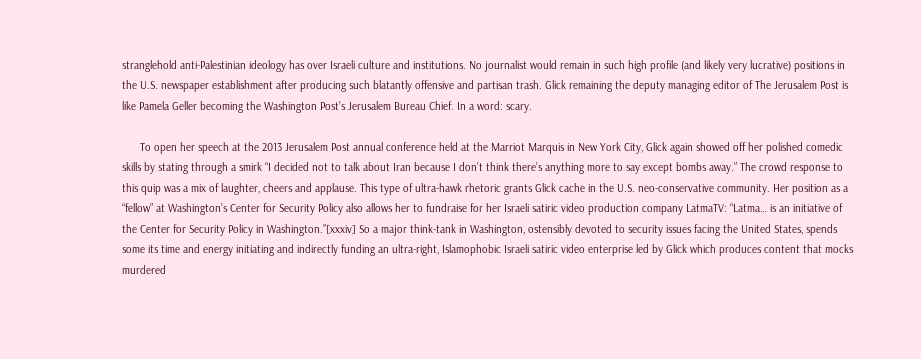stranglehold anti-Palestinian ideology has over Israeli culture and institutions. No journalist would remain in such high profile (and likely very lucrative) positions in the U.S. newspaper establishment after producing such blatantly offensive and partisan trash. Glick remaining the deputy managing editor of The Jerusalem Post is like Pamela Geller becoming the Washington Post’s Jerusalem Bureau Chief. In a word: scary.

      To open her speech at the 2013 Jerusalem Post annual conference held at the Marriot Marquis in New York City, Glick again showed off her polished comedic skills by stating through a smirk “I decided not to talk about Iran because I don’t think there’s anything more to say except bombs away.” The crowd response to this quip was a mix of laughter, cheers and applause. This type of ultra-hawk rhetoric grants Glick cache in the U.S. neo-conservative community. Her position as a “fellow” at Washington’s Center for Security Policy also allows her to fundraise for her Israeli satiric video production company LatmaTV: “Latma… is an initiative of the Center for Security Policy in Washington.”[xxxiv] So a major think-tank in Washington, ostensibly devoted to security issues facing the United States, spends some its time and energy initiating and indirectly funding an ultra-right, Islamophobic Israeli satiric video enterprise led by Glick which produces content that mocks murdered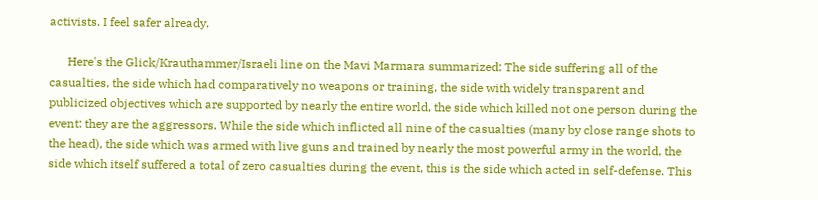activists. I feel safer already.

      Here's the Glick/Krauthammer/Israeli line on the Mavi Marmara summarized: The side suffering all of the casualties, the side which had comparatively no weapons or training, the side with widely transparent and publicized objectives which are supported by nearly the entire world, the side which killed not one person during the event: they are the aggressors. While the side which inflicted all nine of the casualties (many by close range shots to the head), the side which was armed with live guns and trained by nearly the most powerful army in the world, the side which itself suffered a total of zero casualties during the event, this is the side which acted in self-defense. This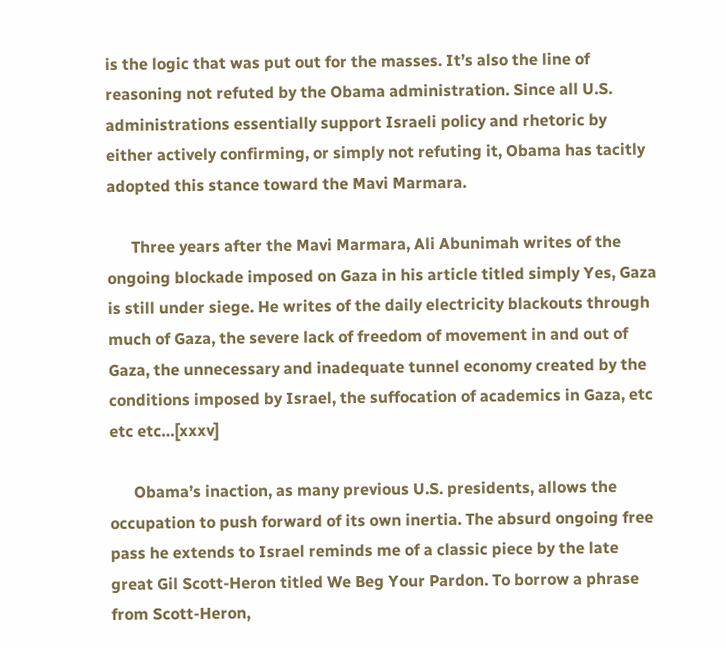is the logic that was put out for the masses. It’s also the line of reasoning not refuted by the Obama administration. Since all U.S. administrations essentially support Israeli policy and rhetoric by either actively confirming, or simply not refuting it, Obama has tacitly adopted this stance toward the Mavi Marmara.

      Three years after the Mavi Marmara, Ali Abunimah writes of the ongoing blockade imposed on Gaza in his article titled simply Yes, Gaza is still under siege. He writes of the daily electricity blackouts through much of Gaza, the severe lack of freedom of movement in and out of Gaza, the unnecessary and inadequate tunnel economy created by the conditions imposed by Israel, the suffocation of academics in Gaza, etc etc etc…[xxxv]

      Obama’s inaction, as many previous U.S. presidents, allows the occupation to push forward of its own inertia. The absurd ongoing free pass he extends to Israel reminds me of a classic piece by the late great Gil Scott-Heron titled We Beg Your Pardon. To borrow a phrase from Scott-Heron,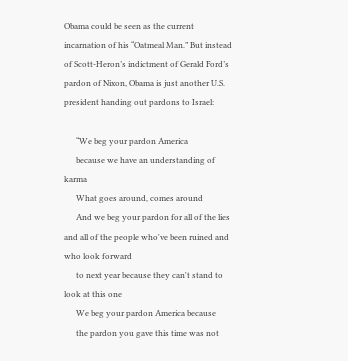Obama could be seen as the current incarnation of his “Oatmeal Man.” But instead of Scott-Heron’s indictment of Gerald Ford’s pardon of Nixon, Obama is just another U.S. president handing out pardons to Israel:

      “We beg your pardon America
      because we have an understanding of karma
      What goes around, comes around
      And we beg your pardon for all of the lies and all of the people who've been ruined and who look forward
      to next year because they can't stand to look at this one
      We beg your pardon America because
      the pardon you gave this time was not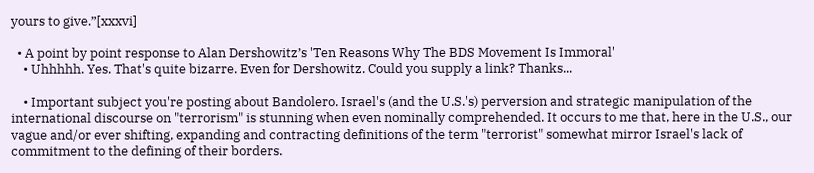yours to give.”[xxxvi]

  • A point by point response to Alan Dershowitz’s 'Ten Reasons Why The BDS Movement Is Immoral'
    • Uhhhhh. Yes. That's quite bizarre. Even for Dershowitz. Could you supply a link? Thanks...

    • Important subject you're posting about Bandolero. Israel's (and the U.S.'s) perversion and strategic manipulation of the international discourse on "terrorism" is stunning when even nominally comprehended. It occurs to me that, here in the U.S., our vague and/or ever shifting, expanding and contracting definitions of the term "terrorist" somewhat mirror Israel's lack of commitment to the defining of their borders.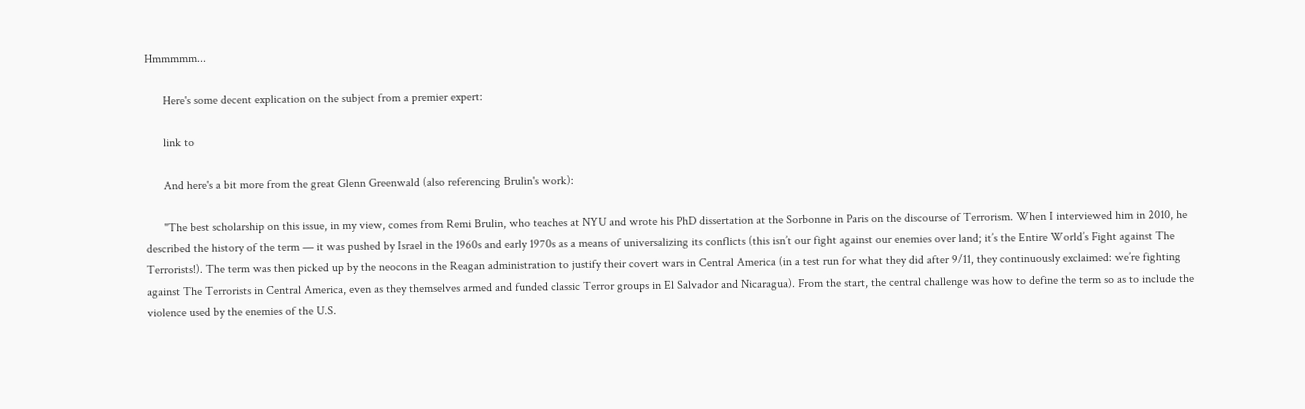Hmmmmm...

      Here's some decent explication on the subject from a premier expert:

      link to

      And here's a bit more from the great Glenn Greenwald (also referencing Brulin's work):

      "The best scholarship on this issue, in my view, comes from Remi Brulin, who teaches at NYU and wrote his PhD dissertation at the Sorbonne in Paris on the discourse of Terrorism. When I interviewed him in 2010, he described the history of the term — it was pushed by Israel in the 1960s and early 1970s as a means of universalizing its conflicts (this isn’t our fight against our enemies over land; it’s the Entire World’s Fight against The Terrorists!). The term was then picked up by the neocons in the Reagan administration to justify their covert wars in Central America (in a test run for what they did after 9/11, they continuously exclaimed: we’re fighting against The Terrorists in Central America, even as they themselves armed and funded classic Terror groups in El Salvador and Nicaragua). From the start, the central challenge was how to define the term so as to include the violence used by the enemies of the U.S.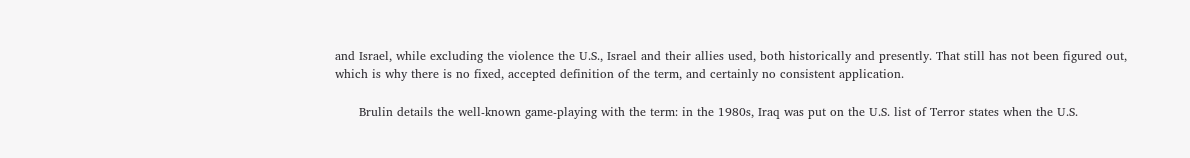and Israel, while excluding the violence the U.S., Israel and their allies used, both historically and presently. That still has not been figured out, which is why there is no fixed, accepted definition of the term, and certainly no consistent application.

      Brulin details the well-known game-playing with the term: in the 1980s, Iraq was put on the U.S. list of Terror states when the U.S.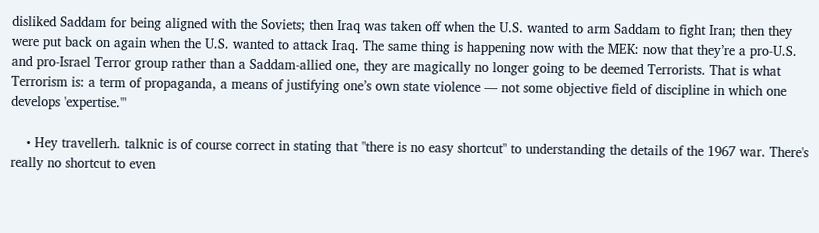disliked Saddam for being aligned with the Soviets; then Iraq was taken off when the U.S. wanted to arm Saddam to fight Iran; then they were put back on again when the U.S. wanted to attack Iraq. The same thing is happening now with the MEK: now that they’re a pro-U.S. and pro-Israel Terror group rather than a Saddam-allied one, they are magically no longer going to be deemed Terrorists. That is what Terrorism is: a term of propaganda, a means of justifying one’s own state violence — not some objective field of discipline in which one develops 'expertise.'"

    • Hey travellerh. talknic is of course correct in stating that "there is no easy shortcut" to understanding the details of the 1967 war. There's really no shortcut to even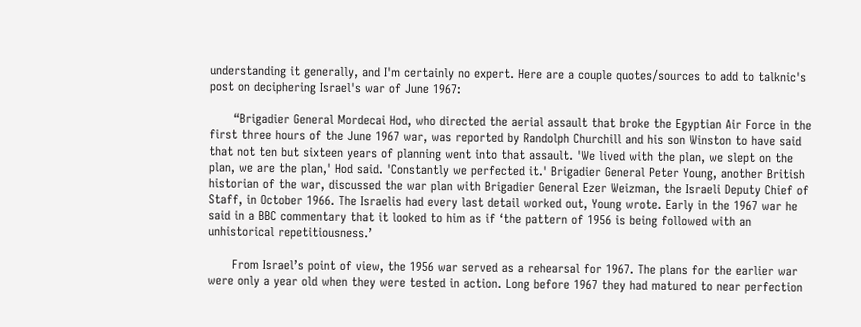understanding it generally, and I'm certainly no expert. Here are a couple quotes/sources to add to talknic's post on deciphering Israel's war of June 1967:

      “Brigadier General Mordecai Hod, who directed the aerial assault that broke the Egyptian Air Force in the first three hours of the June 1967 war, was reported by Randolph Churchill and his son Winston to have said that not ten but sixteen years of planning went into that assault. 'We lived with the plan, we slept on the plan, we are the plan,' Hod said. 'Constantly we perfected it.' Brigadier General Peter Young, another British historian of the war, discussed the war plan with Brigadier General Ezer Weizman, the Israeli Deputy Chief of Staff, in October 1966. The Israelis had every last detail worked out, Young wrote. Early in the 1967 war he said in a BBC commentary that it looked to him as if ‘the pattern of 1956 is being followed with an unhistorical repetitiousness.’

      From Israel’s point of view, the 1956 war served as a rehearsal for 1967. The plans for the earlier war were only a year old when they were tested in action. Long before 1967 they had matured to near perfection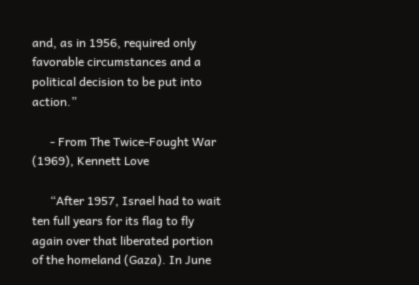and, as in 1956, required only favorable circumstances and a political decision to be put into action.”

      - From The Twice-Fought War (1969), Kennett Love

      “After 1957, Israel had to wait ten full years for its flag to fly again over that liberated portion of the homeland (Gaza). In June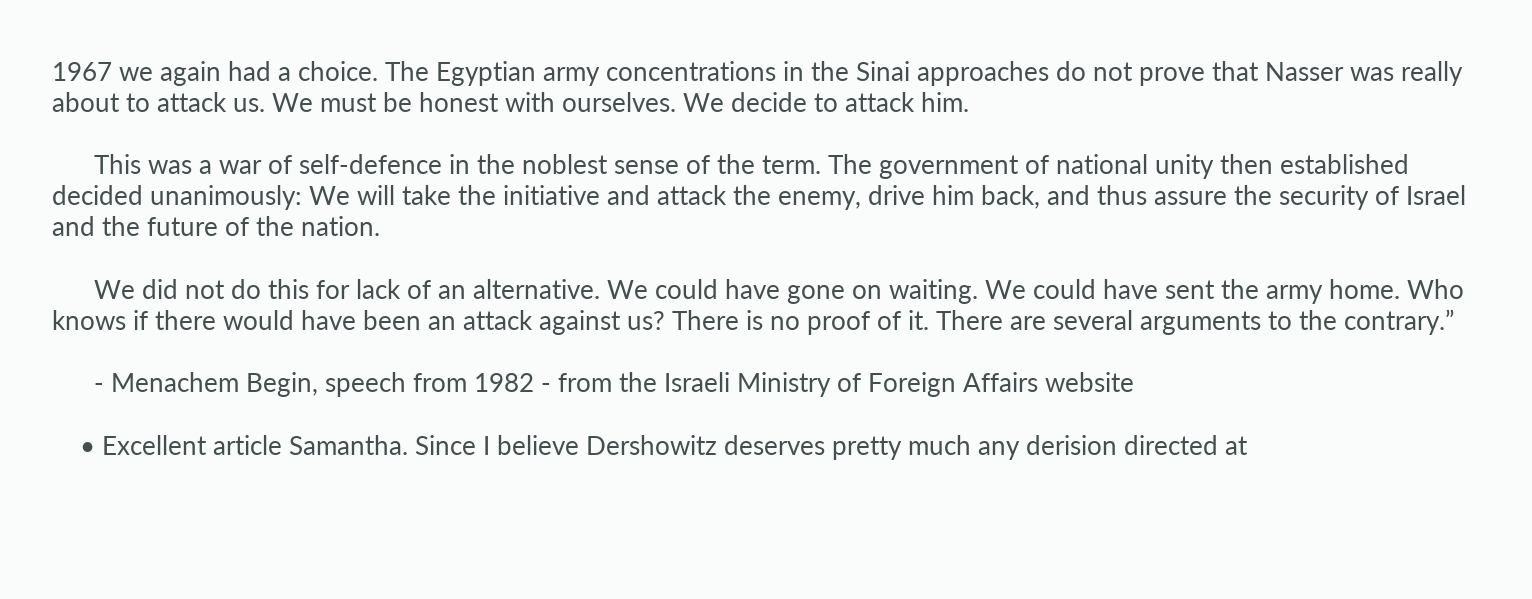1967 we again had a choice. The Egyptian army concentrations in the Sinai approaches do not prove that Nasser was really about to attack us. We must be honest with ourselves. We decide to attack him.

      This was a war of self-defence in the noblest sense of the term. The government of national unity then established decided unanimously: We will take the initiative and attack the enemy, drive him back, and thus assure the security of Israel and the future of the nation.

      We did not do this for lack of an alternative. We could have gone on waiting. We could have sent the army home. Who knows if there would have been an attack against us? There is no proof of it. There are several arguments to the contrary.”

      - Menachem Begin, speech from 1982 - from the Israeli Ministry of Foreign Affairs website

    • Excellent article Samantha. Since I believe Dershowitz deserves pretty much any derision directed at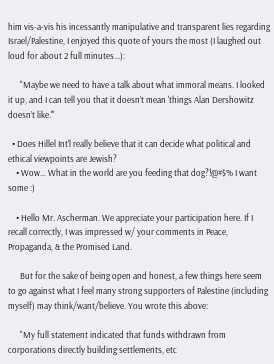him vis-a-vis his incessantly manipulative and transparent lies regarding Israel/Palestine, I enjoyed this quote of yours the most (I laughed out loud for about 2 full minutes...):

      "Maybe we need to have a talk about what immoral means. I looked it up, and I can tell you that it doesn’t mean 'things Alan Dershowitz doesn’t like.'"

  • Does Hillel Int'l really believe that it can decide what political and ethical viewpoints are Jewish?
    • Wow... What in the world are you feeding that dog?!@#$% I want some :)

    • Hello Mr. Ascherman. We appreciate your participation here. If I recall correctly, I was impressed w/ your comments in Peace, Propaganda, & the Promised Land.

      But for the sake of being open and honest, a few things here seem to go against what I feel many strong supporters of Palestine (including myself) may think/want/believe. You wrote this above:

      "My full statement indicated that funds withdrawn from corporations directly building settlements, etc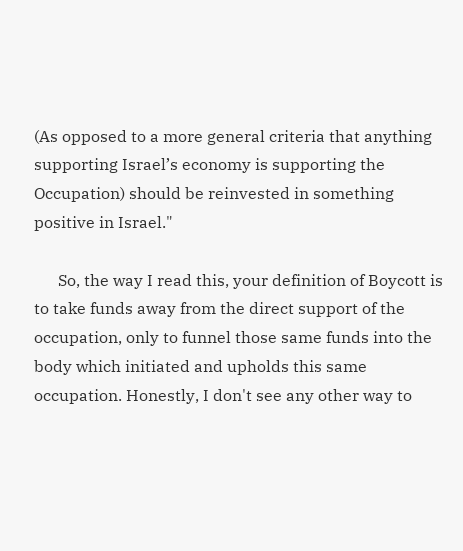(As opposed to a more general criteria that anything supporting Israel’s economy is supporting the Occupation) should be reinvested in something positive in Israel."

      So, the way I read this, your definition of Boycott is to take funds away from the direct support of the occupation, only to funnel those same funds into the body which initiated and upholds this same occupation. Honestly, I don't see any other way to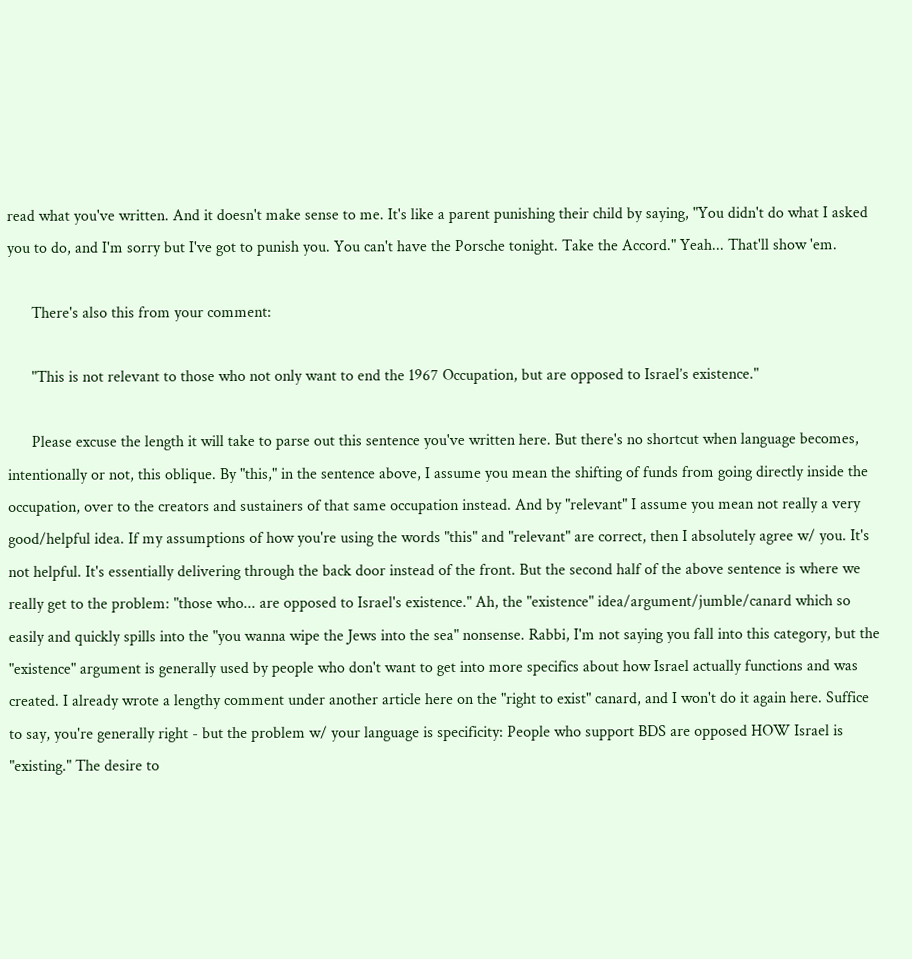read what you've written. And it doesn't make sense to me. It's like a parent punishing their child by saying, "You didn't do what I asked you to do, and I'm sorry but I've got to punish you. You can't have the Porsche tonight. Take the Accord." Yeah... That'll show 'em.

      There's also this from your comment:

      "This is not relevant to those who not only want to end the 1967 Occupation, but are opposed to Israel’s existence."

      Please excuse the length it will take to parse out this sentence you've written here. But there's no shortcut when language becomes, intentionally or not, this oblique. By "this," in the sentence above, I assume you mean the shifting of funds from going directly inside the occupation, over to the creators and sustainers of that same occupation instead. And by "relevant" I assume you mean not really a very good/helpful idea. If my assumptions of how you're using the words "this" and "relevant" are correct, then I absolutely agree w/ you. It's not helpful. It's essentially delivering through the back door instead of the front. But the second half of the above sentence is where we really get to the problem: "those who... are opposed to Israel's existence." Ah, the "existence" idea/argument/jumble/canard which so easily and quickly spills into the "you wanna wipe the Jews into the sea" nonsense. Rabbi, I'm not saying you fall into this category, but the "existence" argument is generally used by people who don't want to get into more specifics about how Israel actually functions and was created. I already wrote a lengthy comment under another article here on the "right to exist" canard, and I won't do it again here. Suffice to say, you're generally right - but the problem w/ your language is specificity: People who support BDS are opposed HOW Israel is "existing." The desire to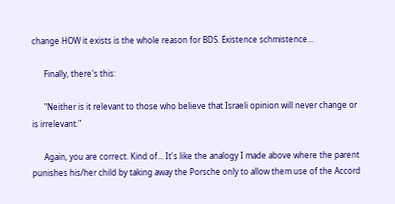change HOW it exists is the whole reason for BDS. Existence schmistence...

      Finally, there's this:

      "Neither is it relevant to those who believe that Israeli opinion will never change or is irrelevant."

      Again, you are correct. Kind of... It's like the analogy I made above where the parent punishes his/her child by taking away the Porsche only to allow them use of the Accord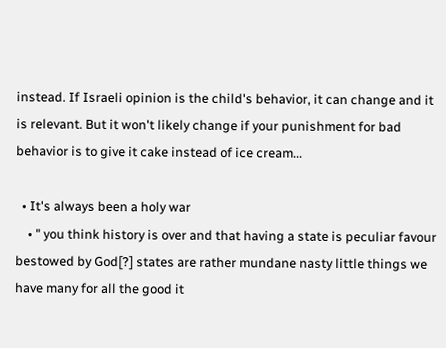instead. If Israeli opinion is the child's behavior, it can change and it is relevant. But it won't likely change if your punishment for bad behavior is to give it cake instead of ice cream...

  • It's always been a holy war
    • " you think history is over and that having a state is peculiar favour bestowed by God[?] states are rather mundane nasty little things we have many for all the good it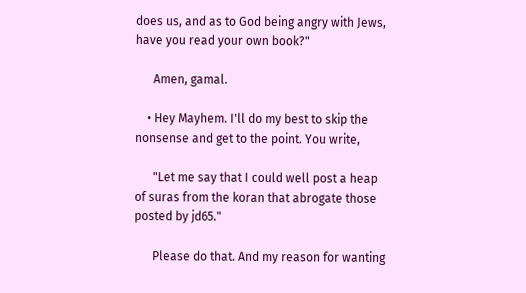does us, and as to God being angry with Jews, have you read your own book?"

      Amen, gamal.

    • Hey Mayhem. I'll do my best to skip the nonsense and get to the point. You write,

      "Let me say that I could well post a heap of suras from the koran that abrogate those posted by jd65."

      Please do that. And my reason for wanting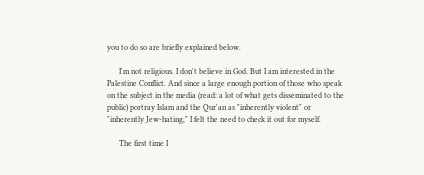you to do so are briefly explained below.

      I'm not religious. I don't believe in God. But I am interested in the Palestine Conflict. And since a large enough portion of those who speak on the subject in the media (read: a lot of what gets disseminated to the public) portray Islam and the Qur'an as "inherently violent" or "inherently Jew-hating," I felt the need to check it out for myself.

      The first time I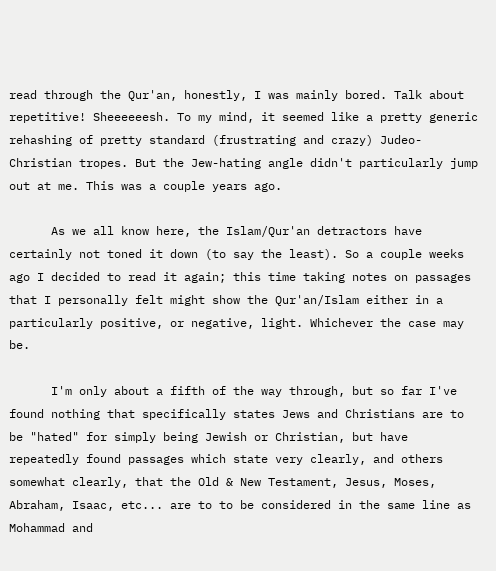read through the Qur'an, honestly, I was mainly bored. Talk about repetitive! Sheeeeeesh. To my mind, it seemed like a pretty generic rehashing of pretty standard (frustrating and crazy) Judeo-Christian tropes. But the Jew-hating angle didn't particularly jump out at me. This was a couple years ago.

      As we all know here, the Islam/Qur'an detractors have certainly not toned it down (to say the least). So a couple weeks ago I decided to read it again; this time taking notes on passages that I personally felt might show the Qur'an/Islam either in a particularly positive, or negative, light. Whichever the case may be.

      I'm only about a fifth of the way through, but so far I've found nothing that specifically states Jews and Christians are to be "hated" for simply being Jewish or Christian, but have repeatedly found passages which state very clearly, and others somewhat clearly, that the Old & New Testament, Jesus, Moses, Abraham, Isaac, etc... are to to be considered in the same line as Mohammad and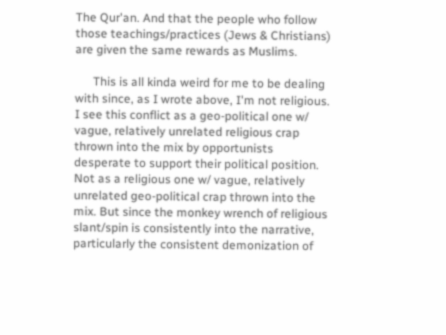The Qur'an. And that the people who follow those teachings/practices (Jews & Christians) are given the same rewards as Muslims.

      This is all kinda weird for me to be dealing with since, as I wrote above, I'm not religious. I see this conflict as a geo-political one w/ vague, relatively unrelated religious crap thrown into the mix by opportunists desperate to support their political position. Not as a religious one w/ vague, relatively unrelated geo-political crap thrown into the mix. But since the monkey wrench of religious slant/spin is consistently into the narrative, particularly the consistent demonization of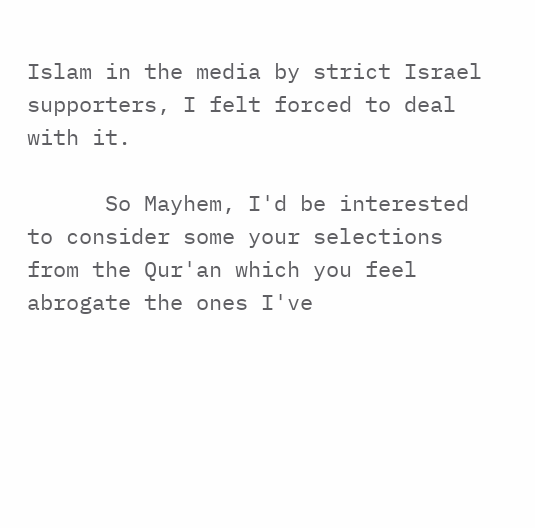Islam in the media by strict Israel supporters, I felt forced to deal with it.

      So Mayhem, I'd be interested to consider some your selections from the Qur'an which you feel abrogate the ones I've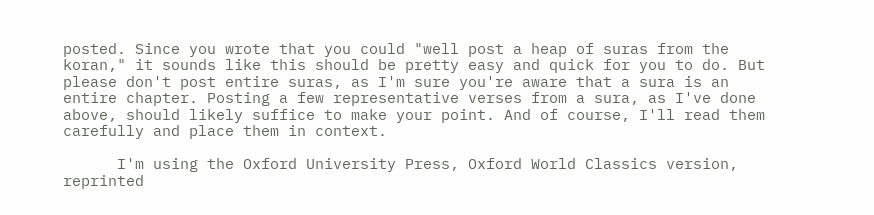posted. Since you wrote that you could "well post a heap of suras from the koran," it sounds like this should be pretty easy and quick for you to do. But please don't post entire suras, as I'm sure you're aware that a sura is an entire chapter. Posting a few representative verses from a sura, as I've done above, should likely suffice to make your point. And of course, I'll read them carefully and place them in context.

      I'm using the Oxford University Press, Oxford World Classics version, reprinted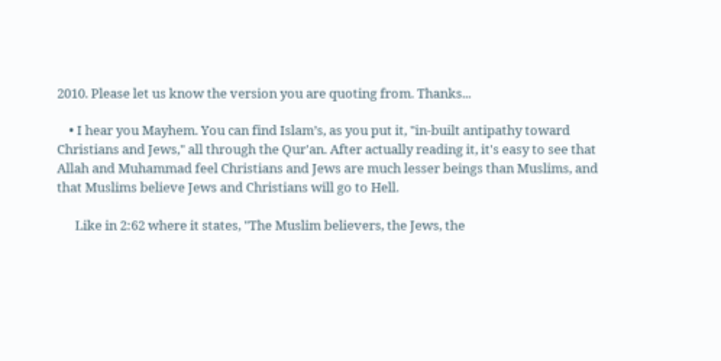2010. Please let us know the version you are quoting from. Thanks...

    • I hear you Mayhem. You can find Islam’s, as you put it, "in-built antipathy toward Christians and Jews," all through the Qur'an. After actually reading it, it's easy to see that Allah and Muhammad feel Christians and Jews are much lesser beings than Muslims, and that Muslims believe Jews and Christians will go to Hell.

      Like in 2:62 where it states, "The Muslim believers, the Jews, the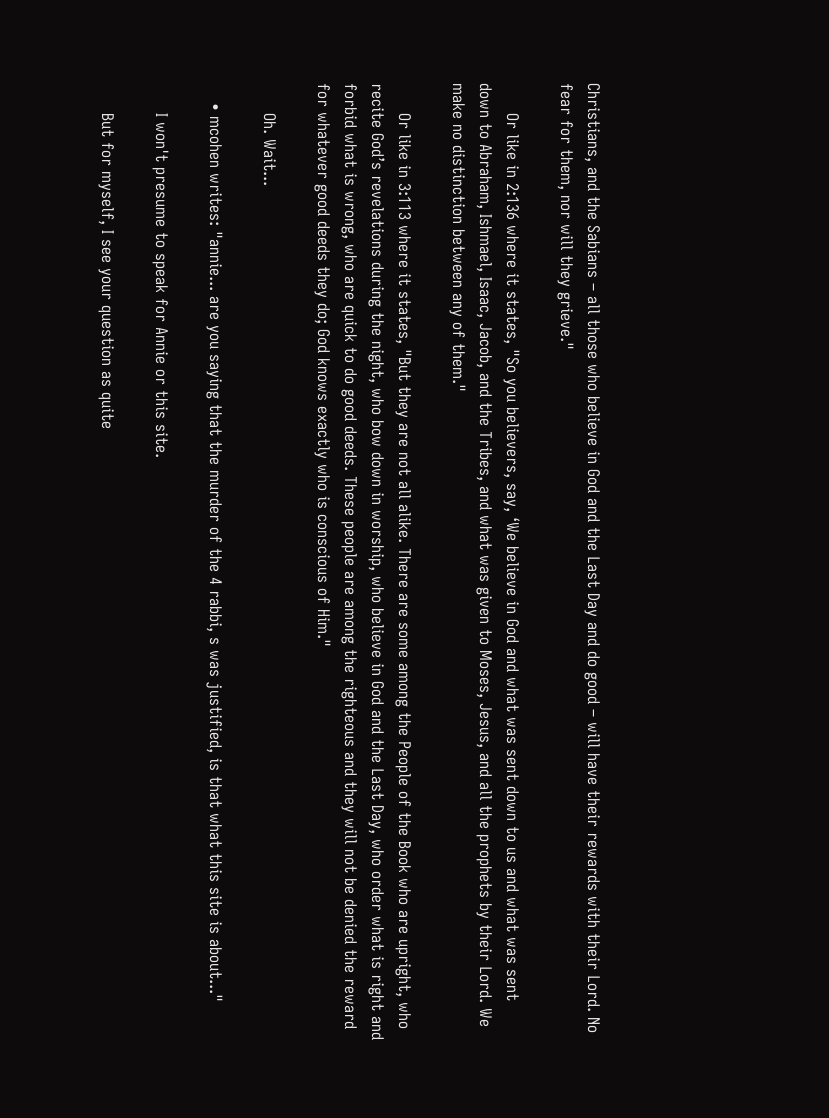Christians, and the Sabians – all those who believe in God and the Last Day and do good – will have their rewards with their Lord. No fear for them, nor will they grieve."

      Or like in 2:136 where it states, "So you believers, say, ‘We believe in God and what was sent down to us and what was sent down to Abraham, Ishmael, Isaac, Jacob, and the Tribes, and what was given to Moses, Jesus, and all the prophets by their Lord. We make no distinction between any of them."

      Or like in 3:113 where it states, "But they are not all alike. There are some among the People of the Book who are upright, who recite God’s revelations during the night, who bow down in worship, who believe in God and the Last Day, who order what is right and forbid what is wrong, who are quick to do good deeds. These people are among the righteous and they will not be denied the reward for whatever good deeds they do; God knows exactly who is conscious of Him."

      Oh. Wait...

    • mcohen writes: "annie... are you saying that the murder of the 4 rabbi, s was justified, is that what this site is about..."

      I won't presume to speak for Annie or this site.

      But for myself, I see your question as quite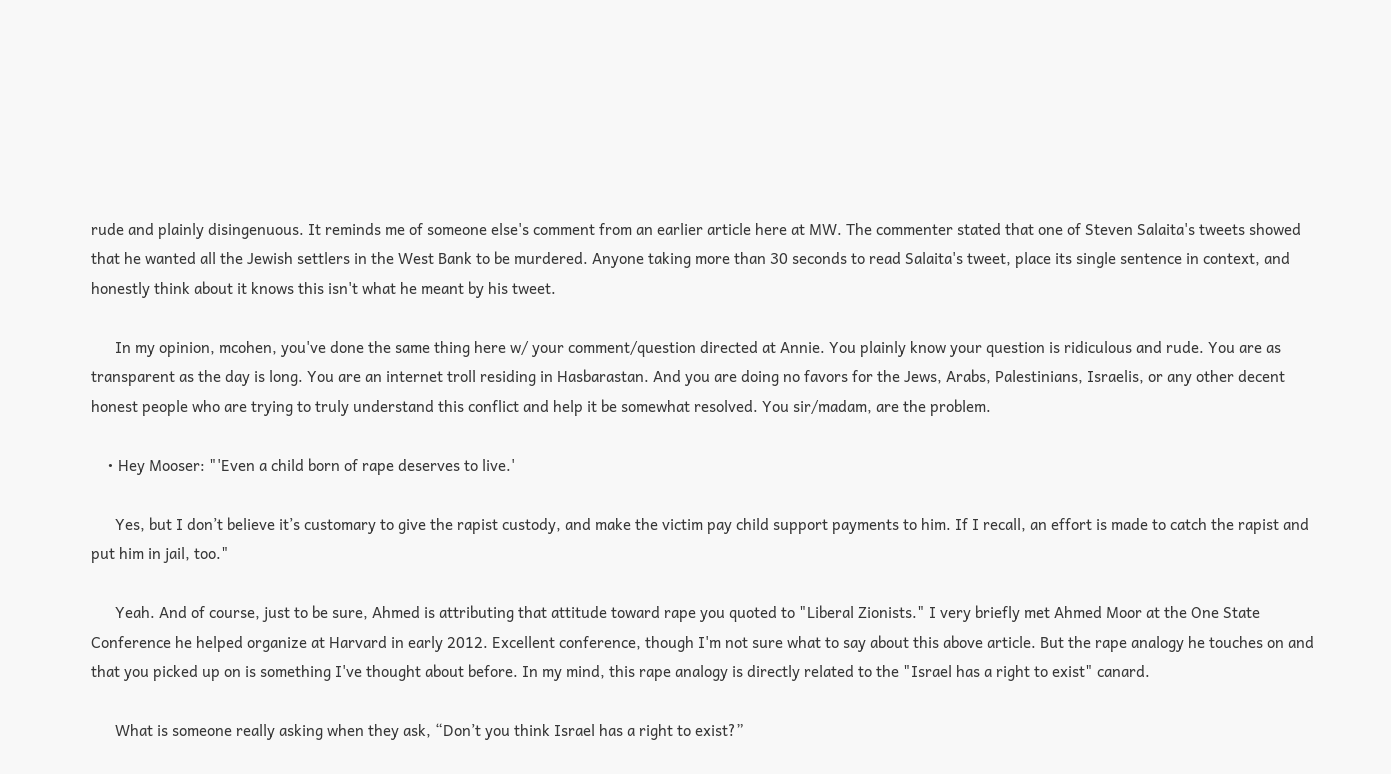rude and plainly disingenuous. It reminds me of someone else's comment from an earlier article here at MW. The commenter stated that one of Steven Salaita's tweets showed that he wanted all the Jewish settlers in the West Bank to be murdered. Anyone taking more than 30 seconds to read Salaita's tweet, place its single sentence in context, and honestly think about it knows this isn't what he meant by his tweet.

      In my opinion, mcohen, you've done the same thing here w/ your comment/question directed at Annie. You plainly know your question is ridiculous and rude. You are as transparent as the day is long. You are an internet troll residing in Hasbarastan. And you are doing no favors for the Jews, Arabs, Palestinians, Israelis, or any other decent honest people who are trying to truly understand this conflict and help it be somewhat resolved. You sir/madam, are the problem.

    • Hey Mooser: "'Even a child born of rape deserves to live.'

      Yes, but I don’t believe it’s customary to give the rapist custody, and make the victim pay child support payments to him. If I recall, an effort is made to catch the rapist and put him in jail, too."

      Yeah. And of course, just to be sure, Ahmed is attributing that attitude toward rape you quoted to "Liberal Zionists." I very briefly met Ahmed Moor at the One State Conference he helped organize at Harvard in early 2012. Excellent conference, though I'm not sure what to say about this above article. But the rape analogy he touches on and that you picked up on is something I've thought about before. In my mind, this rape analogy is directly related to the "Israel has a right to exist" canard.

      What is someone really asking when they ask, “Don’t you think Israel has a right to exist?”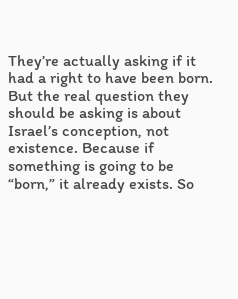They’re actually asking if it had a right to have been born. But the real question they should be asking is about Israel’s conception, not existence. Because if something is going to be “born,” it already exists. So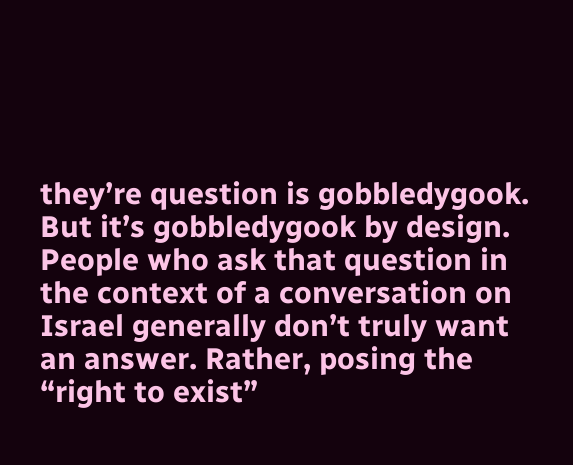they’re question is gobbledygook. But it’s gobbledygook by design. People who ask that question in the context of a conversation on Israel generally don’t truly want an answer. Rather, posing the “right to exist”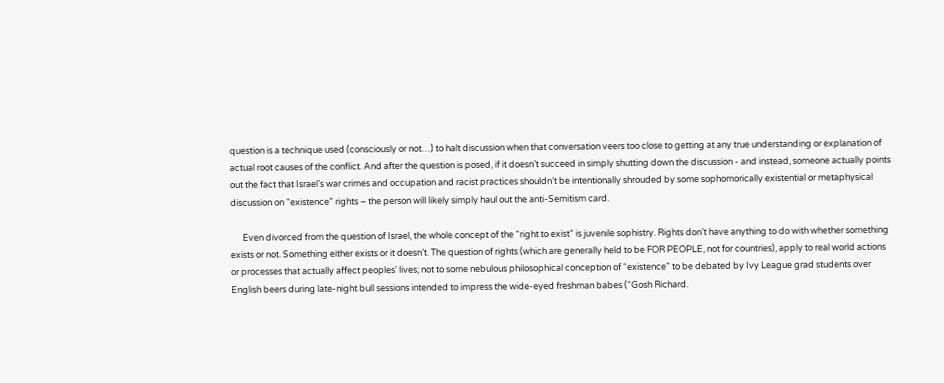question is a technique used (consciously or not…) to halt discussion when that conversation veers too close to getting at any true understanding or explanation of actual root causes of the conflict. And after the question is posed, if it doesn’t succeed in simply shutting down the discussion - and instead, someone actually points out the fact that Israel’s war crimes and occupation and racist practices shouldn’t be intentionally shrouded by some sophomorically existential or metaphysical discussion on “existence” rights – the person will likely simply haul out the anti-Semitism card.

      Even divorced from the question of Israel, the whole concept of the “right to exist” is juvenile sophistry. Rights don’t have anything to do with whether something exists or not. Something either exists or it doesn’t. The question of rights (which are generally held to be FOR PEOPLE, not for countries), apply to real world actions or processes that actually affect peoples' lives; not to some nebulous philosophical conception of “existence” to be debated by Ivy League grad students over English beers during late-night bull sessions intended to impress the wide-eyed freshman babes (“Gosh Richard.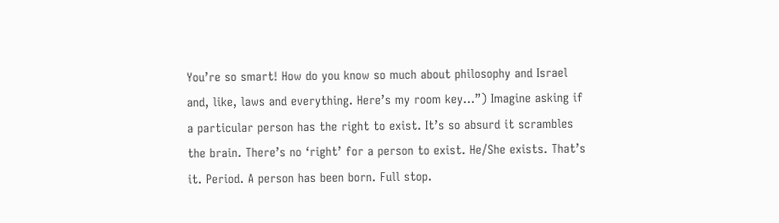You’re so smart! How do you know so much about philosophy and Israel and, like, laws and everything. Here’s my room key…”) Imagine asking if a particular person has the right to exist. It’s so absurd it scrambles the brain. There’s no ‘right’ for a person to exist. He/She exists. That’s it. Period. A person has been born. Full stop.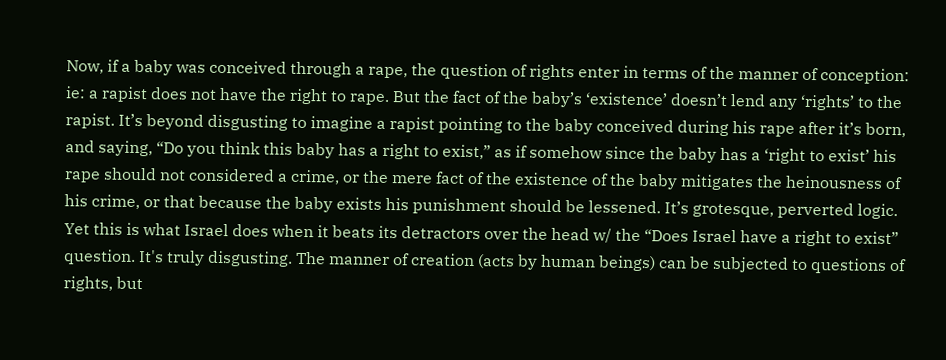Now, if a baby was conceived through a rape, the question of rights enter in terms of the manner of conception: ie: a rapist does not have the right to rape. But the fact of the baby’s ‘existence’ doesn’t lend any ‘rights’ to the rapist. It’s beyond disgusting to imagine a rapist pointing to the baby conceived during his rape after it’s born, and saying, “Do you think this baby has a right to exist,” as if somehow since the baby has a ‘right to exist’ his rape should not considered a crime, or the mere fact of the existence of the baby mitigates the heinousness of his crime, or that because the baby exists his punishment should be lessened. It’s grotesque, perverted logic. Yet this is what Israel does when it beats its detractors over the head w/ the “Does Israel have a right to exist” question. It's truly disgusting. The manner of creation (acts by human beings) can be subjected to questions of rights, but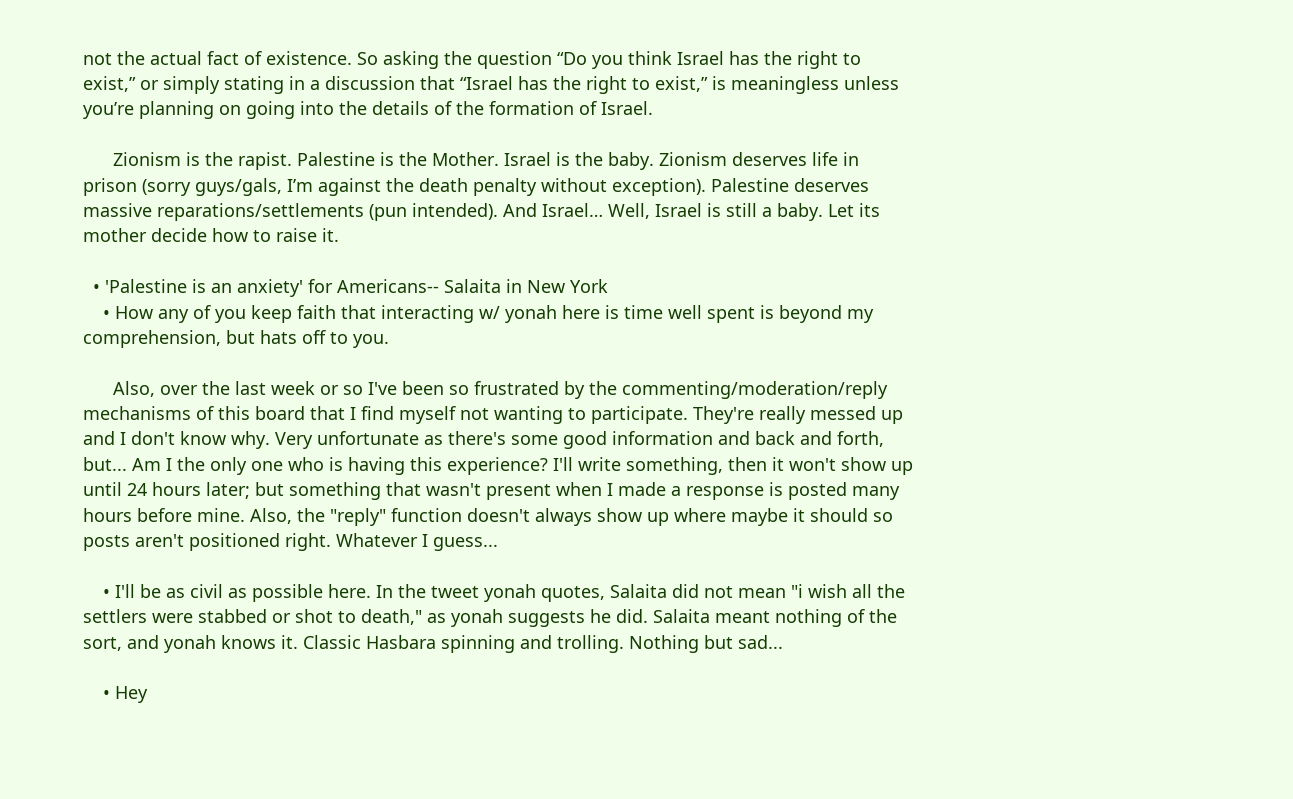not the actual fact of existence. So asking the question “Do you think Israel has the right to exist,” or simply stating in a discussion that “Israel has the right to exist,” is meaningless unless you’re planning on going into the details of the formation of Israel.

      Zionism is the rapist. Palestine is the Mother. Israel is the baby. Zionism deserves life in prison (sorry guys/gals, I’m against the death penalty without exception). Palestine deserves massive reparations/settlements (pun intended). And Israel… Well, Israel is still a baby. Let its mother decide how to raise it.

  • 'Palestine is an anxiety' for Americans-- Salaita in New York
    • How any of you keep faith that interacting w/ yonah here is time well spent is beyond my comprehension, but hats off to you.

      Also, over the last week or so I've been so frustrated by the commenting/moderation/reply mechanisms of this board that I find myself not wanting to participate. They're really messed up and I don't know why. Very unfortunate as there's some good information and back and forth, but... Am I the only one who is having this experience? I'll write something, then it won't show up until 24 hours later; but something that wasn't present when I made a response is posted many hours before mine. Also, the "reply" function doesn't always show up where maybe it should so posts aren't positioned right. Whatever I guess...

    • I'll be as civil as possible here. In the tweet yonah quotes, Salaita did not mean "i wish all the settlers were stabbed or shot to death," as yonah suggests he did. Salaita meant nothing of the sort, and yonah knows it. Classic Hasbara spinning and trolling. Nothing but sad...

    • Hey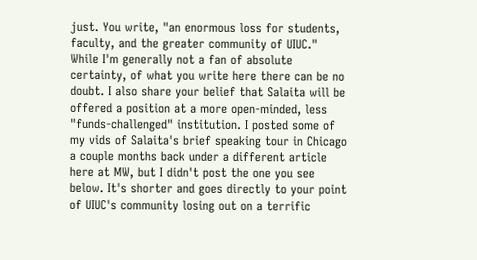just. You write, "an enormous loss for students, faculty, and the greater community of UIUC." While I'm generally not a fan of absolute certainty, of what you write here there can be no doubt. I also share your belief that Salaita will be offered a position at a more open-minded, less "funds-challenged" institution. I posted some of my vids of Salaita's brief speaking tour in Chicago a couple months back under a different article here at MW, but I didn't post the one you see below. It's shorter and goes directly to your point of UIUC's community losing out on a terrific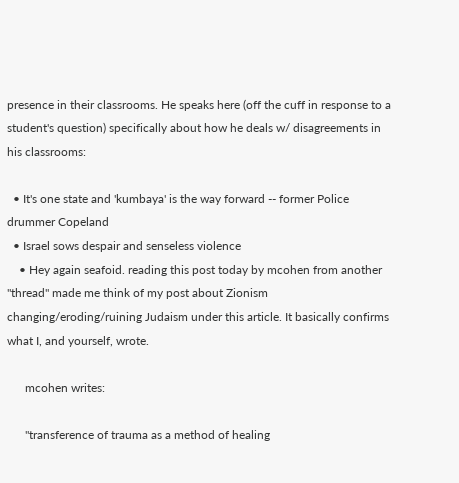presence in their classrooms. He speaks here (off the cuff in response to a student's question) specifically about how he deals w/ disagreements in his classrooms:

  • It's one state and 'kumbaya' is the way forward -- former Police drummer Copeland
  • Israel sows despair and senseless violence
    • Hey again seafoid. reading this post today by mcohen from another "thread" made me think of my post about Zionism changing/eroding/ruining Judaism under this article. It basically confirms what I, and yourself, wrote.

      mcohen writes:

      "transference of trauma as a method of healing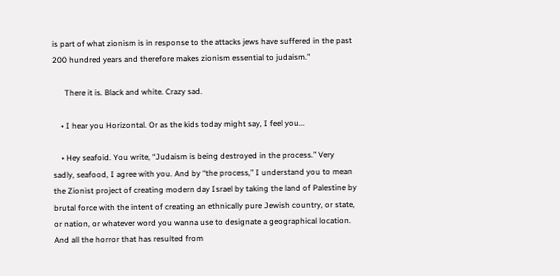is part of what zionism is in response to the attacks jews have suffered in the past 200 hundred years and therefore makes zionism essential to judaism."

      There it is. Black and white. Crazy sad.

    • I hear you Horizontal. Or as the kids today might say, I feel you...

    • Hey seafoid. You write, “Judaism is being destroyed in the process.” Very sadly, seafood, I agree with you. And by “the process,” I understand you to mean the Zionist project of creating modern day Israel by taking the land of Palestine by brutal force with the intent of creating an ethnically pure Jewish country, or state, or nation, or whatever word you wanna use to designate a geographical location. And all the horror that has resulted from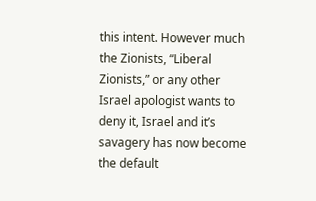this intent. However much the Zionists, “Liberal Zionists,” or any other Israel apologist wants to deny it, Israel and it’s savagery has now become the default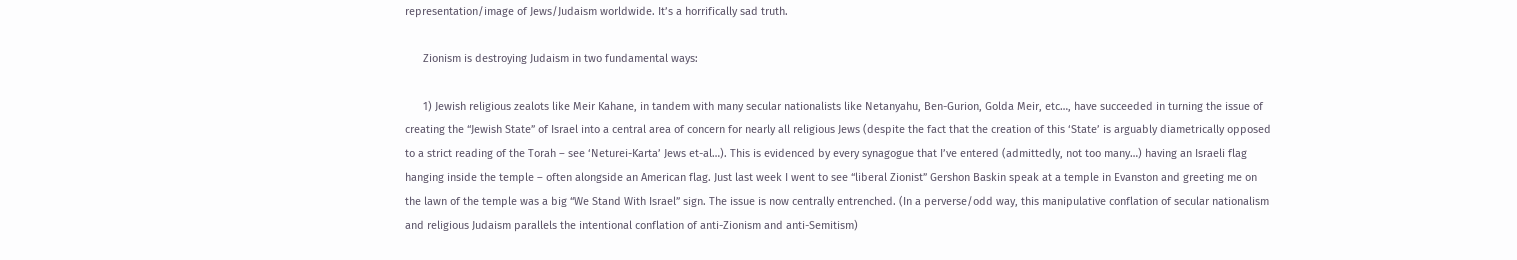representation/image of Jews/Judaism worldwide. It’s a horrifically sad truth.

      Zionism is destroying Judaism in two fundamental ways:

      1) Jewish religious zealots like Meir Kahane, in tandem with many secular nationalists like Netanyahu, Ben-Gurion, Golda Meir, etc…, have succeeded in turning the issue of creating the “Jewish State” of Israel into a central area of concern for nearly all religious Jews (despite the fact that the creation of this ‘State’ is arguably diametrically opposed to a strict reading of the Torah – see ‘Neturei-Karta’ Jews et-al…). This is evidenced by every synagogue that I’ve entered (admittedly, not too many…) having an Israeli flag hanging inside the temple – often alongside an American flag. Just last week I went to see “liberal Zionist” Gershon Baskin speak at a temple in Evanston and greeting me on the lawn of the temple was a big “We Stand With Israel” sign. The issue is now centrally entrenched. (In a perverse/odd way, this manipulative conflation of secular nationalism and religious Judaism parallels the intentional conflation of anti-Zionism and anti-Semitism)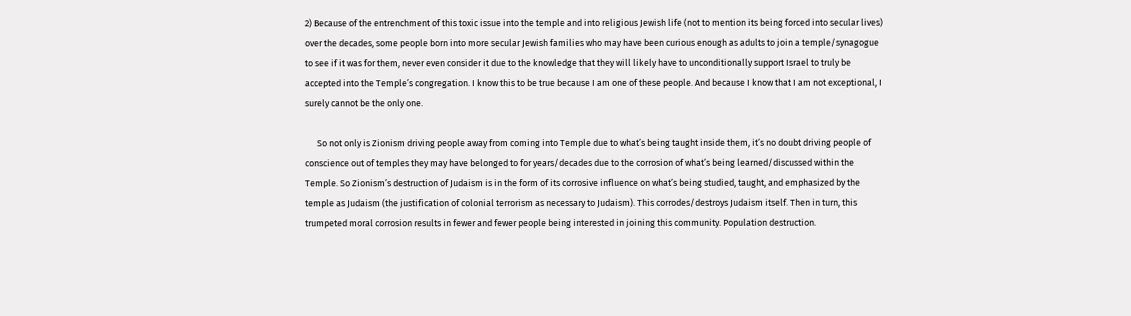2) Because of the entrenchment of this toxic issue into the temple and into religious Jewish life (not to mention its being forced into secular lives) over the decades, some people born into more secular Jewish families who may have been curious enough as adults to join a temple/synagogue to see if it was for them, never even consider it due to the knowledge that they will likely have to unconditionally support Israel to truly be accepted into the Temple’s congregation. I know this to be true because I am one of these people. And because I know that I am not exceptional, I surely cannot be the only one.

      So not only is Zionism driving people away from coming into Temple due to what’s being taught inside them, it’s no doubt driving people of conscience out of temples they may have belonged to for years/decades due to the corrosion of what’s being learned/discussed within the Temple. So Zionism’s destruction of Judaism is in the form of its corrosive influence on what’s being studied, taught, and emphasized by the temple as Judaism (the justification of colonial terrorism as necessary to Judaism). This corrodes/destroys Judaism itself. Then in turn, this trumpeted moral corrosion results in fewer and fewer people being interested in joining this community. Population destruction.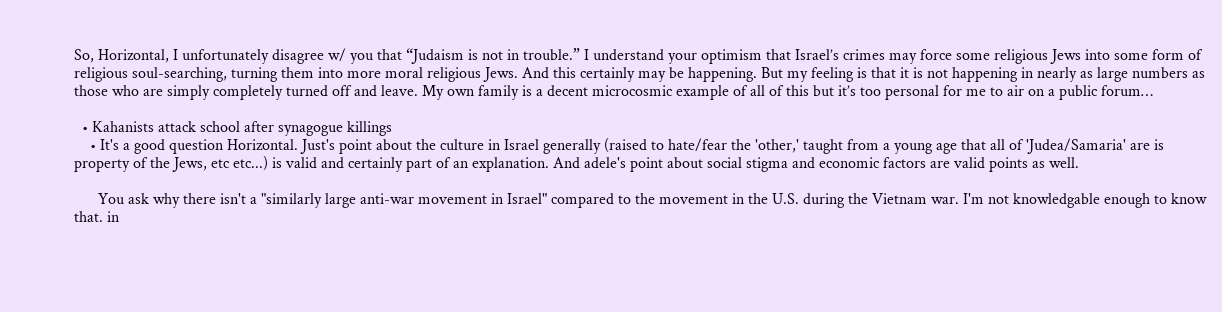So, Horizontal, I unfortunately disagree w/ you that “Judaism is not in trouble.” I understand your optimism that Israel’s crimes may force some religious Jews into some form of religious soul-searching, turning them into more moral religious Jews. And this certainly may be happening. But my feeling is that it is not happening in nearly as large numbers as those who are simply completely turned off and leave. My own family is a decent microcosmic example of all of this but it’s too personal for me to air on a public forum…

  • Kahanists attack school after synagogue killings
    • It's a good question Horizontal. Just's point about the culture in Israel generally (raised to hate/fear the 'other,' taught from a young age that all of 'Judea/Samaria' are is property of the Jews, etc etc...) is valid and certainly part of an explanation. And adele's point about social stigma and economic factors are valid points as well.

      You ask why there isn't a "similarly large anti-war movement in Israel" compared to the movement in the U.S. during the Vietnam war. I'm not knowledgable enough to know that. in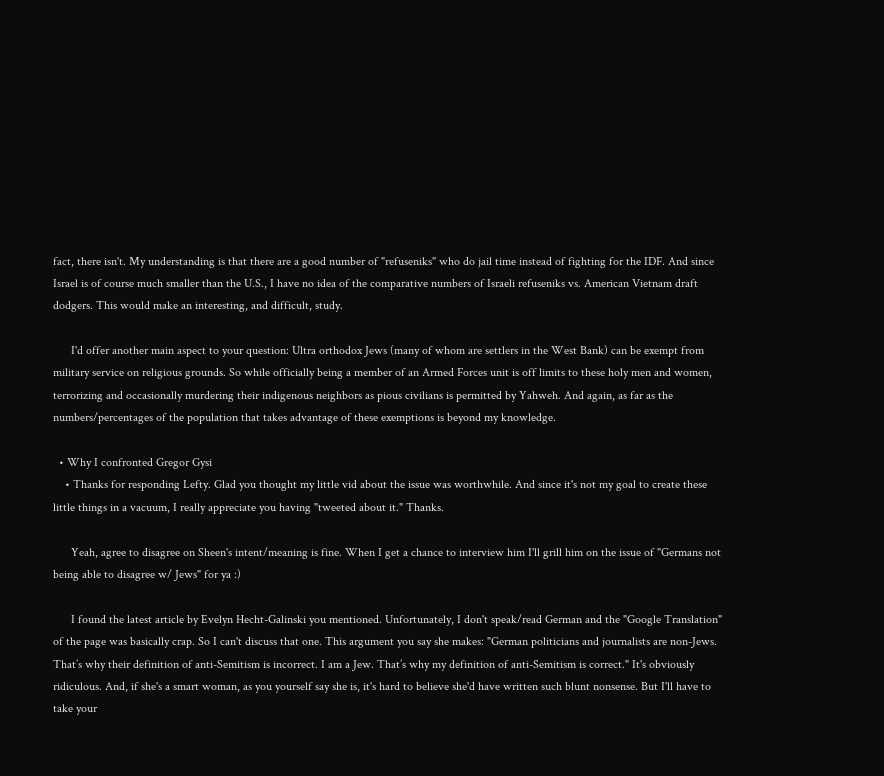fact, there isn't. My understanding is that there are a good number of "refuseniks" who do jail time instead of fighting for the IDF. And since Israel is of course much smaller than the U.S., I have no idea of the comparative numbers of Israeli refuseniks vs. American Vietnam draft dodgers. This would make an interesting, and difficult, study.

      I'd offer another main aspect to your question: Ultra orthodox Jews (many of whom are settlers in the West Bank) can be exempt from military service on religious grounds. So while officially being a member of an Armed Forces unit is off limits to these holy men and women, terrorizing and occasionally murdering their indigenous neighbors as pious civilians is permitted by Yahweh. And again, as far as the numbers/percentages of the population that takes advantage of these exemptions is beyond my knowledge.

  • Why I confronted Gregor Gysi
    • Thanks for responding Lefty. Glad you thought my little vid about the issue was worthwhile. And since it's not my goal to create these little things in a vacuum, I really appreciate you having "tweeted about it." Thanks.

      Yeah, agree to disagree on Sheen's intent/meaning is fine. When I get a chance to interview him I'll grill him on the issue of "Germans not being able to disagree w/ Jews" for ya :)

      I found the latest article by Evelyn Hecht-Galinski you mentioned. Unfortunately, I don't speak/read German and the "Google Translation" of the page was basically crap. So I can't discuss that one. This argument you say she makes: "German politicians and journalists are non-Jews. That’s why their definition of anti-Semitism is incorrect. I am a Jew. That’s why my definition of anti-Semitism is correct." It's obviously ridiculous. And, if she's a smart woman, as you yourself say she is, it's hard to believe she'd have written such blunt nonsense. But I'll have to take your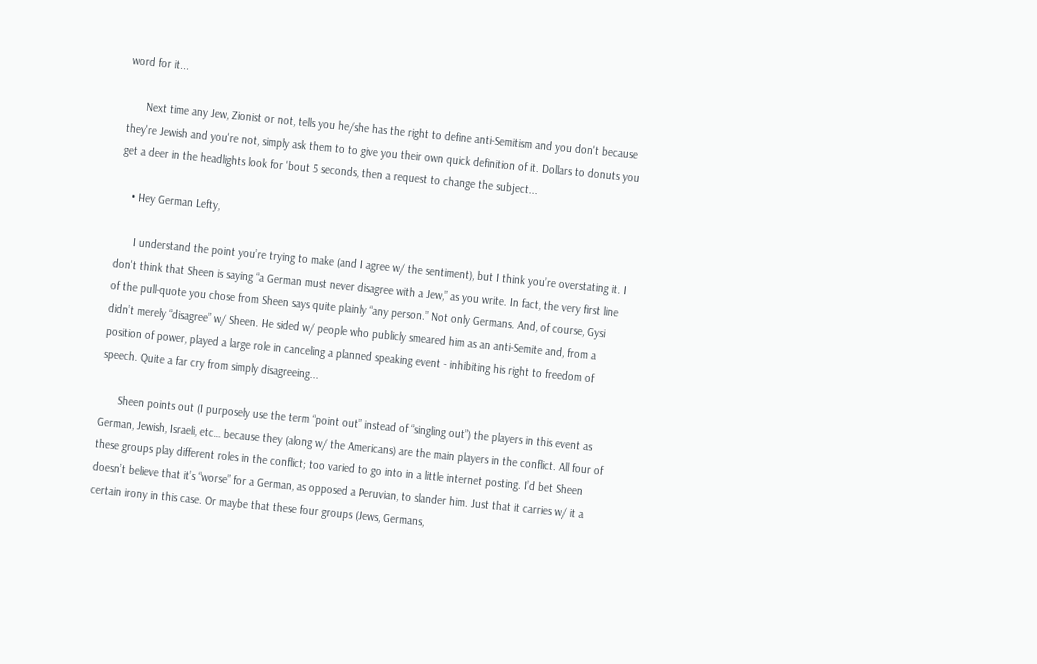word for it...

      Next time any Jew, Zionist or not, tells you he/she has the right to define anti-Semitism and you don't because they're Jewish and you're not, simply ask them to to give you their own quick definition of it. Dollars to donuts you get a deer in the headlights look for 'bout 5 seconds, then a request to change the subject...

    • Hey German Lefty,

      I understand the point you’re trying to make (and I agree w/ the sentiment), but I think you’re overstating it. I don't think that Sheen is saying “a German must never disagree with a Jew,” as you write. In fact, the very first line of the pull-quote you chose from Sheen says quite plainly “any person.” Not only Germans. And, of course, Gysi didn’t merely “disagree” w/ Sheen. He sided w/ people who publicly smeared him as an anti-Semite and, from a position of power, played a large role in canceling a planned speaking event - inhibiting his right to freedom of speech. Quite a far cry from simply disagreeing...

      Sheen points out (I purposely use the term “point out” instead of “singling out”) the players in this event as German, Jewish, Israeli, etc… because they (along w/ the Americans) are the main players in the conflict. All four of these groups play different roles in the conflict; too varied to go into in a little internet posting. I’d bet Sheen doesn’t believe that it’s “worse” for a German, as opposed a Peruvian, to slander him. Just that it carries w/ it a certain irony in this case. Or maybe that these four groups (Jews, Germans,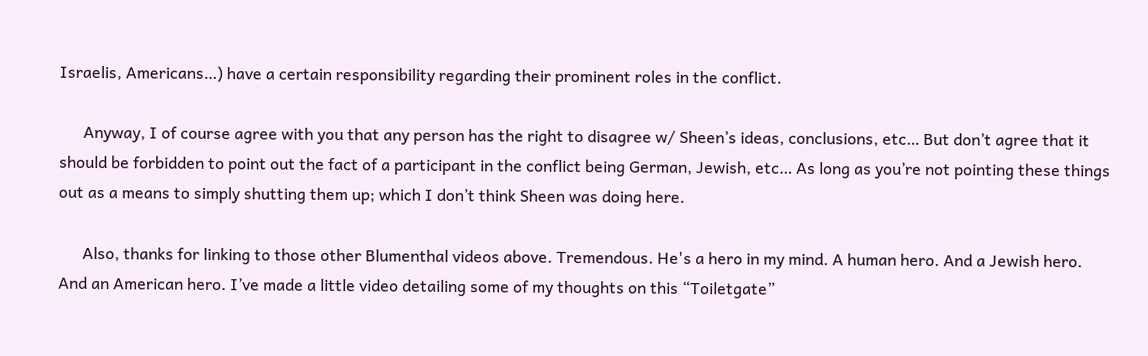Israelis, Americans…) have a certain responsibility regarding their prominent roles in the conflict.

      Anyway, I of course agree with you that any person has the right to disagree w/ Sheen’s ideas, conclusions, etc… But don’t agree that it should be forbidden to point out the fact of a participant in the conflict being German, Jewish, etc… As long as you’re not pointing these things out as a means to simply shutting them up; which I don’t think Sheen was doing here.

      Also, thanks for linking to those other Blumenthal videos above. Tremendous. He's a hero in my mind. A human hero. And a Jewish hero. And an American hero. I’ve made a little video detailing some of my thoughts on this “Toiletgate”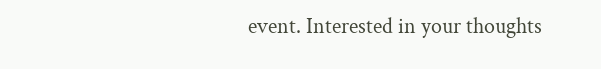event. Interested in your thoughts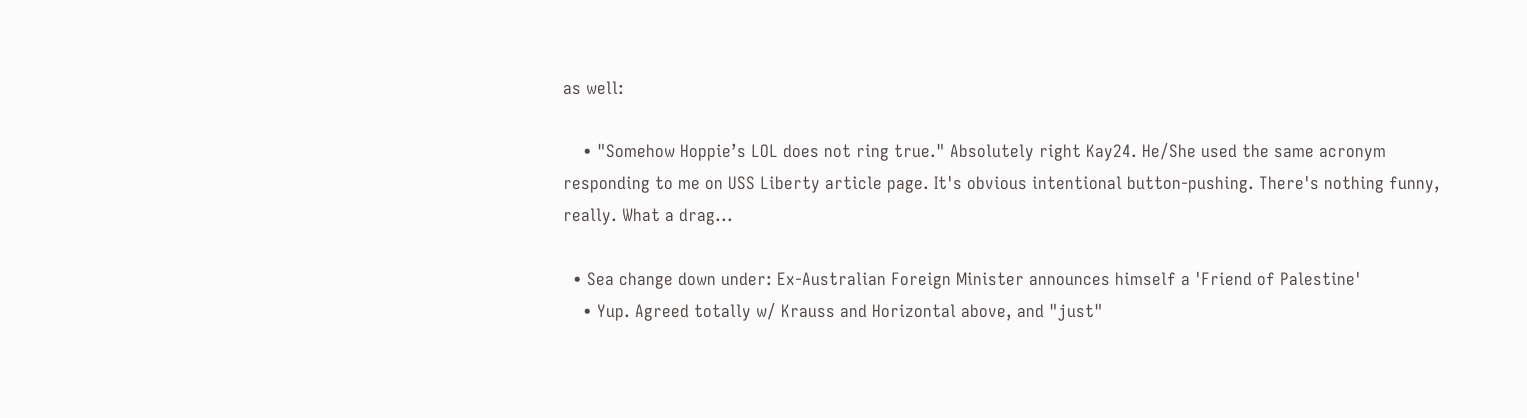as well:

    • "Somehow Hoppie’s LOL does not ring true." Absolutely right Kay24. He/She used the same acronym responding to me on USS Liberty article page. It's obvious intentional button-pushing. There's nothing funny, really. What a drag...

  • Sea change down under: Ex-Australian Foreign Minister announces himself a 'Friend of Palestine'
    • Yup. Agreed totally w/ Krauss and Horizontal above, and "just"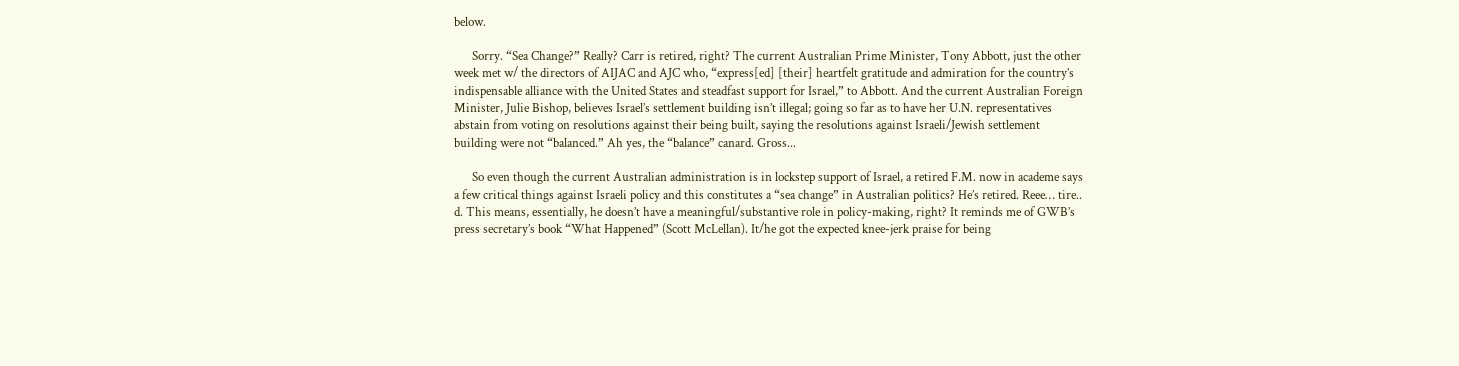below.

      Sorry. “Sea Change?” Really? Carr is retired, right? The current Australian Prime Minister, Tony Abbott, just the other week met w/ the directors of AIJAC and AJC who, “express[ed] [their] heartfelt gratitude and admiration for the country’s indispensable alliance with the United States and steadfast support for Israel,” to Abbott. And the current Australian Foreign Minister, Julie Bishop, believes Israel’s settlement building isn’t illegal; going so far as to have her U.N. representatives abstain from voting on resolutions against their being built, saying the resolutions against Israeli/Jewish settlement building were not “balanced.” Ah yes, the “balance” canard. Gross...

      So even though the current Australian administration is in lockstep support of Israel, a retired F.M. now in academe says a few critical things against Israeli policy and this constitutes a “sea change” in Australian politics? He’s retired. Reee… tire.. d. This means, essentially, he doesn’t have a meaningful/substantive role in policy-making, right? It reminds me of GWB’s press secretary’s book “What Happened” (Scott McLellan). It/he got the expected knee-jerk praise for being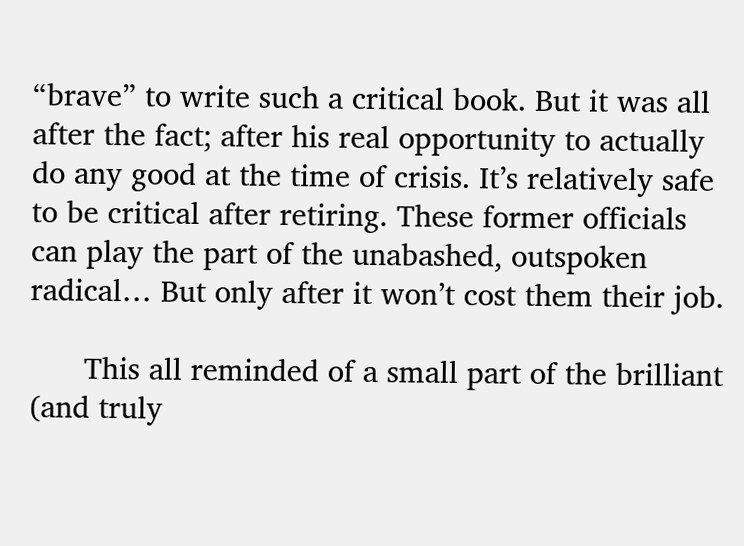“brave” to write such a critical book. But it was all after the fact; after his real opportunity to actually do any good at the time of crisis. It’s relatively safe to be critical after retiring. These former officials can play the part of the unabashed, outspoken radical… But only after it won’t cost them their job.

      This all reminded of a small part of the brilliant (and truly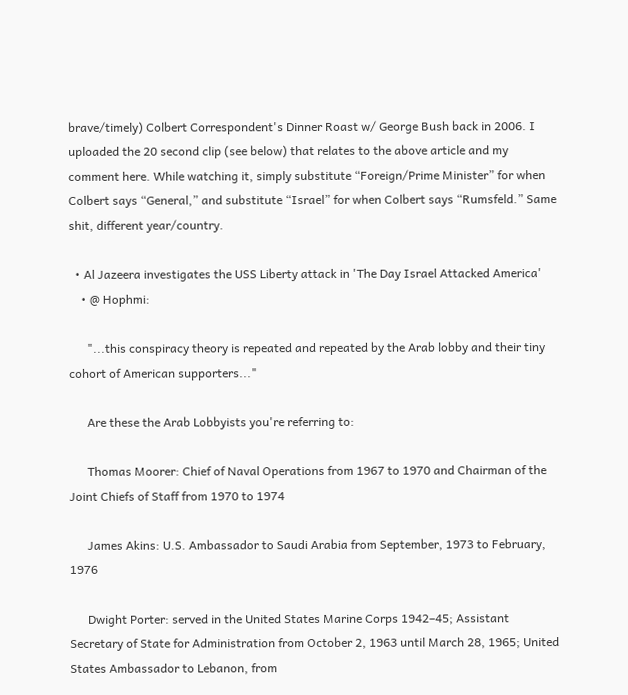brave/timely) Colbert Correspondent's Dinner Roast w/ George Bush back in 2006. I uploaded the 20 second clip (see below) that relates to the above article and my comment here. While watching it, simply substitute “Foreign/Prime Minister” for when Colbert says “General,” and substitute “Israel” for when Colbert says “Rumsfeld.” Same shit, different year/country.

  • Al Jazeera investigates the USS Liberty attack in 'The Day Israel Attacked America'
    • @ Hophmi:

      "...this conspiracy theory is repeated and repeated by the Arab lobby and their tiny cohort of American supporters..."

      Are these the Arab Lobbyists you're referring to:

      Thomas Moorer: Chief of Naval Operations from 1967 to 1970 and Chairman of the Joint Chiefs of Staff from 1970 to 1974

      James Akins: U.S. Ambassador to Saudi Arabia from September, 1973 to February, 1976

      Dwight Porter: served in the United States Marine Corps 1942–45; Assistant Secretary of State for Administration from October 2, 1963 until March 28, 1965; United States Ambassador to Lebanon, from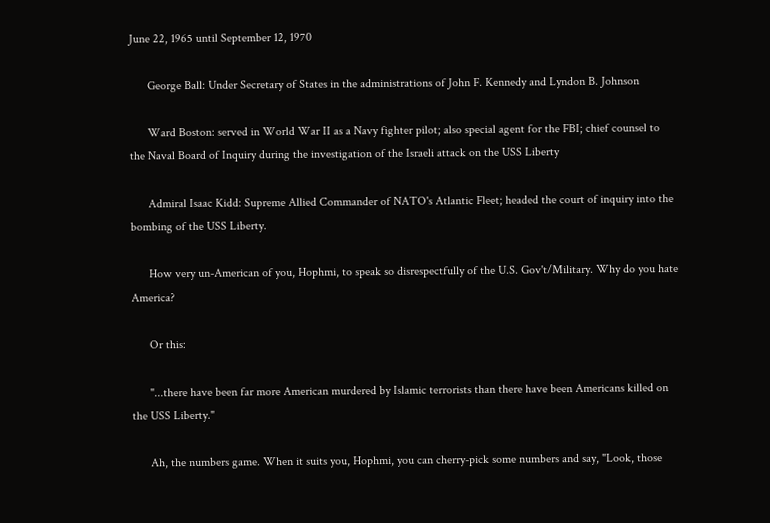June 22, 1965 until September 12, 1970

      George Ball: Under Secretary of States in the administrations of John F. Kennedy and Lyndon B. Johnson

      Ward Boston: served in World War II as a Navy fighter pilot; also special agent for the FBI; chief counsel to the Naval Board of Inquiry during the investigation of the Israeli attack on the USS Liberty

      Admiral Isaac Kidd: Supreme Allied Commander of NATO's Atlantic Fleet; headed the court of inquiry into the bombing of the USS Liberty.

      How very un-American of you, Hophmi, to speak so disrespectfully of the U.S. Gov't/Military. Why do you hate America?

      Or this:

      "...there have been far more American murdered by Islamic terrorists than there have been Americans killed on the USS Liberty."

      Ah, the numbers game. When it suits you, Hophmi, you can cherry-pick some numbers and say, "Look, those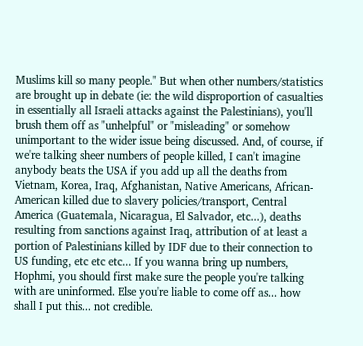Muslims kill so many people." But when other numbers/statistics are brought up in debate (ie: the wild disproportion of casualties in essentially all Israeli attacks against the Palestinians), you'll brush them off as "unhelpful" or "misleading" or somehow unimportant to the wider issue being discussed. And, of course, if we're talking sheer numbers of people killed, I can't imagine anybody beats the USA if you add up all the deaths from Vietnam, Korea, Iraq, Afghanistan, Native Americans, African-American killed due to slavery policies/transport, Central America (Guatemala, Nicaragua, El Salvador, etc...), deaths resulting from sanctions against Iraq, attribution of at least a portion of Palestinians killed by IDF due to their connection to US funding, etc etc etc... If you wanna bring up numbers, Hophmi, you should first make sure the people you're talking with are uninformed. Else you're liable to come off as... how shall I put this... not credible.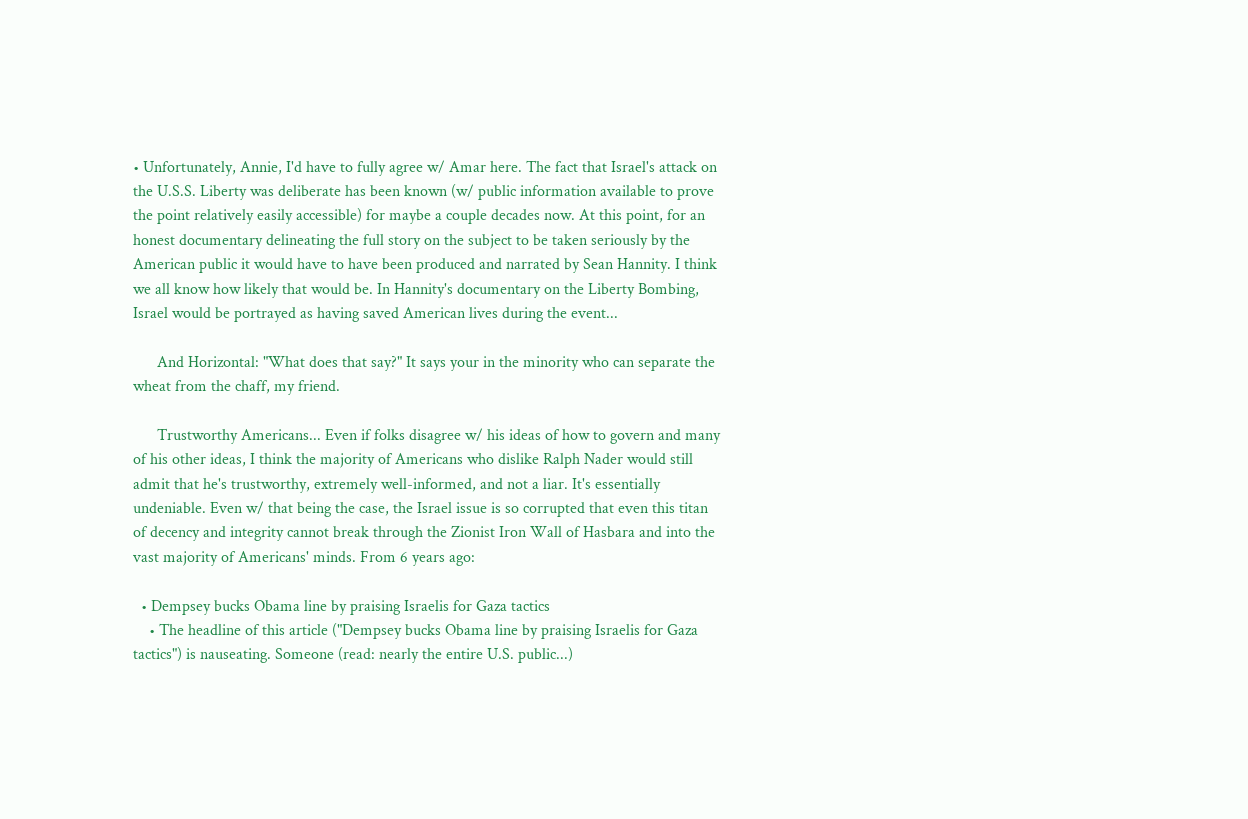• Unfortunately, Annie, I'd have to fully agree w/ Amar here. The fact that Israel's attack on the U.S.S. Liberty was deliberate has been known (w/ public information available to prove the point relatively easily accessible) for maybe a couple decades now. At this point, for an honest documentary delineating the full story on the subject to be taken seriously by the American public it would have to have been produced and narrated by Sean Hannity. I think we all know how likely that would be. In Hannity's documentary on the Liberty Bombing, Israel would be portrayed as having saved American lives during the event...

      And Horizontal: "What does that say?" It says your in the minority who can separate the wheat from the chaff, my friend.

      Trustworthy Americans... Even if folks disagree w/ his ideas of how to govern and many of his other ideas, I think the majority of Americans who dislike Ralph Nader would still admit that he's trustworthy, extremely well-informed, and not a liar. It's essentially undeniable. Even w/ that being the case, the Israel issue is so corrupted that even this titan of decency and integrity cannot break through the Zionist Iron Wall of Hasbara and into the vast majority of Americans' minds. From 6 years ago:

  • Dempsey bucks Obama line by praising Israelis for Gaza tactics
    • The headline of this article ("Dempsey bucks Obama line by praising Israelis for Gaza tactics") is nauseating. Someone (read: nearly the entire U.S. public...)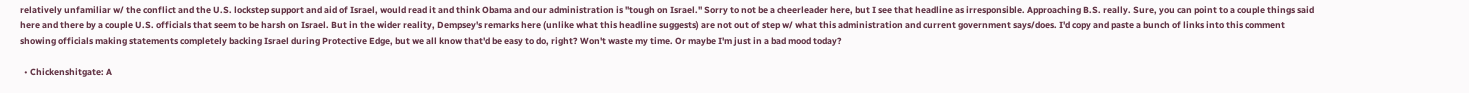relatively unfamiliar w/ the conflict and the U.S. lockstep support and aid of Israel, would read it and think Obama and our administration is "tough on Israel." Sorry to not be a cheerleader here, but I see that headline as irresponsible. Approaching B.S. really. Sure, you can point to a couple things said here and there by a couple U.S. officials that seem to be harsh on Israel. But in the wider reality, Dempsey's remarks here (unlike what this headline suggests) are not out of step w/ what this administration and current government says/does. I'd copy and paste a bunch of links into this comment showing officials making statements completely backing Israel during Protective Edge, but we all know that'd be easy to do, right? Won't waste my time. Or maybe I'm just in a bad mood today?

  • Chickenshitgate: A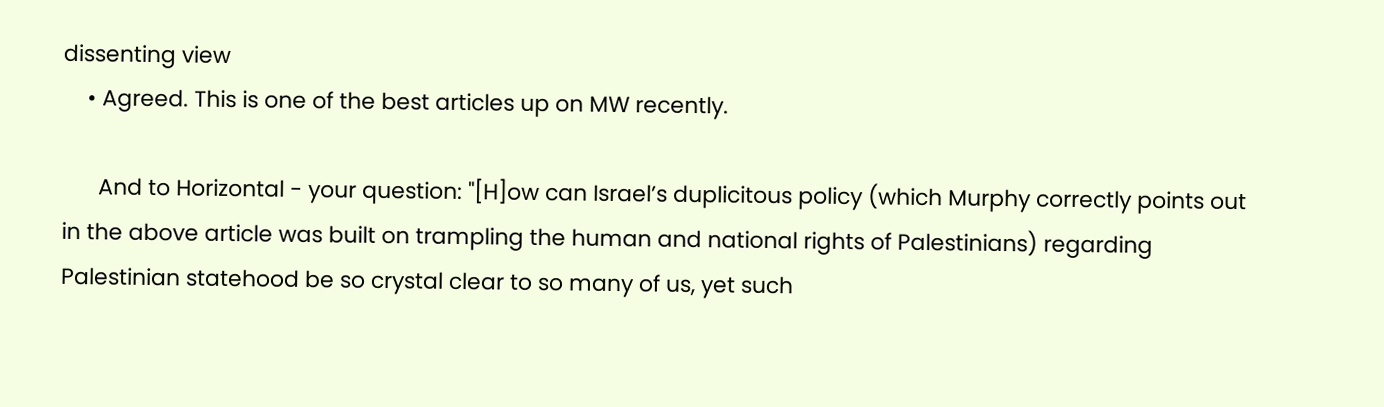dissenting view
    • Agreed. This is one of the best articles up on MW recently.

      And to Horizontal - your question: "[H]ow can Israel’s duplicitous policy (which Murphy correctly points out in the above article was built on trampling the human and national rights of Palestinians) regarding Palestinian statehood be so crystal clear to so many of us, yet such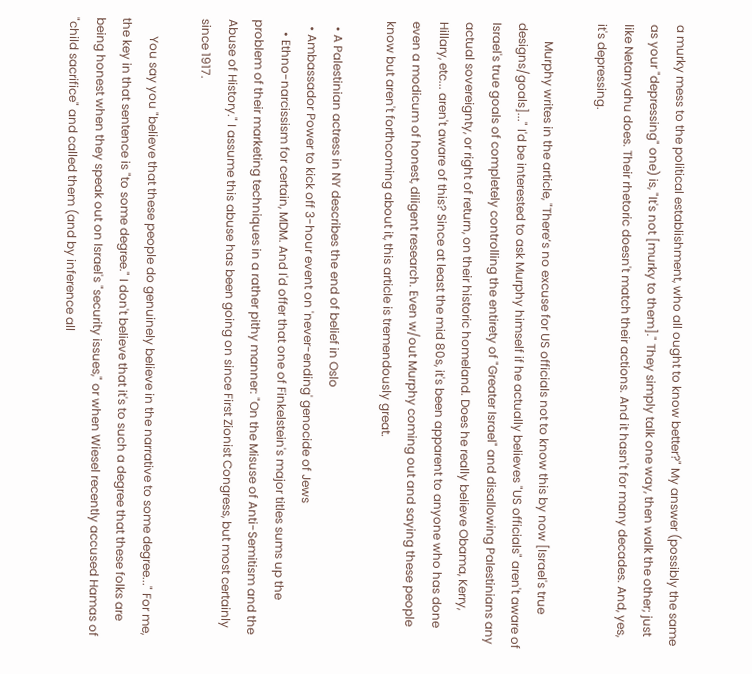a murky mess to the political establishment, who all ought to know better?" My answer (possibly the same as your "depressing" one) is, "It's not [murky to them]." They simply talk one way, then walk the other; just like Netanyahu does. Their rhetoric doesn't match their actions. And it hasn't for many decades. And, yes, it's depressing.

      Murphy writes in the article, "There’s no excuse for US officials not to know this by now [Israel's true designs/goals]..." I'd be interested to ask Murphy himself if he actually believes "US officials" aren't aware of Israel's true goals of completely controlling the entirety of "Greater Israel" and disallowing Palestinians any actual sovereignty, or right of return, on their historic homeland. Does he really believe Obama, Kerry, Hillary, etc... aren't aware of this? Since at least the mid 80s, it's been apparent to anyone who has done even a modicum of honest, diligent research. Even w/out Murphy coming out and saying these people know but aren't forthcoming about it, this article is tremendously great.

  • A Palestinian actress in NY describes the end of belief in Oslo
  • Ambassador Power to kick off 3-hour event on 'never-ending' genocide of Jews
    • Ethno-narcissism for certain, MDM. And I'd offer that one of Finkelstein's major titles sums up the problem of their marketing techniques in a rather pithy manner: "On the Misuse of Anti-Semitism and the Abuse of History." I assume this abuse has been going on since First Zionist Congress, but most certainly since 1917.

      You say you "believe that these people do genuinely believe in the narrative to some degree..." For me, the key in that sentence is "to some degree." I don't believe that it's to such a degree that these folks are being honest when they speak out on Israel's "security issues," or when Wiesel recently accused Hamas of "child sacrifice" and called them (and by inference all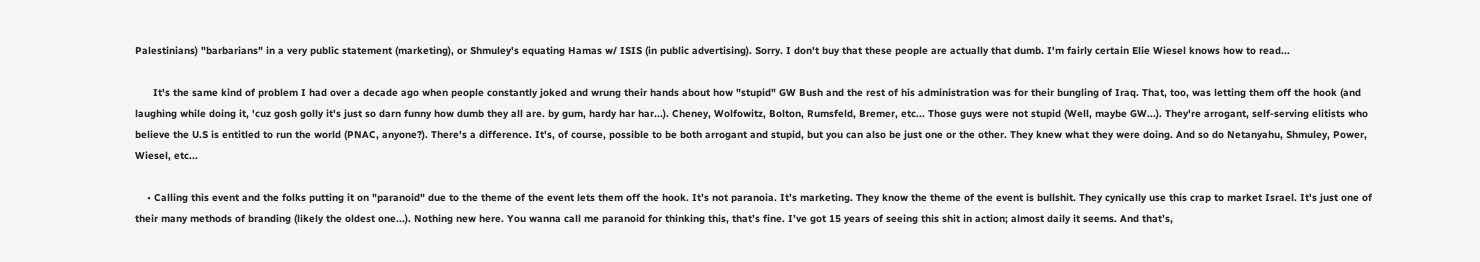Palestinians) "barbarians" in a very public statement (marketing), or Shmuley's equating Hamas w/ ISIS (in public advertising). Sorry. I don't buy that these people are actually that dumb. I'm fairly certain Elie Wiesel knows how to read...

      It's the same kind of problem I had over a decade ago when people constantly joked and wrung their hands about how "stupid" GW Bush and the rest of his administration was for their bungling of Iraq. That, too, was letting them off the hook (and laughing while doing it, 'cuz gosh golly it's just so darn funny how dumb they all are. by gum, hardy har har...). Cheney, Wolfowitz, Bolton, Rumsfeld, Bremer, etc... Those guys were not stupid (Well, maybe GW...). They're arrogant, self-serving elitists who believe the U.S is entitled to run the world (PNAC, anyone?). There's a difference. It's, of course, possible to be both arrogant and stupid, but you can also be just one or the other. They knew what they were doing. And so do Netanyahu, Shmuley, Power, Wiesel, etc...

    • Calling this event and the folks putting it on "paranoid" due to the theme of the event lets them off the hook. It’s not paranoia. It’s marketing. They know the theme of the event is bullshit. They cynically use this crap to market Israel. It's just one of their many methods of branding (likely the oldest one...). Nothing new here. You wanna call me paranoid for thinking this, that’s fine. I’ve got 15 years of seeing this shit in action; almost daily it seems. And that’s,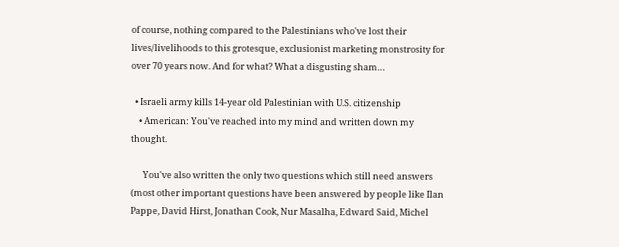of course, nothing compared to the Palestinians who've lost their lives/livelihoods to this grotesque, exclusionist marketing monstrosity for over 70 years now. And for what? What a disgusting sham…

  • Israeli army kills 14-year old Palestinian with U.S. citizenship
    • American: You've reached into my mind and written down my thought.

      You've also written the only two questions which still need answers (most other important questions have been answered by people like Ilan Pappe, David Hirst, Jonathan Cook, Nur Masalha, Edward Said, Michel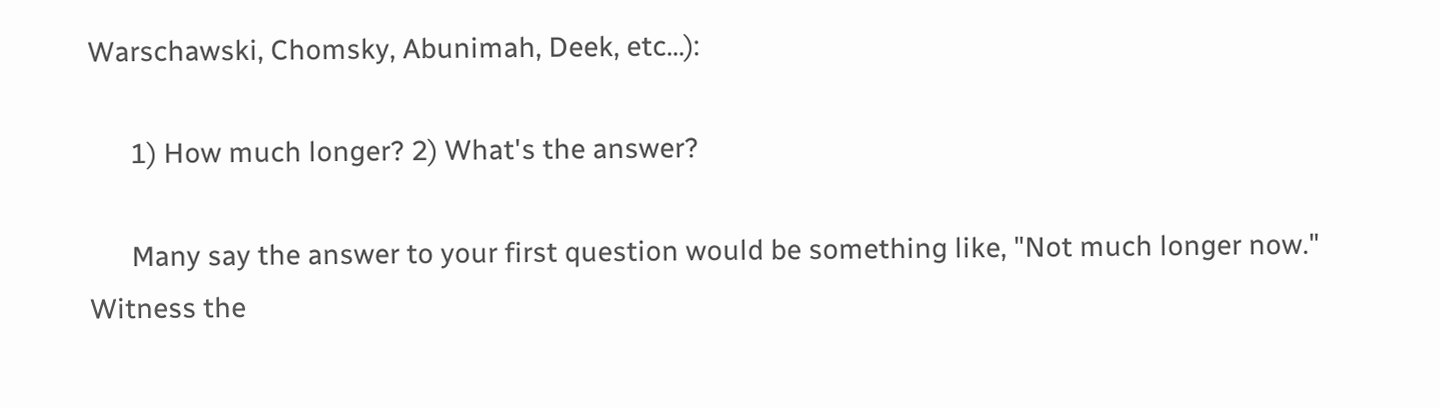Warschawski, Chomsky, Abunimah, Deek, etc...):

      1) How much longer? 2) What's the answer?

      Many say the answer to your first question would be something like, "Not much longer now." Witness the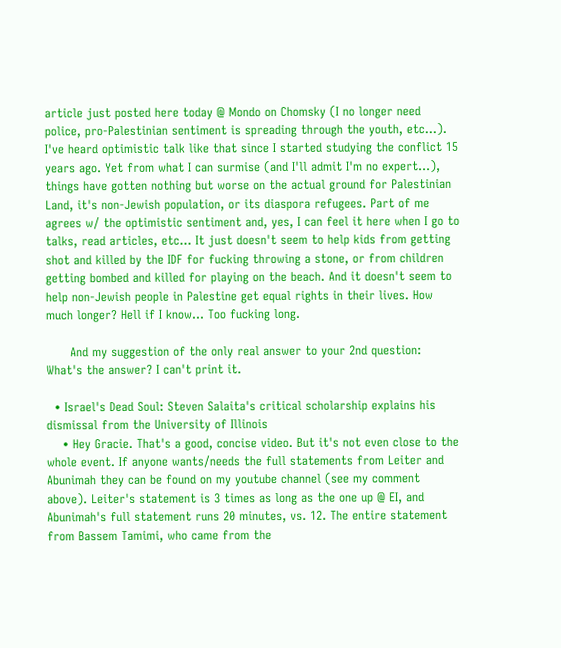article just posted here today @ Mondo on Chomsky (I no longer need police, pro-Palestinian sentiment is spreading through the youth, etc...). I've heard optimistic talk like that since I started studying the conflict 15 years ago. Yet from what I can surmise (and I'll admit I'm no expert...), things have gotten nothing but worse on the actual ground for Palestinian Land, it's non-Jewish population, or its diaspora refugees. Part of me agrees w/ the optimistic sentiment and, yes, I can feel it here when I go to talks, read articles, etc... It just doesn't seem to help kids from getting shot and killed by the IDF for fucking throwing a stone, or from children getting bombed and killed for playing on the beach. And it doesn't seem to help non-Jewish people in Palestine get equal rights in their lives. How much longer? Hell if I know... Too fucking long.

      And my suggestion of the only real answer to your 2nd question: What's the answer? I can't print it.

  • Israel's Dead Soul: Steven Salaita's critical scholarship explains his dismissal from the University of Illinois
    • Hey Gracie. That's a good, concise video. But it's not even close to the whole event. If anyone wants/needs the full statements from Leiter and Abunimah they can be found on my youtube channel (see my comment above). Leiter's statement is 3 times as long as the one up @ EI, and Abunimah's full statement runs 20 minutes, vs. 12. The entire statement from Bassem Tamimi, who came from the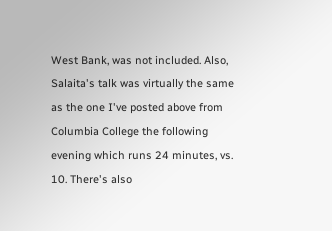West Bank, was not included. Also, Salaita's talk was virtually the same as the one I've posted above from Columbia College the following evening which runs 24 minutes, vs. 10. There's also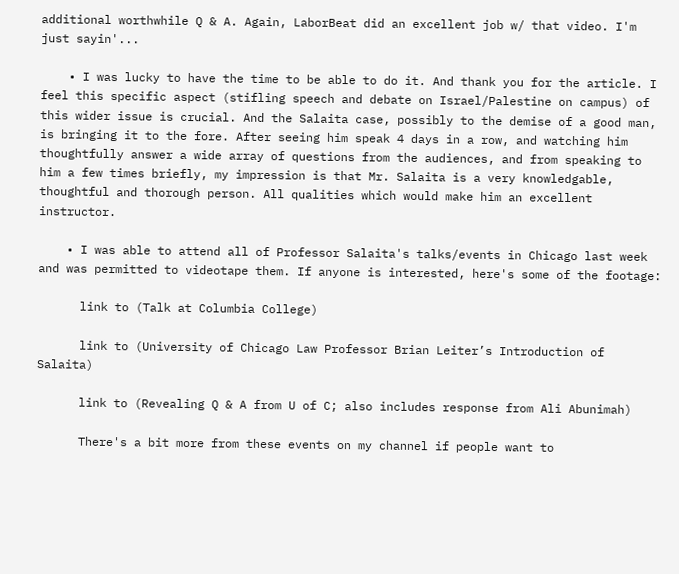additional worthwhile Q & A. Again, LaborBeat did an excellent job w/ that video. I'm just sayin'...

    • I was lucky to have the time to be able to do it. And thank you for the article. I feel this specific aspect (stifling speech and debate on Israel/Palestine on campus) of this wider issue is crucial. And the Salaita case, possibly to the demise of a good man, is bringing it to the fore. After seeing him speak 4 days in a row, and watching him thoughtfully answer a wide array of questions from the audiences, and from speaking to him a few times briefly, my impression is that Mr. Salaita is a very knowledgable, thoughtful and thorough person. All qualities which would make him an excellent instructor.

    • I was able to attend all of Professor Salaita's talks/events in Chicago last week and was permitted to videotape them. If anyone is interested, here's some of the footage:

      link to (Talk at Columbia College)

      link to (University of Chicago Law Professor Brian Leiter’s Introduction of Salaita)

      link to (Revealing Q & A from U of C; also includes response from Ali Abunimah)

      There's a bit more from these events on my channel if people want to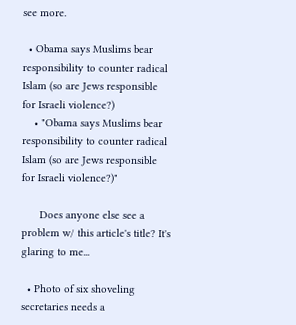see more.

  • Obama says Muslims bear responsibility to counter radical Islam (so are Jews responsible for Israeli violence?)
    • "Obama says Muslims bear responsibility to counter radical Islam (so are Jews responsible for Israeli violence?)"

      Does anyone else see a problem w/ this article's title? It's glaring to me...

  • Photo of six shoveling secretaries needs a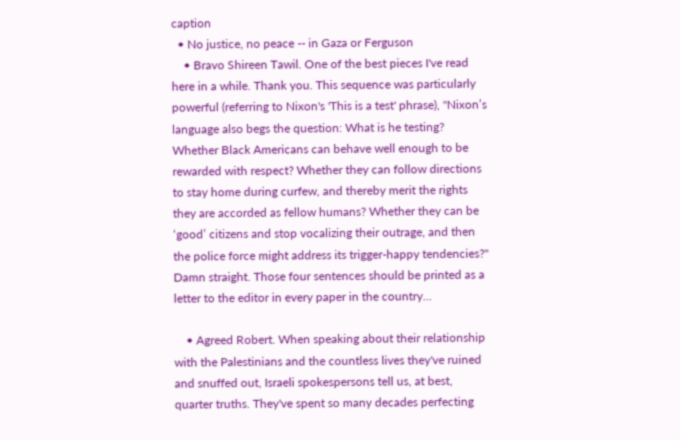caption
  • No justice, no peace -- in Gaza or Ferguson
    • Bravo Shireen Tawil. One of the best pieces I've read here in a while. Thank you. This sequence was particularly powerful (referring to Nixon's 'This is a test' phrase), "Nixon’s language also begs the question: What is he testing? Whether Black Americans can behave well enough to be rewarded with respect? Whether they can follow directions to stay home during curfew, and thereby merit the rights they are accorded as fellow humans? Whether they can be ‘good’ citizens and stop vocalizing their outrage, and then the police force might address its trigger-happy tendencies?" Damn straight. Those four sentences should be printed as a letter to the editor in every paper in the country...

    • Agreed Robert. When speaking about their relationship with the Palestinians and the countless lives they've ruined and snuffed out, Israeli spokespersons tell us, at best, quarter truths. They've spent so many decades perfecting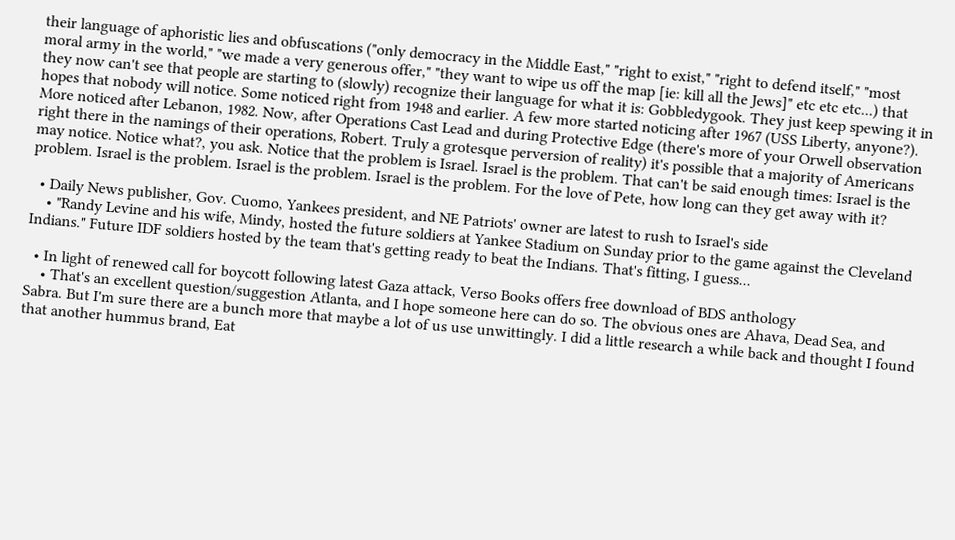their language of aphoristic lies and obfuscations ("only democracy in the Middle East," "right to exist," "right to defend itself," "most moral army in the world," "we made a very generous offer," "they want to wipe us off the map [ie: kill all the Jews]" etc etc etc...) that they now can't see that people are starting to (slowly) recognize their language for what it is: Gobbledygook. They just keep spewing it in hopes that nobody will notice. Some noticed right from 1948 and earlier. A few more started noticing after 1967 (USS Liberty, anyone?). More noticed after Lebanon, 1982. Now, after Operations Cast Lead and during Protective Edge (there's more of your Orwell observation right there in the namings of their operations, Robert. Truly a grotesque perversion of reality) it's possible that a majority of Americans may notice. Notice what?, you ask. Notice that the problem is Israel. Israel is the problem. That can't be said enough times: Israel is the problem. Israel is the problem. Israel is the problem. Israel is the problem. For the love of Pete, how long can they get away with it?

  • Daily News publisher, Gov. Cuomo, Yankees president, and NE Patriots' owner are latest to rush to Israel's side
    • "Randy Levine and his wife, Mindy, hosted the future soldiers at Yankee Stadium on Sunday prior to the game against the Cleveland Indians." Future IDF soldiers hosted by the team that's getting ready to beat the Indians. That's fitting, I guess...

  • In light of renewed call for boycott following latest Gaza attack, Verso Books offers free download of BDS anthology
    • That's an excellent question/suggestion Atlanta, and I hope someone here can do so. The obvious ones are Ahava, Dead Sea, and Sabra. But I'm sure there are a bunch more that maybe a lot of us use unwittingly. I did a little research a while back and thought I found that another hummus brand, Eat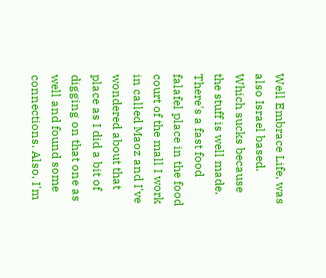Well Embrace Life, was also Israel based. Which sucks because the stuff is well made. There's a fast food falafel place in the food court of the mall I work in called Maoz and I've wondered about that place as I did a bit of digging on that one as well and found some connections. Also, I'm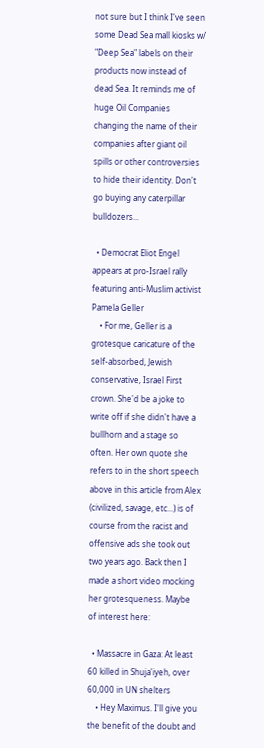not sure but I think I've seen some Dead Sea mall kiosks w/ "Deep Sea" labels on their products now instead of dead Sea. It reminds me of huge Oil Companies changing the name of their companies after giant oil spills or other controversies to hide their identity. Don't go buying any caterpillar bulldozers...

  • Democrat Eliot Engel appears at pro-Israel rally featuring anti-Muslim activist Pamela Geller
    • For me, Geller is a grotesque caricature of the self-absorbed, Jewish conservative, Israel First crown. She'd be a joke to write off if she didn't have a bullhorn and a stage so often. Her own quote she refers to in the short speech above in this article from Alex (civilized, savage, etc...) is of course from the racist and offensive ads she took out two years ago. Back then I made a short video mocking her grotesqueness. Maybe of interest here:

  • Massacre in Gaza: At least 60 killed in Shuja'iyeh, over 60,000 in UN shelters
    • Hey Maximus. I'll give you the benefit of the doubt and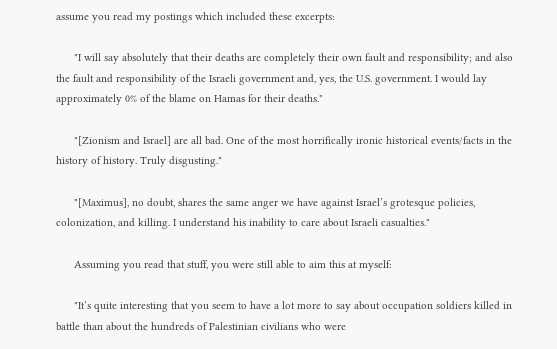assume you read my postings which included these excerpts:

      "I will say absolutely that their deaths are completely their own fault and responsibility; and also the fault and responsibility of the Israeli government and, yes, the U.S. government. I would lay approximately 0% of the blame on Hamas for their deaths."

      "[Zionism and Israel] are all bad. One of the most horrifically ironic historical events/facts in the history of history. Truly disgusting."

      "[Maximus], no doubt, shares the same anger we have against Israel’s grotesque policies, colonization, and killing. I understand his inability to care about Israeli casualties."

      Assuming you read that stuff, you were still able to aim this at myself:

      "It’s quite interesting that you seem to have a lot more to say about occupation soldiers killed in battle than about the hundreds of Palestinian civilians who were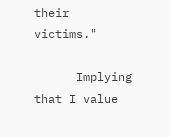their victims."

      Implying that I value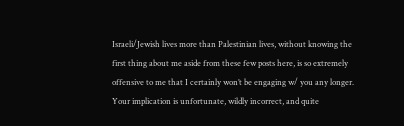Israeli/Jewish lives more than Palestinian lives, without knowing the first thing about me aside from these few posts here, is so extremely offensive to me that I certainly won’t be engaging w/ you any longer. Your implication is unfortunate, wildly incorrect, and quite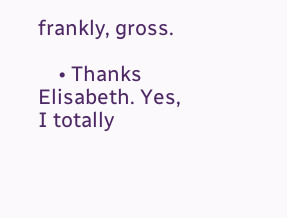frankly, gross.

    • Thanks Elisabeth. Yes, I totally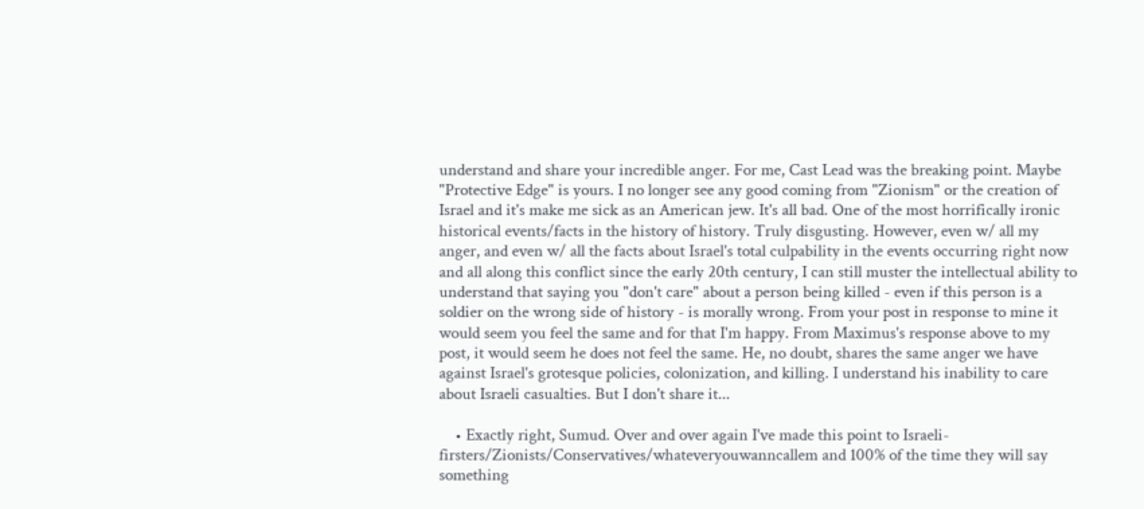understand and share your incredible anger. For me, Cast Lead was the breaking point. Maybe "Protective Edge" is yours. I no longer see any good coming from "Zionism" or the creation of Israel and it's make me sick as an American jew. It's all bad. One of the most horrifically ironic historical events/facts in the history of history. Truly disgusting. However, even w/ all my anger, and even w/ all the facts about Israel's total culpability in the events occurring right now and all along this conflict since the early 20th century, I can still muster the intellectual ability to understand that saying you "don't care" about a person being killed - even if this person is a soldier on the wrong side of history - is morally wrong. From your post in response to mine it would seem you feel the same and for that I'm happy. From Maximus's response above to my post, it would seem he does not feel the same. He, no doubt, shares the same anger we have against Israel's grotesque policies, colonization, and killing. I understand his inability to care about Israeli casualties. But I don't share it...

    • Exactly right, Sumud. Over and over again I've made this point to Israeli-firsters/Zionists/Conservatives/whateveryouwanncallem and 100% of the time they will say something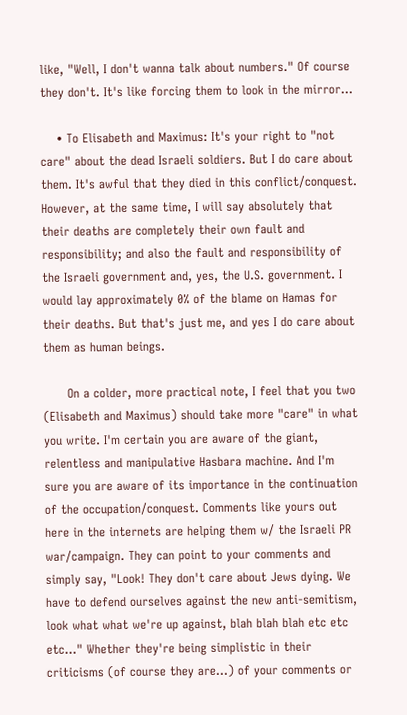like, "Well, I don't wanna talk about numbers." Of course they don't. It's like forcing them to look in the mirror...

    • To Elisabeth and Maximus: It's your right to "not care" about the dead Israeli soldiers. But I do care about them. It's awful that they died in this conflict/conquest. However, at the same time, I will say absolutely that their deaths are completely their own fault and responsibility; and also the fault and responsibility of the Israeli government and, yes, the U.S. government. I would lay approximately 0% of the blame on Hamas for their deaths. But that's just me, and yes I do care about them as human beings.

      On a colder, more practical note, I feel that you two (Elisabeth and Maximus) should take more "care" in what you write. I'm certain you are aware of the giant, relentless and manipulative Hasbara machine. And I'm sure you are aware of its importance in the continuation of the occupation/conquest. Comments like yours out here in the internets are helping them w/ the Israeli PR war/campaign. They can point to your comments and simply say, "Look! They don't care about Jews dying. We have to defend ourselves against the new anti-semitism, look what what we're up against, blah blah blah etc etc etc..." Whether they're being simplistic in their criticisms (of course they are...) of your comments or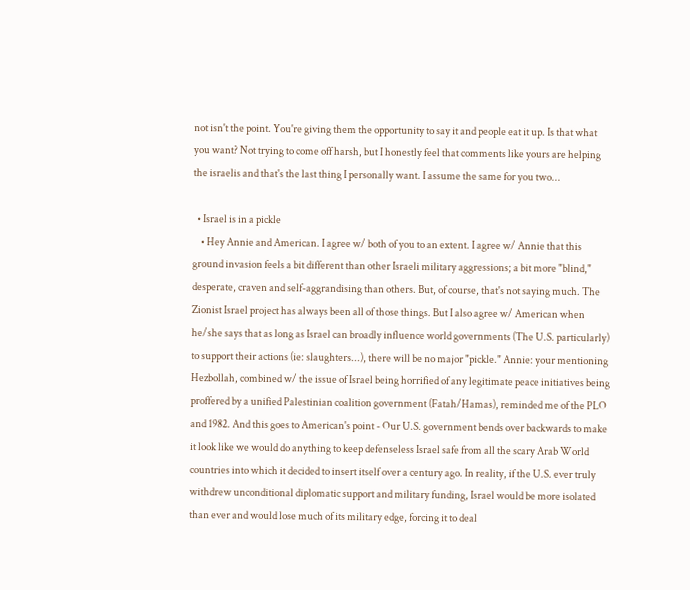not isn't the point. You're giving them the opportunity to say it and people eat it up. Is that what you want? Not trying to come off harsh, but I honestly feel that comments like yours are helping the israelis and that's the last thing I personally want. I assume the same for you two...

  • Israel is in a pickle
    • Hey Annie and American. I agree w/ both of you to an extent. I agree w/ Annie that this ground invasion feels a bit different than other Israeli military aggressions; a bit more "blind," desperate, craven and self-aggrandising than others. But, of course, that's not saying much. The Zionist Israel project has always been all of those things. But I also agree w/ American when he/she says that as long as Israel can broadly influence world governments (The U.S. particularly) to support their actions (ie: slaughters...), there will be no major "pickle." Annie: your mentioning Hezbollah, combined w/ the issue of Israel being horrified of any legitimate peace initiatives being proffered by a unified Palestinian coalition government (Fatah/Hamas), reminded me of the PLO and 1982. And this goes to American's point - Our U.S. government bends over backwards to make it look like we would do anything to keep defenseless Israel safe from all the scary Arab World countries into which it decided to insert itself over a century ago. In reality, if the U.S. ever truly withdrew unconditional diplomatic support and military funding, Israel would be more isolated than ever and would lose much of its military edge, forcing it to deal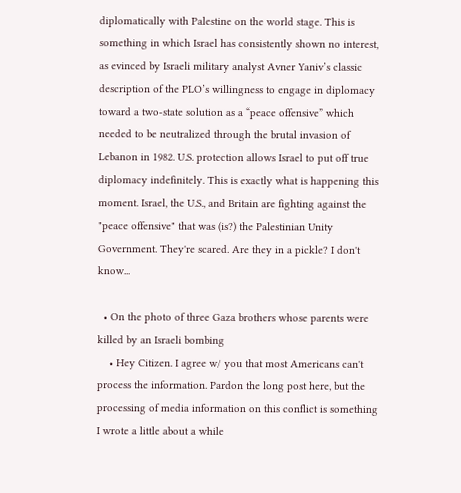diplomatically with Palestine on the world stage. This is something in which Israel has consistently shown no interest, as evinced by Israeli military analyst Avner Yaniv’s classic description of the PLO’s willingness to engage in diplomacy toward a two-state solution as a “peace offensive” which needed to be neutralized through the brutal invasion of Lebanon in 1982. U.S. protection allows Israel to put off true diplomacy indefinitely. This is exactly what is happening this moment. Israel, the U.S., and Britain are fighting against the "peace offensive" that was (is?) the Palestinian Unity Government. They're scared. Are they in a pickle? I don't know...

  • On the photo of three Gaza brothers whose parents were killed by an Israeli bombing
    • Hey Citizen. I agree w/ you that most Americans can't process the information. Pardon the long post here, but the processing of media information on this conflict is something I wrote a little about a while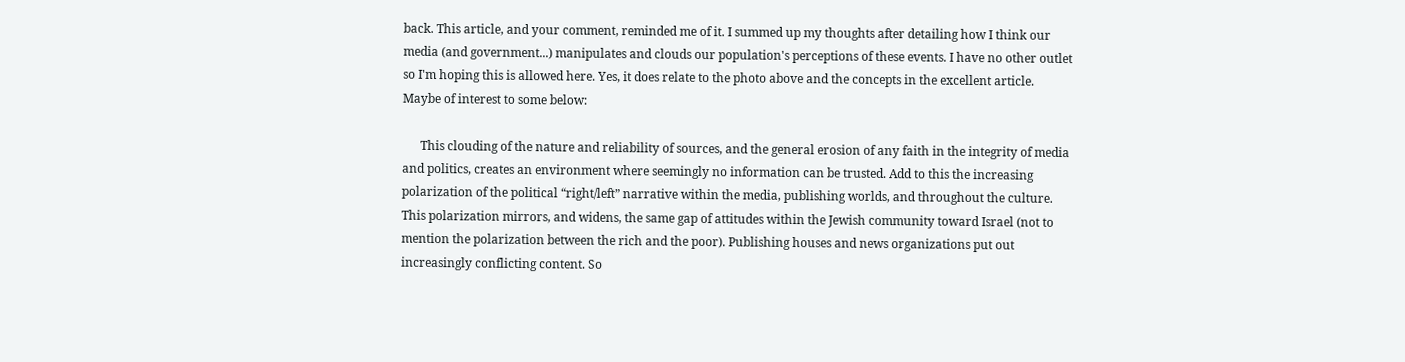back. This article, and your comment, reminded me of it. I summed up my thoughts after detailing how I think our media (and government...) manipulates and clouds our population's perceptions of these events. I have no other outlet so I'm hoping this is allowed here. Yes, it does relate to the photo above and the concepts in the excellent article. Maybe of interest to some below:

      This clouding of the nature and reliability of sources, and the general erosion of any faith in the integrity of media and politics, creates an environment where seemingly no information can be trusted. Add to this the increasing polarization of the political “right/left” narrative within the media, publishing worlds, and throughout the culture. This polarization mirrors, and widens, the same gap of attitudes within the Jewish community toward Israel (not to mention the polarization between the rich and the poor). Publishing houses and news organizations put out increasingly conflicting content. So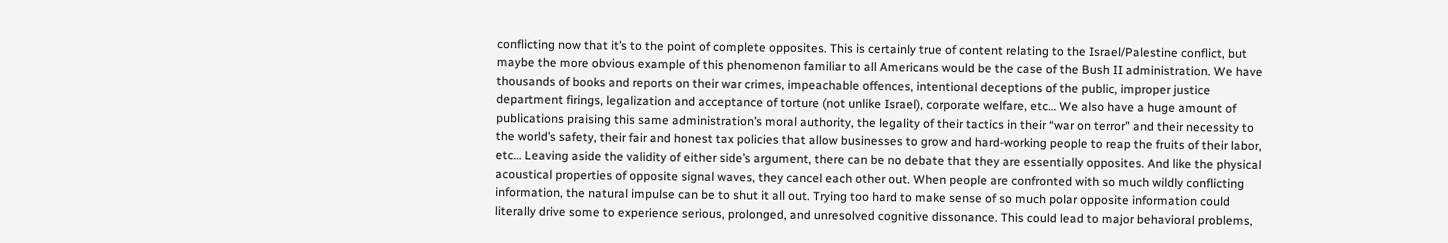conflicting now that it’s to the point of complete opposites. This is certainly true of content relating to the Israel/Palestine conflict, but maybe the more obvious example of this phenomenon familiar to all Americans would be the case of the Bush II administration. We have thousands of books and reports on their war crimes, impeachable offences, intentional deceptions of the public, improper justice department firings, legalization and acceptance of torture (not unlike Israel), corporate welfare, etc… We also have a huge amount of publications praising this same administration’s moral authority, the legality of their tactics in their “war on terror” and their necessity to the world’s safety, their fair and honest tax policies that allow businesses to grow and hard-working people to reap the fruits of their labor, etc… Leaving aside the validity of either side’s argument, there can be no debate that they are essentially opposites. And like the physical acoustical properties of opposite signal waves, they cancel each other out. When people are confronted with so much wildly conflicting information, the natural impulse can be to shut it all out. Trying too hard to make sense of so much polar opposite information could literally drive some to experience serious, prolonged, and unresolved cognitive dissonance. This could lead to major behavioral problems,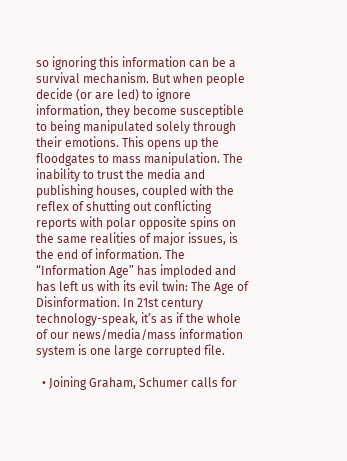so ignoring this information can be a survival mechanism. But when people decide (or are led) to ignore information, they become susceptible to being manipulated solely through their emotions. This opens up the floodgates to mass manipulation. The inability to trust the media and publishing houses, coupled with the reflex of shutting out conflicting reports with polar opposite spins on the same realities of major issues, is the end of information. The “Information Age” has imploded and has left us with its evil twin: The Age of Disinformation. In 21st century technology-speak, it’s as if the whole of our news/media/mass information system is one large corrupted file.

  • Joining Graham, Schumer calls for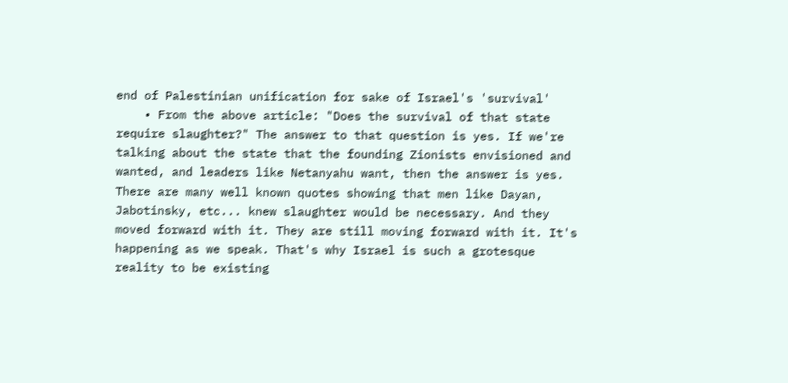end of Palestinian unification for sake of Israel's 'survival'
    • From the above article: "Does the survival of that state require slaughter?" The answer to that question is yes. If we're talking about the state that the founding Zionists envisioned and wanted, and leaders like Netanyahu want, then the answer is yes. There are many well known quotes showing that men like Dayan, Jabotinsky, etc... knew slaughter would be necessary. And they moved forward with it. They are still moving forward with it. It's happening as we speak. That's why Israel is such a grotesque reality to be existing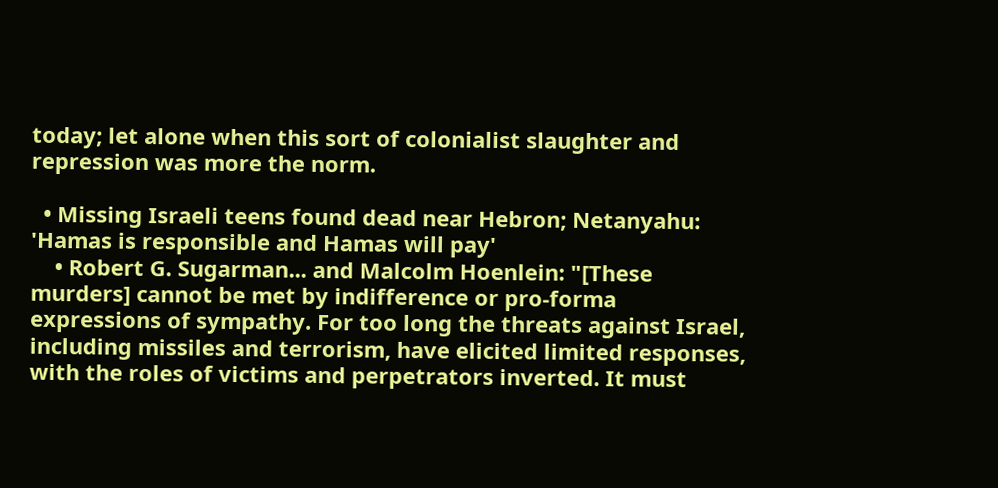today; let alone when this sort of colonialist slaughter and repression was more the norm.

  • Missing Israeli teens found dead near Hebron; Netanyahu: 'Hamas is responsible and Hamas will pay'
    • Robert G. Sugarman... and Malcolm Hoenlein: "[These murders] cannot be met by indifference or pro-forma expressions of sympathy. For too long the threats against Israel, including missiles and terrorism, have elicited limited responses, with the roles of victims and perpetrators inverted. It must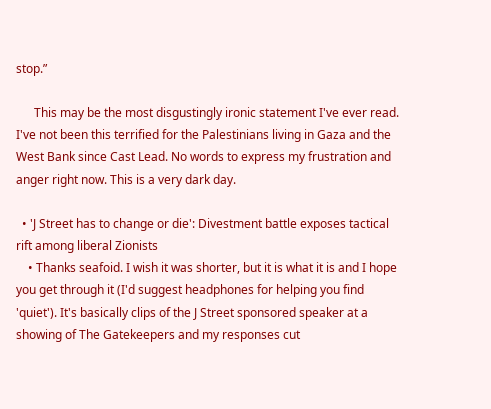stop.”

      This may be the most disgustingly ironic statement I've ever read. I've not been this terrified for the Palestinians living in Gaza and the West Bank since Cast Lead. No words to express my frustration and anger right now. This is a very dark day.

  • 'J Street has to change or die': Divestment battle exposes tactical rift among liberal Zionists
    • Thanks seafoid. I wish it was shorter, but it is what it is and I hope you get through it (I'd suggest headphones for helping you find 'quiet'). It's basically clips of the J Street sponsored speaker at a showing of The Gatekeepers and my responses cut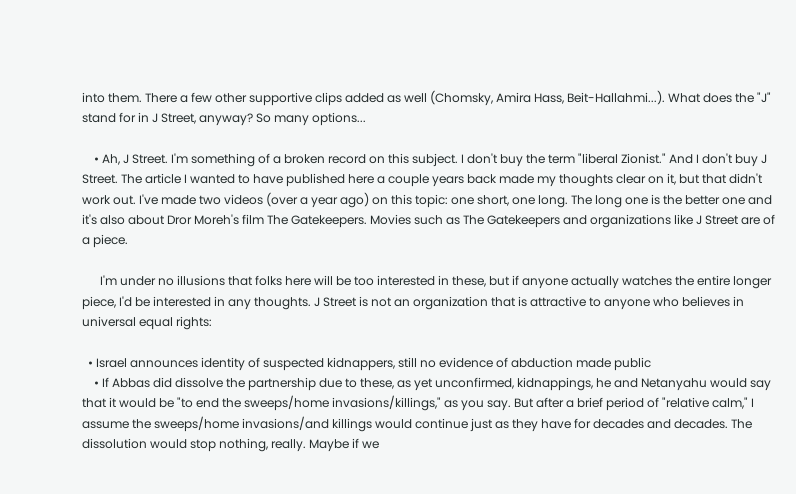into them. There a few other supportive clips added as well (Chomsky, Amira Hass, Beit-Hallahmi...). What does the "J" stand for in J Street, anyway? So many options...

    • Ah, J Street. I'm something of a broken record on this subject. I don't buy the term "liberal Zionist." And I don't buy J Street. The article I wanted to have published here a couple years back made my thoughts clear on it, but that didn't work out. I've made two videos (over a year ago) on this topic: one short, one long. The long one is the better one and it's also about Dror Moreh's film The Gatekeepers. Movies such as The Gatekeepers and organizations like J Street are of a piece.

      I'm under no illusions that folks here will be too interested in these, but if anyone actually watches the entire longer piece, I'd be interested in any thoughts. J Street is not an organization that is attractive to anyone who believes in universal equal rights:

  • Israel announces identity of suspected kidnappers, still no evidence of abduction made public
    • If Abbas did dissolve the partnership due to these, as yet unconfirmed, kidnappings, he and Netanyahu would say that it would be "to end the sweeps/home invasions/killings," as you say. But after a brief period of "relative calm," I assume the sweeps/home invasions/and killings would continue just as they have for decades and decades. The dissolution would stop nothing, really. Maybe if we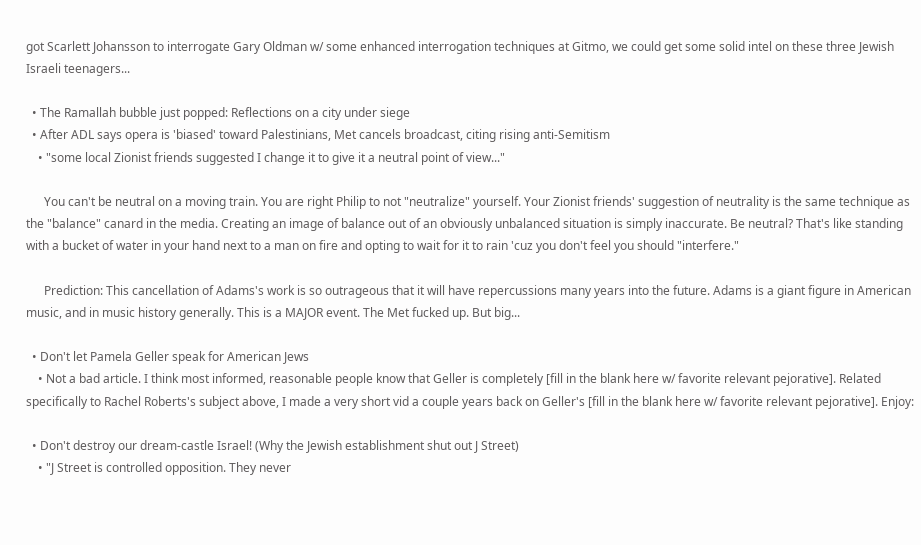got Scarlett Johansson to interrogate Gary Oldman w/ some enhanced interrogation techniques at Gitmo, we could get some solid intel on these three Jewish Israeli teenagers...

  • The Ramallah bubble just popped: Reflections on a city under siege
  • After ADL says opera is 'biased' toward Palestinians, Met cancels broadcast, citing rising anti-Semitism
    • "some local Zionist friends suggested I change it to give it a neutral point of view..."

      You can't be neutral on a moving train. You are right Philip to not "neutralize" yourself. Your Zionist friends' suggestion of neutrality is the same technique as the "balance" canard in the media. Creating an image of balance out of an obviously unbalanced situation is simply inaccurate. Be neutral? That's like standing with a bucket of water in your hand next to a man on fire and opting to wait for it to rain 'cuz you don't feel you should "interfere."

      Prediction: This cancellation of Adams's work is so outrageous that it will have repercussions many years into the future. Adams is a giant figure in American music, and in music history generally. This is a MAJOR event. The Met fucked up. But big...

  • Don't let Pamela Geller speak for American Jews
    • Not a bad article. I think most informed, reasonable people know that Geller is completely [fill in the blank here w/ favorite relevant pejorative]. Related specifically to Rachel Roberts's subject above, I made a very short vid a couple years back on Geller's [fill in the blank here w/ favorite relevant pejorative]. Enjoy:

  • Don't destroy our dream-castle Israel! (Why the Jewish establishment shut out J Street)
    • "J Street is controlled opposition. They never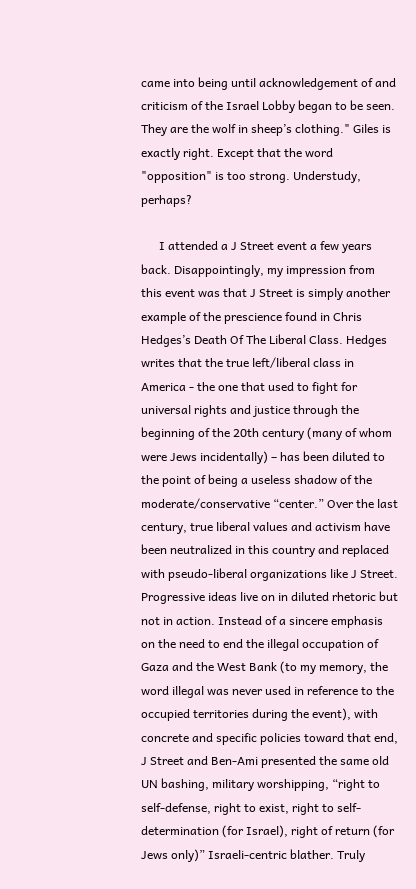came into being until acknowledgement of and criticism of the Israel Lobby began to be seen. They are the wolf in sheep’s clothing." Giles is exactly right. Except that the word "opposition" is too strong. Understudy, perhaps?

      I attended a J Street event a few years back. Disappointingly, my impression from this event was that J Street is simply another example of the prescience found in Chris Hedges’s Death Of The Liberal Class. Hedges writes that the true left/liberal class in America - the one that used to fight for universal rights and justice through the beginning of the 20th century (many of whom were Jews incidentally) – has been diluted to the point of being a useless shadow of the moderate/conservative “center.” Over the last century, true liberal values and activism have been neutralized in this country and replaced with pseudo-liberal organizations like J Street. Progressive ideas live on in diluted rhetoric but not in action. Instead of a sincere emphasis on the need to end the illegal occupation of Gaza and the West Bank (to my memory, the word illegal was never used in reference to the occupied territories during the event), with concrete and specific policies toward that end, J Street and Ben-Ami presented the same old UN bashing, military worshipping, “right to self-defense, right to exist, right to self-determination (for Israel), right of return (for Jews only)” Israeli-centric blather. Truly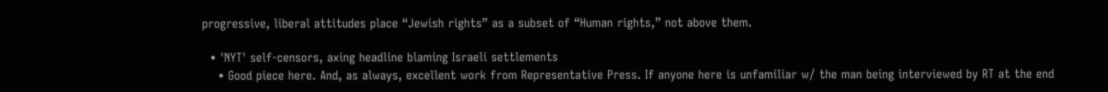progressive, liberal attitudes place “Jewish rights” as a subset of “Human rights,” not above them.

  • 'NYT' self-censors, axing headline blaming Israeli settlements
    • Good piece here. And, as always, excellent work from Representative Press. If anyone here is unfamiliar w/ the man being interviewed by RT at the end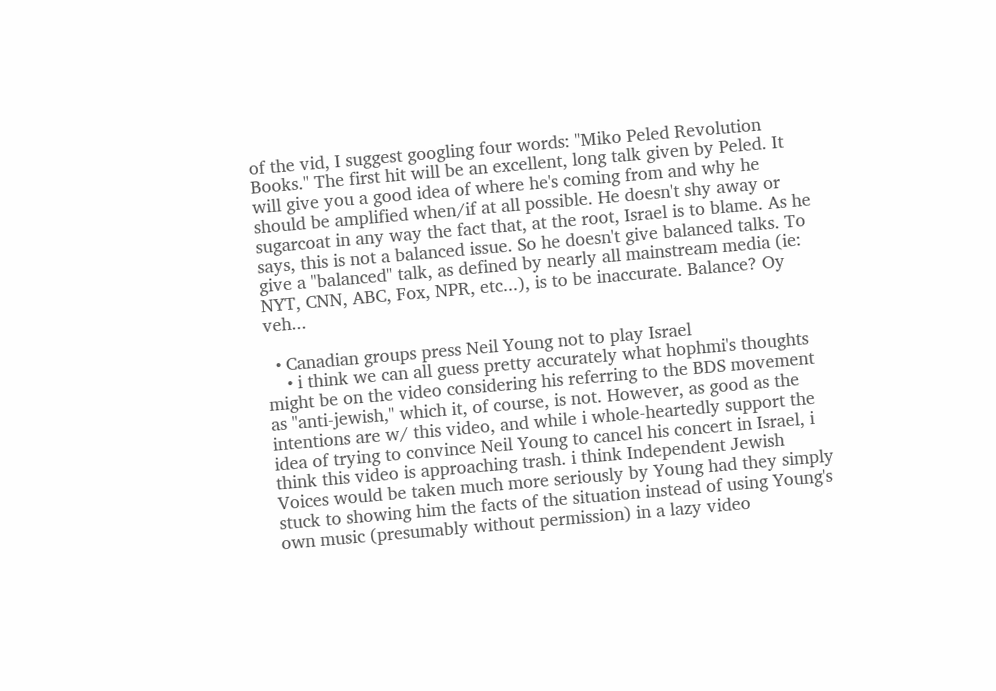of the vid, I suggest googling four words: "Miko Peled Revolution Books." The first hit will be an excellent, long talk given by Peled. It will give you a good idea of where he's coming from and why he should be amplified when/if at all possible. He doesn't shy away or sugarcoat in any way the fact that, at the root, Israel is to blame. As he says, this is not a balanced issue. So he doesn't give balanced talks. To give a "balanced" talk, as defined by nearly all mainstream media (ie: NYT, CNN, ABC, Fox, NPR, etc...), is to be inaccurate. Balance? Oy veh...

  • Canadian groups press Neil Young not to play Israel
    • i think we can all guess pretty accurately what hophmi's thoughts might be on the video considering his referring to the BDS movement as "anti-jewish," which it, of course, is not. However, as good as the intentions are w/ this video, and while i whole-heartedly support the idea of trying to convince Neil Young to cancel his concert in Israel, i think this video is approaching trash. i think Independent Jewish Voices would be taken much more seriously by Young had they simply stuck to showing him the facts of the situation instead of using Young's own music (presumably without permission) in a lazy video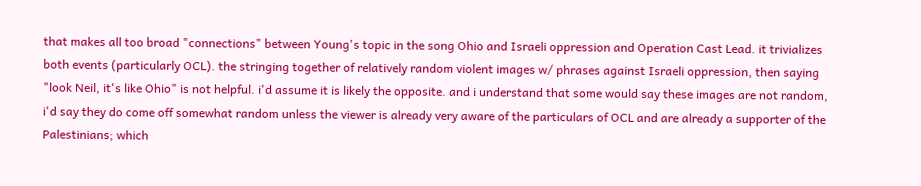that makes all too broad "connections" between Young's topic in the song Ohio and Israeli oppression and Operation Cast Lead. it trivializes both events (particularly OCL). the stringing together of relatively random violent images w/ phrases against Israeli oppression, then saying "look Neil, it's like Ohio" is not helpful. i'd assume it is likely the opposite. and i understand that some would say these images are not random, i'd say they do come off somewhat random unless the viewer is already very aware of the particulars of OCL and are already a supporter of the Palestinians; which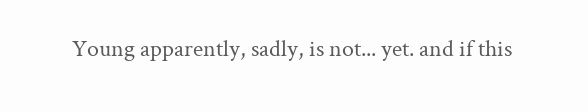Young apparently, sadly, is not... yet. and if this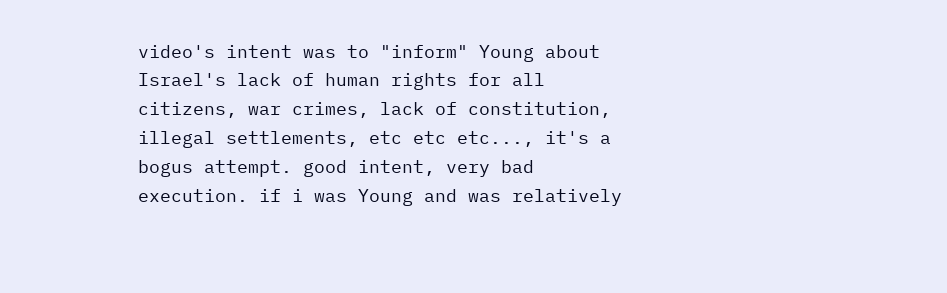video's intent was to "inform" Young about Israel's lack of human rights for all citizens, war crimes, lack of constitution, illegal settlements, etc etc etc..., it's a bogus attempt. good intent, very bad execution. if i was Young and was relatively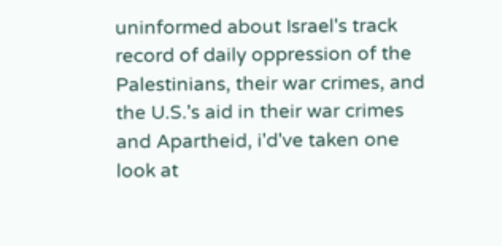uninformed about Israel's track record of daily oppression of the Palestinians, their war crimes, and the U.S.'s aid in their war crimes and Apartheid, i'd've taken one look at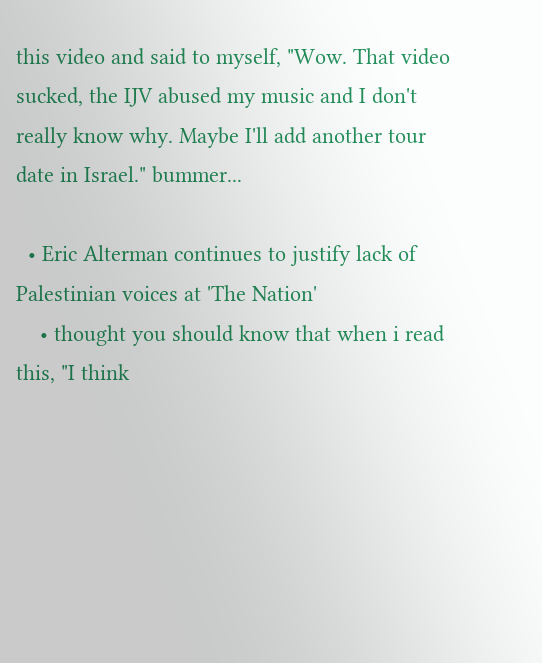this video and said to myself, "Wow. That video sucked, the IJV abused my music and I don't really know why. Maybe I'll add another tour date in Israel." bummer...

  • Eric Alterman continues to justify lack of Palestinian voices at 'The Nation'
    • thought you should know that when i read this, "I think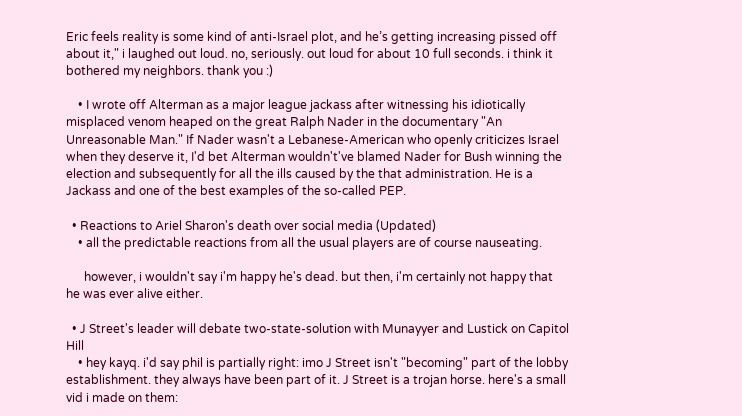Eric feels reality is some kind of anti-Israel plot, and he’s getting increasing pissed off about it," i laughed out loud. no, seriously. out loud for about 10 full seconds. i think it bothered my neighbors. thank you :)

    • I wrote off Alterman as a major league jackass after witnessing his idiotically misplaced venom heaped on the great Ralph Nader in the documentary "An Unreasonable Man." If Nader wasn't a Lebanese-American who openly criticizes Israel when they deserve it, I'd bet Alterman wouldn't've blamed Nader for Bush winning the election and subsequently for all the ills caused by the that administration. He is a Jackass and one of the best examples of the so-called PEP.

  • Reactions to Ariel Sharon's death over social media (Updated)
    • all the predictable reactions from all the usual players are of course nauseating.

      however, i wouldn't say i'm happy he's dead. but then, i'm certainly not happy that he was ever alive either.

  • J Street's leader will debate two-state-solution with Munayyer and Lustick on Capitol Hill
    • hey kayq. i'd say phil is partially right: imo J Street isn't "becoming" part of the lobby establishment. they always have been part of it. J Street is a trojan horse. here's a small vid i made on them: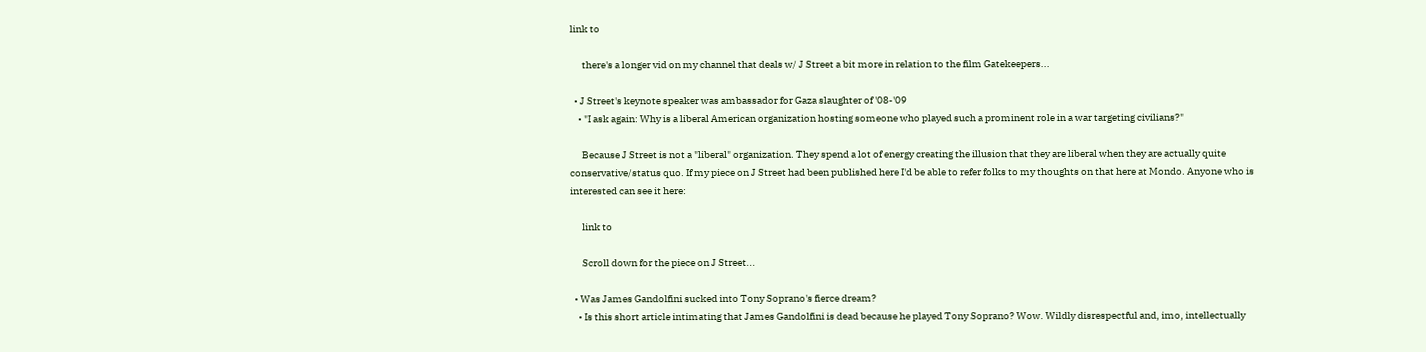link to

      there's a longer vid on my channel that deals w/ J Street a bit more in relation to the film Gatekeepers...

  • J Street's keynote speaker was ambassador for Gaza slaughter of '08-'09
    • "I ask again: Why is a liberal American organization hosting someone who played such a prominent role in a war targeting civilians?"

      Because J Street is not a "liberal" organization. They spend a lot of energy creating the illusion that they are liberal when they are actually quite conservative/status quo. If my piece on J Street had been published here I'd be able to refer folks to my thoughts on that here at Mondo. Anyone who is interested can see it here:

      link to

      Scroll down for the piece on J Street...

  • Was James Gandolfini sucked into Tony Soprano's fierce dream?
    • Is this short article intimating that James Gandolfini is dead because he played Tony Soprano? Wow. Wildly disrespectful and, imo, intellectually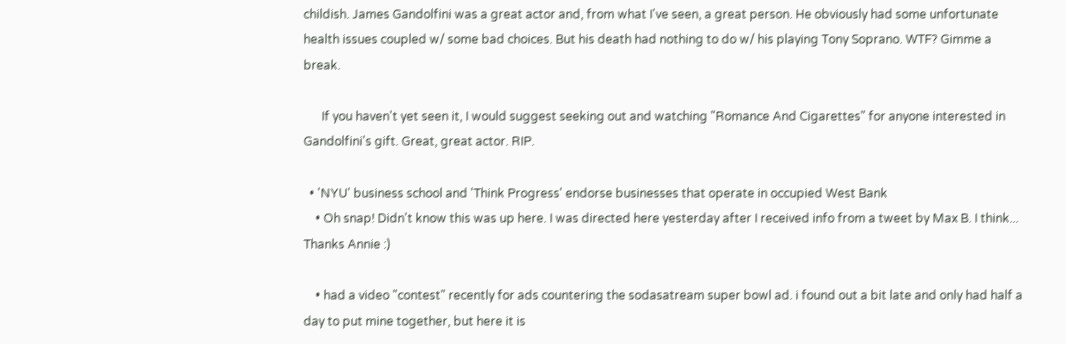childish. James Gandolfini was a great actor and, from what I've seen, a great person. He obviously had some unfortunate health issues coupled w/ some bad choices. But his death had nothing to do w/ his playing Tony Soprano. WTF? Gimme a break.

      If you haven't yet seen it, I would suggest seeking out and watching "Romance And Cigarettes" for anyone interested in Gandolfini's gift. Great, great actor. RIP.

  • 'NYU' business school and 'Think Progress' endorse businesses that operate in occupied West Bank
    • Oh snap! Didn't know this was up here. I was directed here yesterday after I received info from a tweet by Max B. I think... Thanks Annie :)

    • had a video "contest" recently for ads countering the sodasatream super bowl ad. i found out a bit late and only had half a day to put mine together, but here it is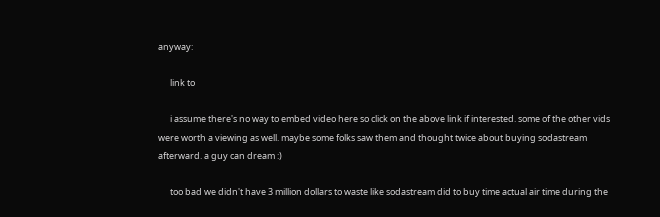anyway:

      link to

      i assume there's no way to embed video here so click on the above link if interested. some of the other vids were worth a viewing as well. maybe some folks saw them and thought twice about buying sodastream afterward. a guy can dream :)

      too bad we didn't have 3 million dollars to waste like sodastream did to buy time actual air time during the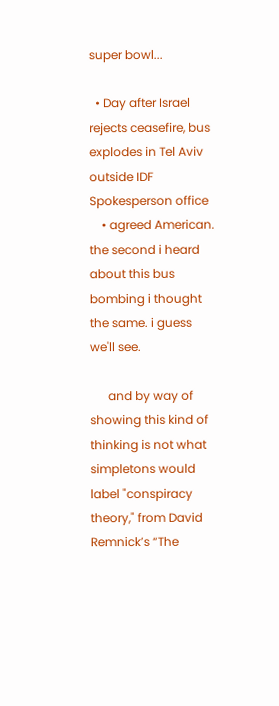super bowl...

  • Day after Israel rejects ceasefire, bus explodes in Tel Aviv outside IDF Spokesperson office
    • agreed American. the second i heard about this bus bombing i thought the same. i guess we'll see.

      and by way of showing this kind of thinking is not what simpletons would label "conspiracy theory," from David Remnick’s “The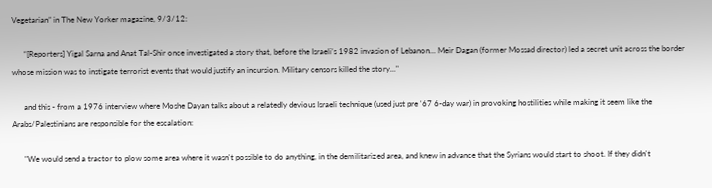Vegetarian” in The New Yorker magazine, 9/3/12:

      “[Reporters] Yigal Sarna and Anat Tal-Shir once investigated a story that, before the Israeli’s 1982 invasion of Lebanon… Meir Dagan (former Mossad director) led a secret unit across the border whose mission was to instigate terrorist events that would justify an incursion. Military censors killed the story..."

      and this - from a 1976 interview where Moshe Dayan talks about a relatedly devious Israeli technique (used just pre '67 6-day war) in provoking hostilities while making it seem like the Arabs/Palestinians are responsible for the escalation:

      "We would send a tractor to plow some area where it wasn't possible to do anything, in the demilitarized area, and knew in advance that the Syrians would start to shoot. If they didn't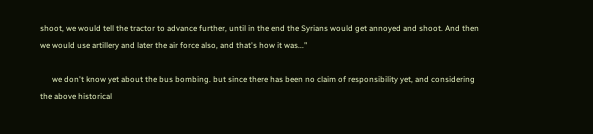shoot, we would tell the tractor to advance further, until in the end the Syrians would get annoyed and shoot. And then we would use artillery and later the air force also, and that's how it was..."

      we don't know yet about the bus bombing. but since there has been no claim of responsibility yet, and considering the above historical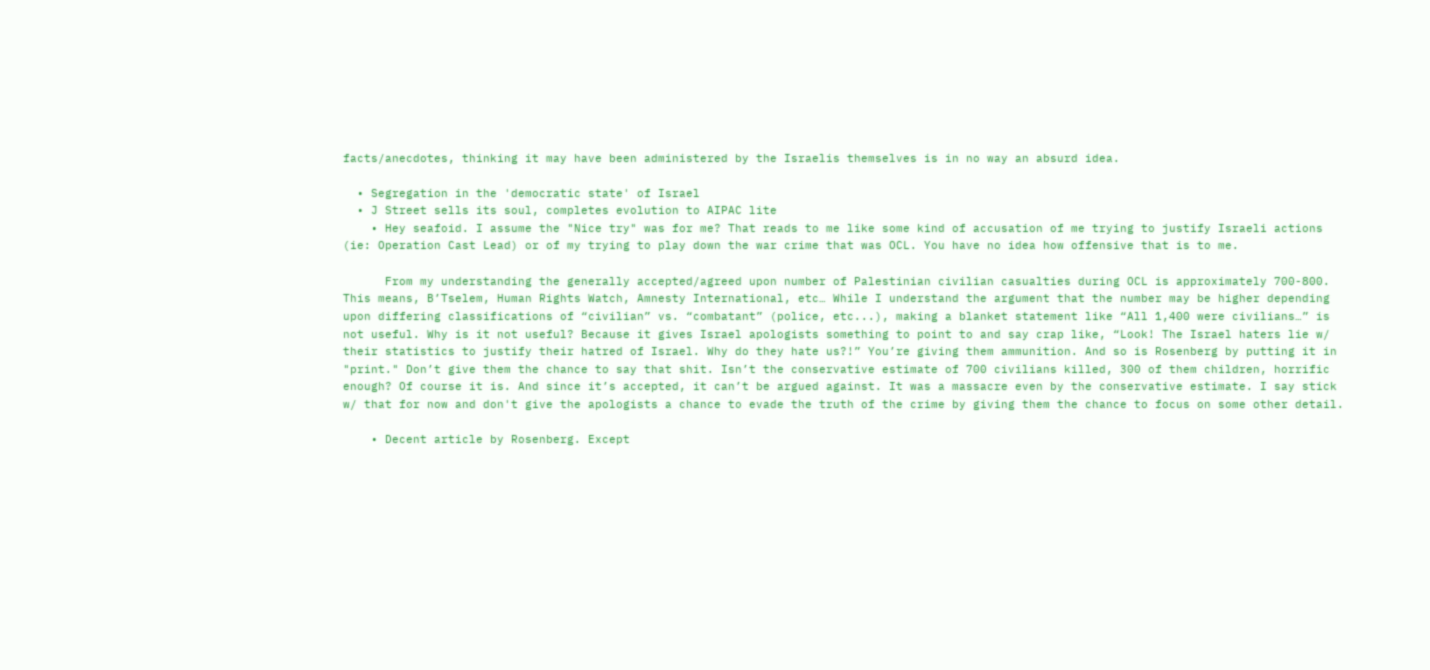facts/anecdotes, thinking it may have been administered by the Israelis themselves is in no way an absurd idea.

  • Segregation in the 'democratic state' of Israel
  • J Street sells its soul, completes evolution to AIPAC lite
    • Hey seafoid. I assume the "Nice try" was for me? That reads to me like some kind of accusation of me trying to justify Israeli actions (ie: Operation Cast Lead) or of my trying to play down the war crime that was OCL. You have no idea how offensive that is to me.

      From my understanding the generally accepted/agreed upon number of Palestinian civilian casualties during OCL is approximately 700-800. This means, B’Tselem, Human Rights Watch, Amnesty International, etc… While I understand the argument that the number may be higher depending upon differing classifications of “civilian” vs. “combatant” (police, etc...), making a blanket statement like “All 1,400 were civilians…” is not useful. Why is it not useful? Because it gives Israel apologists something to point to and say crap like, “Look! The Israel haters lie w/ their statistics to justify their hatred of Israel. Why do they hate us?!” You’re giving them ammunition. And so is Rosenberg by putting it in "print." Don’t give them the chance to say that shit. Isn’t the conservative estimate of 700 civilians killed, 300 of them children, horrific enough? Of course it is. And since it’s accepted, it can’t be argued against. It was a massacre even by the conservative estimate. I say stick w/ that for now and don't give the apologists a chance to evade the truth of the crime by giving them the chance to focus on some other detail.

    • Decent article by Rosenberg. Except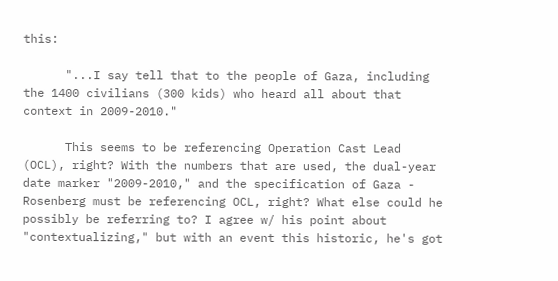this:

      "...I say tell that to the people of Gaza, including the 1400 civilians (300 kids) who heard all about that context in 2009-2010."

      This seems to be referencing Operation Cast Lead (OCL), right? With the numbers that are used, the dual-year date marker "2009-2010," and the specification of Gaza - Rosenberg must be referencing OCL, right? What else could he possibly be referring to? I agree w/ his point about "contextualizing," but with an event this historic, he's got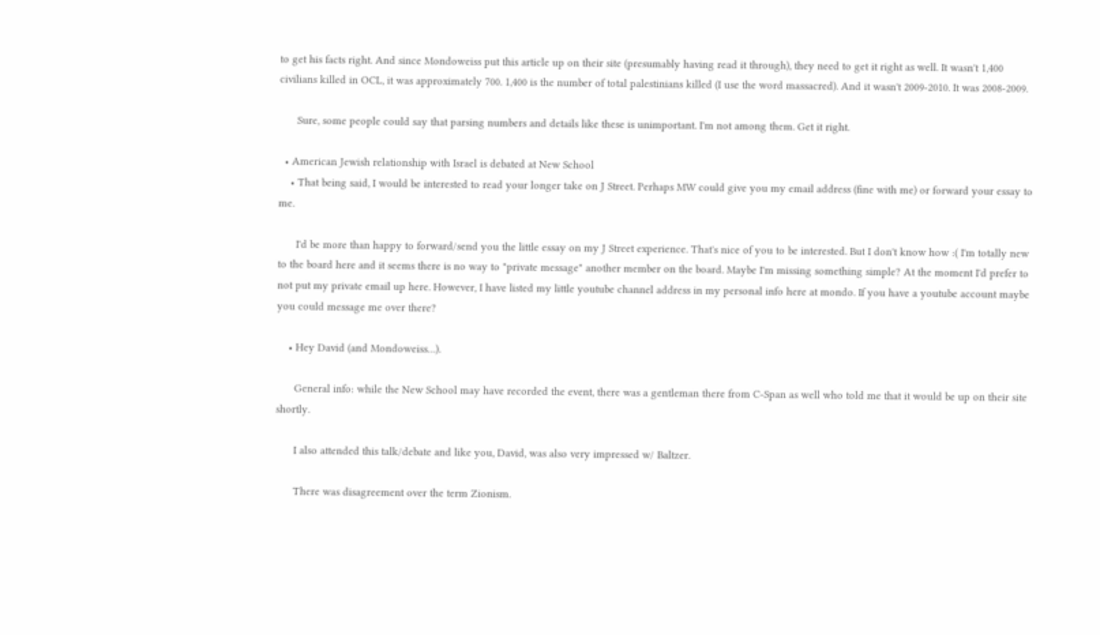to get his facts right. And since Mondoweiss put this article up on their site (presumably having read it through), they need to get it right as well. It wasn't 1,400 civilians killed in OCL, it was approximately 700. 1,400 is the number of total palestinians killed (I use the word massacred). And it wasn't 2009-2010. It was 2008-2009.

      Sure, some people could say that parsing numbers and details like these is unimportant. I'm not among them. Get it right.

  • American Jewish relationship with Israel is debated at New School
    • That being said, I would be interested to read your longer take on J Street. Perhaps MW could give you my email address (fine with me) or forward your essay to me.

      I'd be more than happy to forward/send you the little essay on my J Street experience. That's nice of you to be interested. But I don't know how :( I'm totally new to the board here and it seems there is no way to "private message" another member on the board. Maybe I'm missing something simple? At the moment I'd prefer to not put my private email up here. However, I have listed my little youtube channel address in my personal info here at mondo. If you have a youtube account maybe you could message me over there?

    • Hey David (and Mondoweiss…).

      General info: while the New School may have recorded the event, there was a gentleman there from C-Span as well who told me that it would be up on their site shortly.

      I also attended this talk/debate and like you, David, was also very impressed w/ Baltzer.

      There was disagreement over the term Zionism.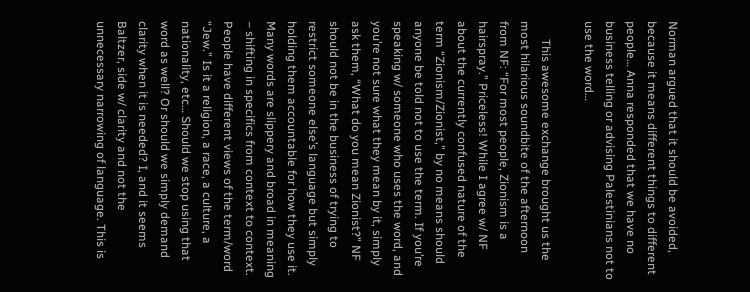Norman argued that it should be avoided, because it means different things to different people… Anna responded that we have no business telling or advising Palestinians not to use the word…

      This awesome exchange brought us the most hilarious soundbite of the afternoon from NF: “For most people, Zionism is a hairspray.” Priceless! While I agree w/ NF about the currently confused nature of the term “Zionism/Zionist,” by no means should anyone be told not to use the term. If you’re speaking w/ someone who uses the word, and you’re not sure what they mean by it, simply ask them, “What do you mean Zionist?” NF should not be in the business of trying to restrict someone else’s language but simply holding them accountable for how they use it. Many words are slippery and broad in meaning – shifting in specifics from context to context. People have different views of the term/word “Jew.” Is it a religion, a race, a culture, a nationality, etc… Should we stop using that word as well? Or should we simply demand clarity when it is needed? I, and it seems Baltzer, side w/ clarity and not the unnecessary narrowing of language. This is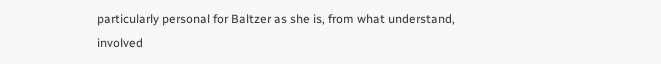particularly personal for Baltzer as she is, from what understand, involved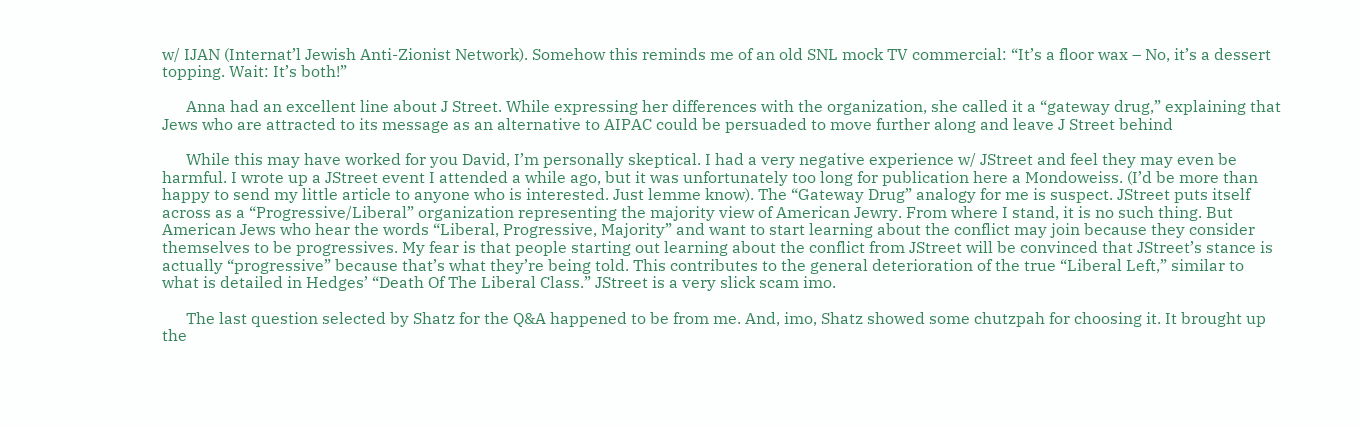w/ IJAN (Internat’l Jewish Anti-Zionist Network). Somehow this reminds me of an old SNL mock TV commercial: “It’s a floor wax – No, it’s a dessert topping. Wait: It’s both!”

      Anna had an excellent line about J Street. While expressing her differences with the organization, she called it a “gateway drug,” explaining that Jews who are attracted to its message as an alternative to AIPAC could be persuaded to move further along and leave J Street behind

      While this may have worked for you David, I’m personally skeptical. I had a very negative experience w/ JStreet and feel they may even be harmful. I wrote up a JStreet event I attended a while ago, but it was unfortunately too long for publication here a Mondoweiss. (I’d be more than happy to send my little article to anyone who is interested. Just lemme know). The “Gateway Drug” analogy for me is suspect. JStreet puts itself across as a “Progressive/Liberal” organization representing the majority view of American Jewry. From where I stand, it is no such thing. But American Jews who hear the words “Liberal, Progressive, Majority” and want to start learning about the conflict may join because they consider themselves to be progressives. My fear is that people starting out learning about the conflict from JStreet will be convinced that JStreet’s stance is actually “progressive” because that’s what they’re being told. This contributes to the general deterioration of the true “Liberal Left,” similar to what is detailed in Hedges’ “Death Of The Liberal Class.” JStreet is a very slick scam imo.

      The last question selected by Shatz for the Q&A happened to be from me. And, imo, Shatz showed some chutzpah for choosing it. It brought up the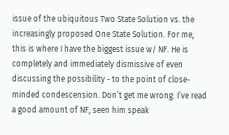issue of the ubiquitous Two State Solution vs. the increasingly proposed One State Solution. For me, this is where I have the biggest issue w/ NF. He is completely and immediately dismissive of even discussing the possibility - to the point of close-minded condescension. Don’t get me wrong: I’ve read a good amount of NF, seen him speak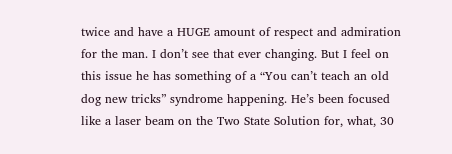twice and have a HUGE amount of respect and admiration for the man. I don’t see that ever changing. But I feel on this issue he has something of a “You can’t teach an old dog new tricks” syndrome happening. He’s been focused like a laser beam on the Two State Solution for, what, 30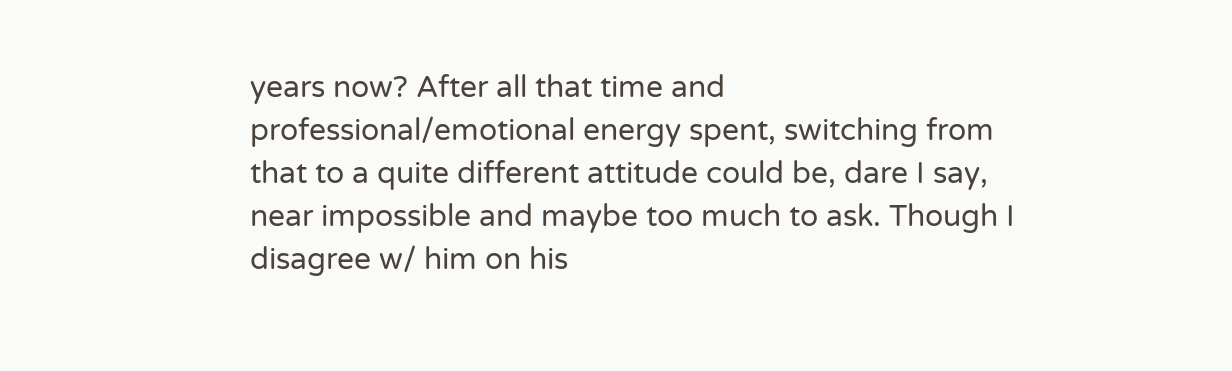years now? After all that time and professional/emotional energy spent, switching from that to a quite different attitude could be, dare I say, near impossible and maybe too much to ask. Though I disagree w/ him on his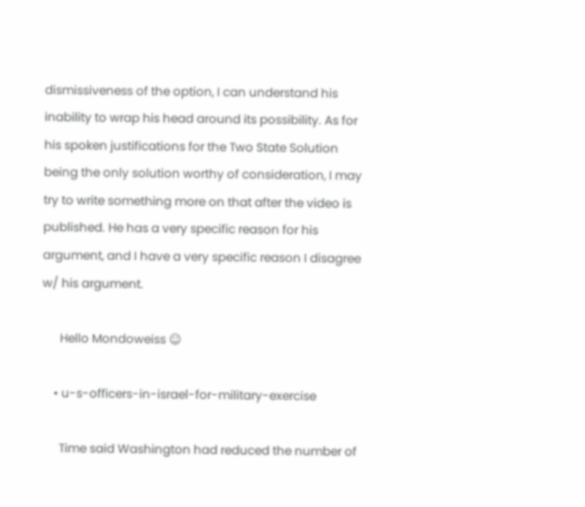dismissiveness of the option, I can understand his inability to wrap his head around its possibility. As for his spoken justifications for the Two State Solution being the only solution worthy of consideration, I may try to write something more on that after the video is published. He has a very specific reason for his argument, and I have a very specific reason I disagree w/ his argument.

      Hello Mondoweiss ☺

    • u-s-officers-in-israel-for-military-exercise

      Time said Washington had reduced the number of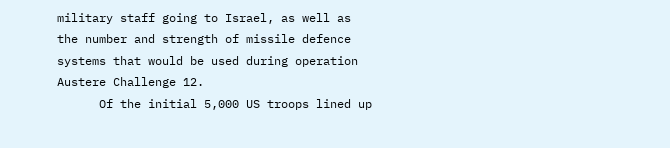military staff going to Israel, as well as the number and strength of missile defence systems that would be used during operation Austere Challenge 12.
      Of the initial 5,000 US troops lined up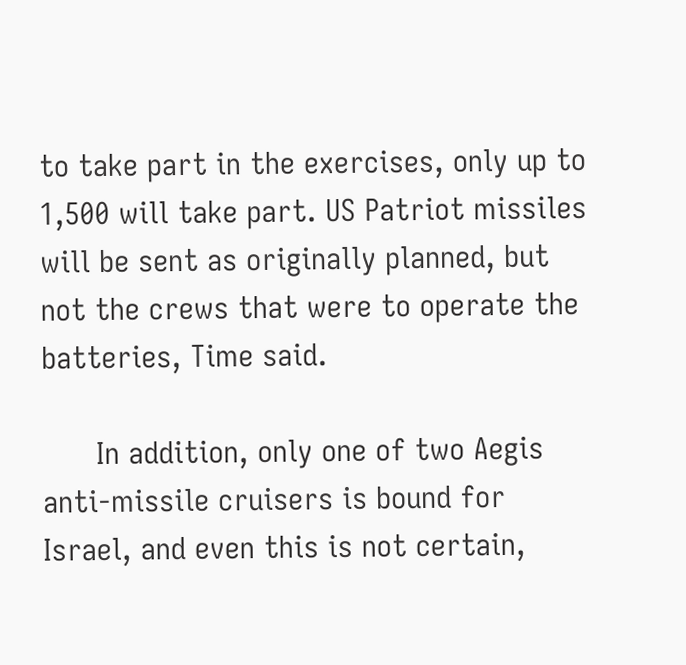to take part in the exercises, only up to 1,500 will take part. US Patriot missiles will be sent as originally planned, but not the crews that were to operate the batteries, Time said.

      In addition, only one of two Aegis anti-missile cruisers is bound for Israel, and even this is not certain,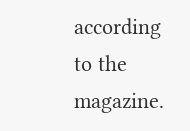according to the magazine.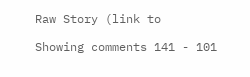Raw Story (link to

Showing comments 141 - 101